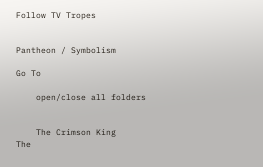Follow TV Tropes


Pantheon / Symbolism

Go To

    open/close all folders


    The Crimson King
The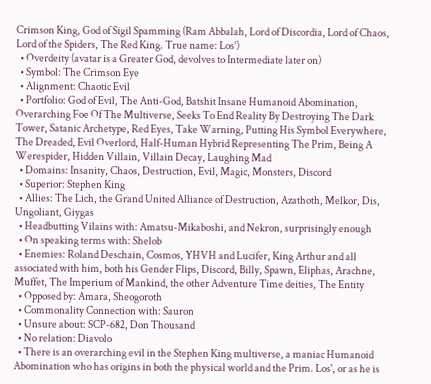Crimson King, God of Sigil Spamming (Ram Abbalah, Lord of Discordia, Lord of Chaos, Lord of the Spiders, The Red King. True name: Los')
  • Overdeity (avatar is a Greater God, devolves to Intermediate later on)
  • Symbol: The Crimson Eye
  • Alignment: Chaotic Evil
  • Portfolio: God of Evil, The Anti-God, Batshit Insane Humanoid Abomination, Overarching Foe Of The Multiverse, Seeks To End Reality By Destroying The Dark Tower, Satanic Archetype, Red Eyes, Take Warning, Putting His Symbol Everywhere, The Dreaded, Evil Overlord, Half-Human Hybrid Representing The Prim, Being A Werespider, Hidden Villain, Villain Decay, Laughing Mad
  • Domains: Insanity, Chaos, Destruction, Evil, Magic, Monsters, Discord
  • Superior: Stephen King
  • Allies: The Lich, the Grand United Alliance of Destruction, Azathoth, Melkor, Dis, Ungoliant, Giygas
  • Headbutting Vilains with: Amatsu-Mikaboshi, and Nekron, surprisingly enough
  • On speaking terms with: Shelob
  • Enemies: Roland Deschain, Cosmos, YHVH and Lucifer, King Arthur and all associated with him, both his Gender Flips, Discord, Billy, Spawn, Eliphas, Arachne, Muffet, The Imperium of Mankind, the other Adventure Time deities, The Entity
  • Opposed by: Amara, Sheogoroth
  • Commonality Connection with: Sauron
  • Unsure about: SCP-682, Don Thousand
  • No relation: Diavolo
  • There is an overarching evil in the Stephen King multiverse, a maniac Humanoid Abomination who has origins in both the physical world and the Prim. Los', or as he is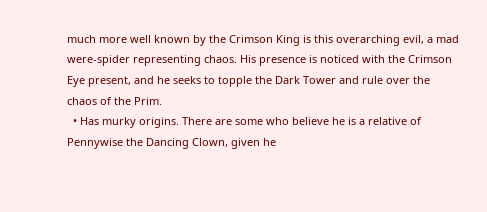much more well known by the Crimson King is this overarching evil, a mad were-spider representing chaos. His presence is noticed with the Crimson Eye present, and he seeks to topple the Dark Tower and rule over the chaos of the Prim.
  • Has murky origins. There are some who believe he is a relative of Pennywise the Dancing Clown, given he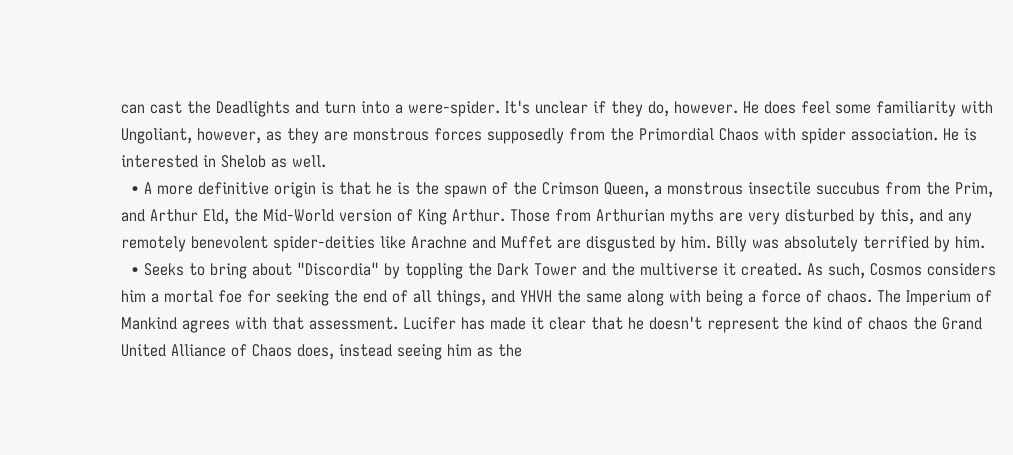can cast the Deadlights and turn into a were-spider. It's unclear if they do, however. He does feel some familiarity with Ungoliant, however, as they are monstrous forces supposedly from the Primordial Chaos with spider association. He is interested in Shelob as well.
  • A more definitive origin is that he is the spawn of the Crimson Queen, a monstrous insectile succubus from the Prim, and Arthur Eld, the Mid-World version of King Arthur. Those from Arthurian myths are very disturbed by this, and any remotely benevolent spider-deities like Arachne and Muffet are disgusted by him. Billy was absolutely terrified by him.
  • Seeks to bring about "Discordia" by toppling the Dark Tower and the multiverse it created. As such, Cosmos considers him a mortal foe for seeking the end of all things, and YHVH the same along with being a force of chaos. The Imperium of Mankind agrees with that assessment. Lucifer has made it clear that he doesn't represent the kind of chaos the Grand United Alliance of Chaos does, instead seeing him as the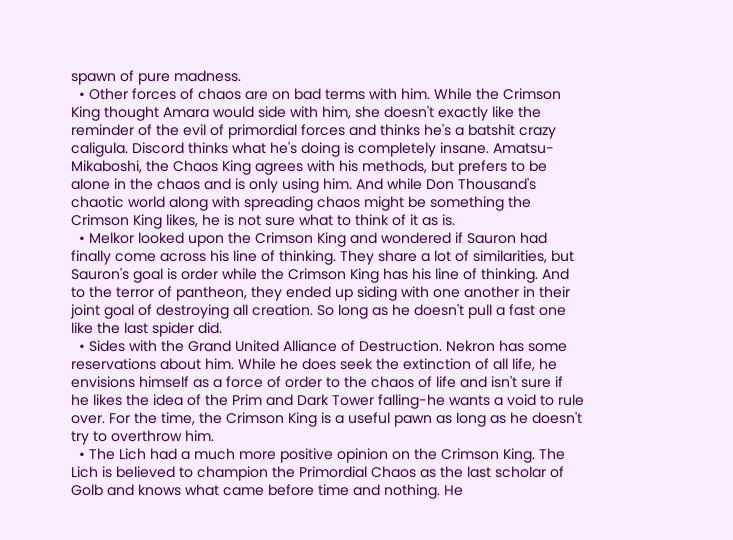spawn of pure madness.
  • Other forces of chaos are on bad terms with him. While the Crimson King thought Amara would side with him, she doesn't exactly like the reminder of the evil of primordial forces and thinks he's a batshit crazy caligula. Discord thinks what he's doing is completely insane. Amatsu-Mikaboshi, the Chaos King agrees with his methods, but prefers to be alone in the chaos and is only using him. And while Don Thousand's chaotic world along with spreading chaos might be something the Crimson King likes, he is not sure what to think of it as is.
  • Melkor looked upon the Crimson King and wondered if Sauron had finally come across his line of thinking. They share a lot of similarities, but Sauron's goal is order while the Crimson King has his line of thinking. And to the terror of pantheon, they ended up siding with one another in their joint goal of destroying all creation. So long as he doesn't pull a fast one like the last spider did.
  • Sides with the Grand United Alliance of Destruction. Nekron has some reservations about him. While he does seek the extinction of all life, he envisions himself as a force of order to the chaos of life and isn't sure if he likes the idea of the Prim and Dark Tower falling-he wants a void to rule over. For the time, the Crimson King is a useful pawn as long as he doesn't try to overthrow him.
  • The Lich had a much more positive opinion on the Crimson King. The Lich is believed to champion the Primordial Chaos as the last scholar of Golb and knows what came before time and nothing. He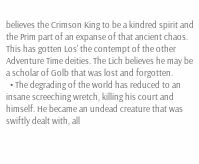believes the Crimson King to be a kindred spirit and the Prim part of an expanse of that ancient chaos. This has gotten Los' the contempt of the other Adventure Time deities. The Lich believes he may be a scholar of Golb that was lost and forgotten.
  • The degrading of the world has reduced to an insane screeching wretch, killing his court and himself. He became an undead creature that was swiftly dealt with, all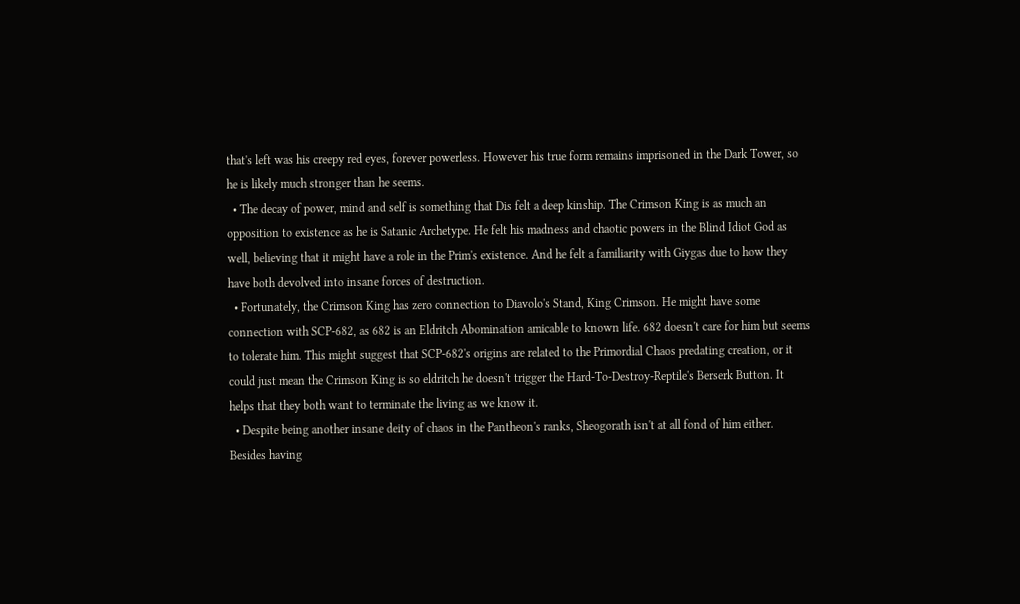that's left was his creepy red eyes, forever powerless. However his true form remains imprisoned in the Dark Tower, so he is likely much stronger than he seems.
  • The decay of power, mind and self is something that Dis felt a deep kinship. The Crimson King is as much an opposition to existence as he is Satanic Archetype. He felt his madness and chaotic powers in the Blind Idiot God as well, believing that it might have a role in the Prim's existence. And he felt a familiarity with Giygas due to how they have both devolved into insane forces of destruction.
  • Fortunately, the Crimson King has zero connection to Diavolo's Stand, King Crimson. He might have some connection with SCP-682, as 682 is an Eldritch Abomination amicable to known life. 682 doesn't care for him but seems to tolerate him. This might suggest that SCP-682's origins are related to the Primordial Chaos predating creation, or it could just mean the Crimson King is so eldritch he doesn't trigger the Hard-To-Destroy-Reptile's Berserk Button. It helps that they both want to terminate the living as we know it.
  • Despite being another insane deity of chaos in the Pantheon's ranks, Sheogorath isn't at all fond of him either. Besides having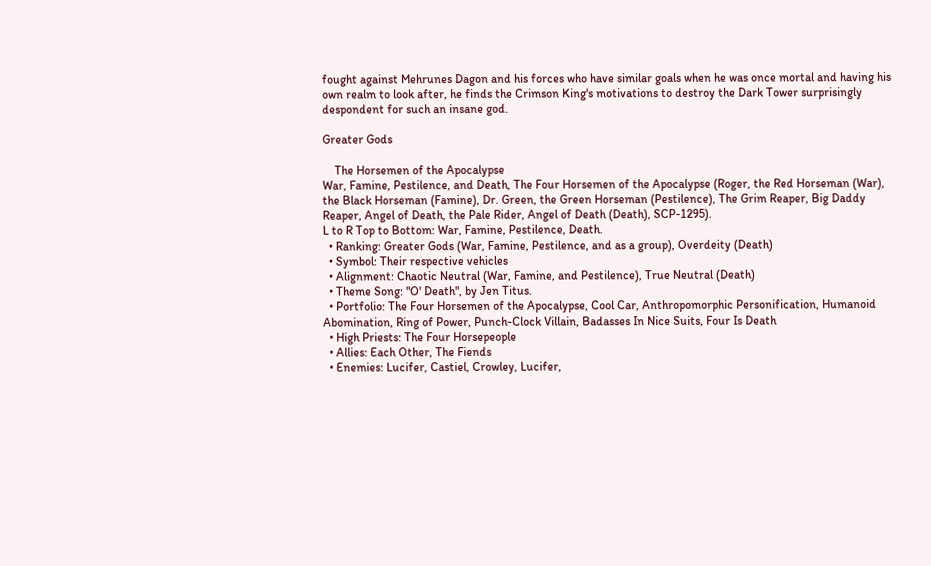fought against Mehrunes Dagon and his forces who have similar goals when he was once mortal and having his own realm to look after, he finds the Crimson King's motivations to destroy the Dark Tower surprisingly despondent for such an insane god.

Greater Gods

    The Horsemen of the Apocalypse
War, Famine, Pestilence, and Death, The Four Horsemen of the Apocalypse (Roger, the Red Horseman (War), the Black Horseman (Famine), Dr. Green, the Green Horseman (Pestilence), The Grim Reaper, Big Daddy Reaper, Angel of Death, the Pale Rider, Angel of Death (Death), SCP-1295).
L to R Top to Bottom: War, Famine, Pestilence, Death.
  • Ranking: Greater Gods (War, Famine, Pestilence, and as a group), Overdeity (Death)
  • Symbol: Their respective vehicles
  • Alignment: Chaotic Neutral (War, Famine, and Pestilence), True Neutral (Death)
  • Theme Song: "O' Death", by Jen Titus.
  • Portfolio: The Four Horsemen of the Apocalypse, Cool Car, Anthropomorphic Personification, Humanoid Abomination, Ring of Power, Punch-Clock Villain, Badasses In Nice Suits, Four Is Death
  • High Priests: The Four Horsepeople
  • Allies: Each Other, The Fiends
  • Enemies: Lucifer, Castiel, Crowley, Lucifer,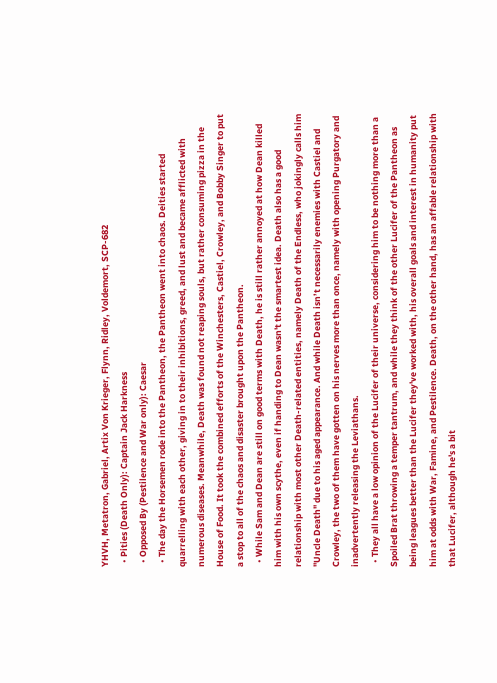YHVH, Metatron, Gabriel, Artix Von Krieger, Flynn, Ridley, Voldemort, SCP-682
  • Pities (Death Only): Captain Jack Harkness
  • Opposed By (Pestilence and War only): Caesar
  • The day the Horsemen rode into the Pantheon, the Pantheon went into chaos. Deities started quarrelling with each other, giving in to their inhibitions, greed, and lust and became afflicted with numerous diseases. Meanwhile, Death was found not reaping souls, but rather consuming pizza in the House of Food. It took the combined efforts of the Winchesters, Castiel, Crowley, and Bobby Singer to put a stop to all of the chaos and disaster brought upon the Pantheon.
  • While Sam and Dean are still on good terms with Death, he is still rather annoyed at how Dean killed him with his own scythe, even if handing to Dean wasn't the smartest idea. Death also has a good relationship with most other Death-related entities, namely Death of the Endless, who jokingly calls him "Uncle Death" due to his aged appearance. And while Death isn’t necessarily enemies with Castiel and Crowley, the two of them have gotten on his nerves more than once, namely with opening Purgatory and inadvertently releasing the Leviathans.
  • They all have a low opinion of the Lucifer of their universe, considering him to be nothing more than a Spoiled Brat throwing a temper tantrum, and while they think of the other Lucifer of the Pantheon as being leagues better than the Lucifer they've worked with, his overall goals and interest in humanity put him at odds with War, Famine, and Pestilence. Death, on the other hand, has an affable relationship with that Lucifer, although he's a bit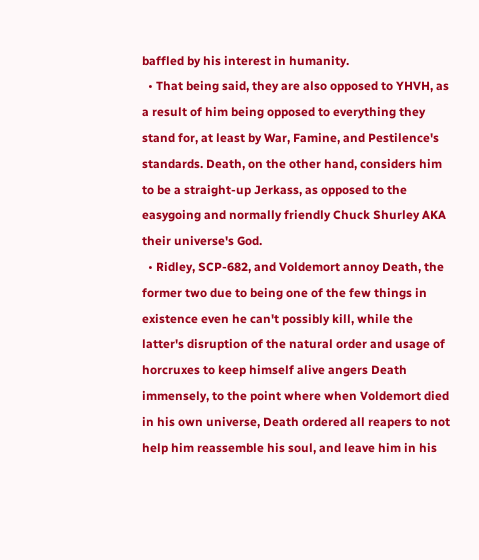baffled by his interest in humanity.
  • That being said, they are also opposed to YHVH, as a result of him being opposed to everything they stand for, at least by War, Famine, and Pestilence's standards. Death, on the other hand, considers him to be a straight-up Jerkass, as opposed to the easygoing and normally friendly Chuck Shurley AKA their universe's God.
  • Ridley, SCP-682, and Voldemort annoy Death, the former two due to being one of the few things in existence even he can't possibly kill, while the latter's disruption of the natural order and usage of horcruxes to keep himself alive angers Death immensely, to the point where when Voldemort died in his own universe, Death ordered all reapers to not help him reassemble his soul, and leave him in his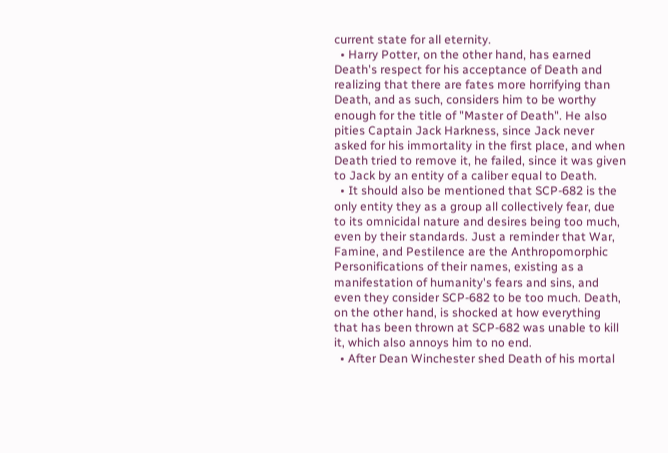current state for all eternity.
  • Harry Potter, on the other hand, has earned Death's respect for his acceptance of Death and realizing that there are fates more horrifying than Death, and as such, considers him to be worthy enough for the title of "Master of Death". He also pities Captain Jack Harkness, since Jack never asked for his immortality in the first place, and when Death tried to remove it, he failed, since it was given to Jack by an entity of a caliber equal to Death.
  • It should also be mentioned that SCP-682 is the only entity they as a group all collectively fear, due to its omnicidal nature and desires being too much, even by their standards. Just a reminder that War, Famine, and Pestilence are the Anthropomorphic Personifications of their names, existing as a manifestation of humanity's fears and sins, and even they consider SCP-682 to be too much. Death, on the other hand, is shocked at how everything that has been thrown at SCP-682 was unable to kill it, which also annoys him to no end.
  • After Dean Winchester shed Death of his mortal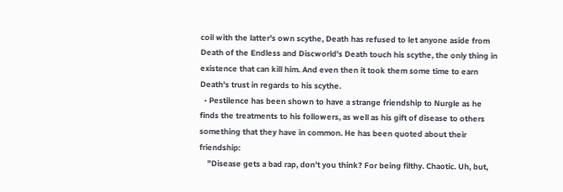coil with the latter's own scythe, Death has refused to let anyone aside from Death of the Endless and Discworld's Death touch his scythe, the only thing in existence that can kill him. And even then it took them some time to earn Death's trust in regards to his scythe.
  • Pestilence has been shown to have a strange friendship to Nurgle as he finds the treatments to his followers, as well as his gift of disease to others something that they have in common. He has been quoted about their friendship:
    "Disease gets a bad rap, don't you think? For being filthy. Chaotic. Uh, but,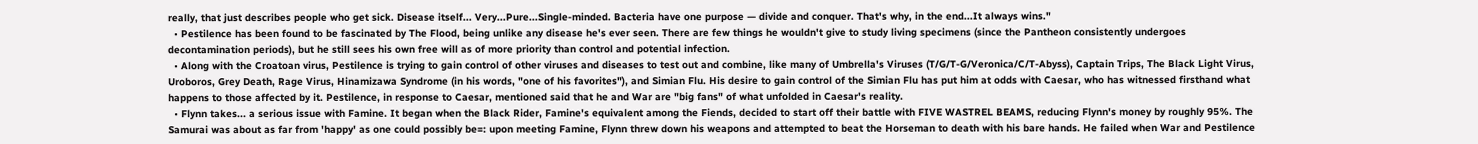really, that just describes people who get sick. Disease itself... Very...Pure...Single-minded. Bacteria have one purpose — divide and conquer. That's why, in the end...It always wins."
  • Pestilence has been found to be fascinated by The Flood, being unlike any disease he's ever seen. There are few things he wouldn't give to study living specimens (since the Pantheon consistently undergoes decontamination periods), but he still sees his own free will as of more priority than control and potential infection.
  • Along with the Croatoan virus, Pestilence is trying to gain control of other viruses and diseases to test out and combine, like many of Umbrella's Viruses (T/G/T-G/Veronica/C/T-Abyss), Captain Trips, The Black Light Virus, Uroboros, Grey Death, Rage Virus, Hinamizawa Syndrome (in his words, "one of his favorites"), and Simian Flu. His desire to gain control of the Simian Flu has put him at odds with Caesar, who has witnessed firsthand what happens to those affected by it. Pestilence, in response to Caesar, mentioned said that he and War are "big fans" of what unfolded in Caesar's reality.
  • Flynn takes... a serious issue with Famine. It began when the Black Rider, Famine's equivalent among the Fiends, decided to start off their battle with FIVE WASTREL BEAMS, reducing Flynn's money by roughly 95%. The Samurai was about as far from 'happy' as one could possibly be=: upon meeting Famine, Flynn threw down his weapons and attempted to beat the Horseman to death with his bare hands. He failed when War and Pestilence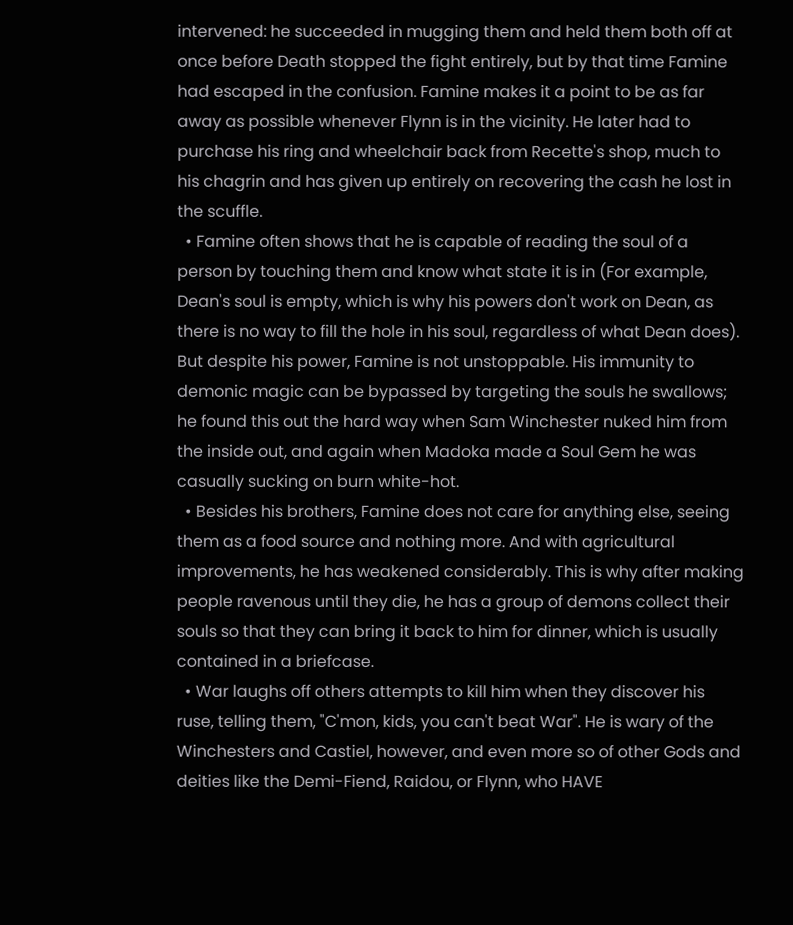intervened: he succeeded in mugging them and held them both off at once before Death stopped the fight entirely, but by that time Famine had escaped in the confusion. Famine makes it a point to be as far away as possible whenever Flynn is in the vicinity. He later had to purchase his ring and wheelchair back from Recette's shop, much to his chagrin and has given up entirely on recovering the cash he lost in the scuffle.
  • Famine often shows that he is capable of reading the soul of a person by touching them and know what state it is in (For example, Dean's soul is empty, which is why his powers don't work on Dean, as there is no way to fill the hole in his soul, regardless of what Dean does). But despite his power, Famine is not unstoppable. His immunity to demonic magic can be bypassed by targeting the souls he swallows; he found this out the hard way when Sam Winchester nuked him from the inside out, and again when Madoka made a Soul Gem he was casually sucking on burn white-hot.
  • Besides his brothers, Famine does not care for anything else, seeing them as a food source and nothing more. And with agricultural improvements, he has weakened considerably. This is why after making people ravenous until they die, he has a group of demons collect their souls so that they can bring it back to him for dinner, which is usually contained in a briefcase.
  • War laughs off others attempts to kill him when they discover his ruse, telling them, "C'mon, kids, you can't beat War". He is wary of the Winchesters and Castiel, however, and even more so of other Gods and deities like the Demi-Fiend, Raidou, or Flynn, who HAVE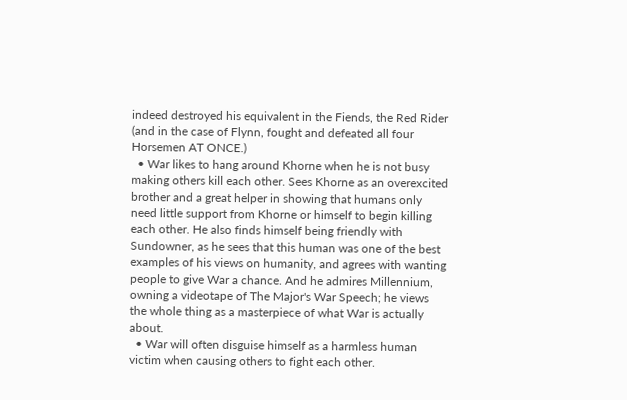indeed destroyed his equivalent in the Fiends, the Red Rider (and in the case of Flynn, fought and defeated all four Horsemen AT ONCE.)
  • War likes to hang around Khorne when he is not busy making others kill each other. Sees Khorne as an overexcited brother and a great helper in showing that humans only need little support from Khorne or himself to begin killing each other. He also finds himself being friendly with Sundowner, as he sees that this human was one of the best examples of his views on humanity, and agrees with wanting people to give War a chance. And he admires Millennium, owning a videotape of The Major's War Speech; he views the whole thing as a masterpiece of what War is actually about.
  • War will often disguise himself as a harmless human victim when causing others to fight each other.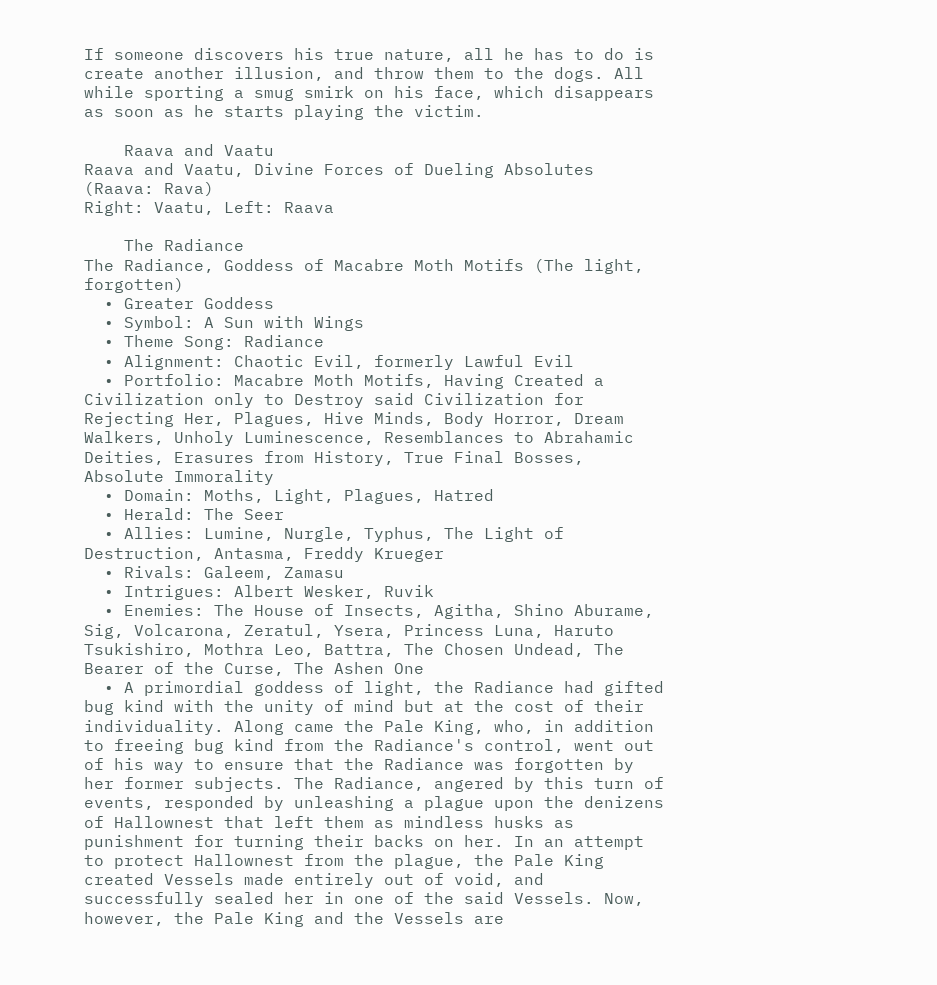If someone discovers his true nature, all he has to do is create another illusion, and throw them to the dogs. All while sporting a smug smirk on his face, which disappears as soon as he starts playing the victim.

    Raava and Vaatu
Raava and Vaatu, Divine Forces of Dueling Absolutes (Raava: Rava)
Right: Vaatu, Left: Raava

    The Radiance
The Radiance, Goddess of Macabre Moth Motifs (The light, forgotten)
  • Greater Goddess
  • Symbol: A Sun with Wings
  • Theme Song: Radiance
  • Alignment: Chaotic Evil, formerly Lawful Evil
  • Portfolio: Macabre Moth Motifs, Having Created a Civilization only to Destroy said Civilization for Rejecting Her, Plagues, Hive Minds, Body Horror, Dream Walkers, Unholy Luminescence, Resemblances to Abrahamic Deities, Erasures from History, True Final Bosses, Absolute Immorality
  • Domain: Moths, Light, Plagues, Hatred
  • Herald: The Seer
  • Allies: Lumine, Nurgle, Typhus, The Light of Destruction, Antasma, Freddy Krueger
  • Rivals: Galeem, Zamasu
  • Intrigues: Albert Wesker, Ruvik
  • Enemies: The House of Insects, Agitha, Shino Aburame, Sig, Volcarona, Zeratul, Ysera, Princess Luna, Haruto Tsukishiro, Mothra Leo, Battra, The Chosen Undead, The Bearer of the Curse, The Ashen One
  • A primordial goddess of light, the Radiance had gifted bug kind with the unity of mind but at the cost of their individuality. Along came the Pale King, who, in addition to freeing bug kind from the Radiance's control, went out of his way to ensure that the Radiance was forgotten by her former subjects. The Radiance, angered by this turn of events, responded by unleashing a plague upon the denizens of Hallownest that left them as mindless husks as punishment for turning their backs on her. In an attempt to protect Hallownest from the plague, the Pale King created Vessels made entirely out of void, and successfully sealed her in one of the said Vessels. Now, however, the Pale King and the Vessels are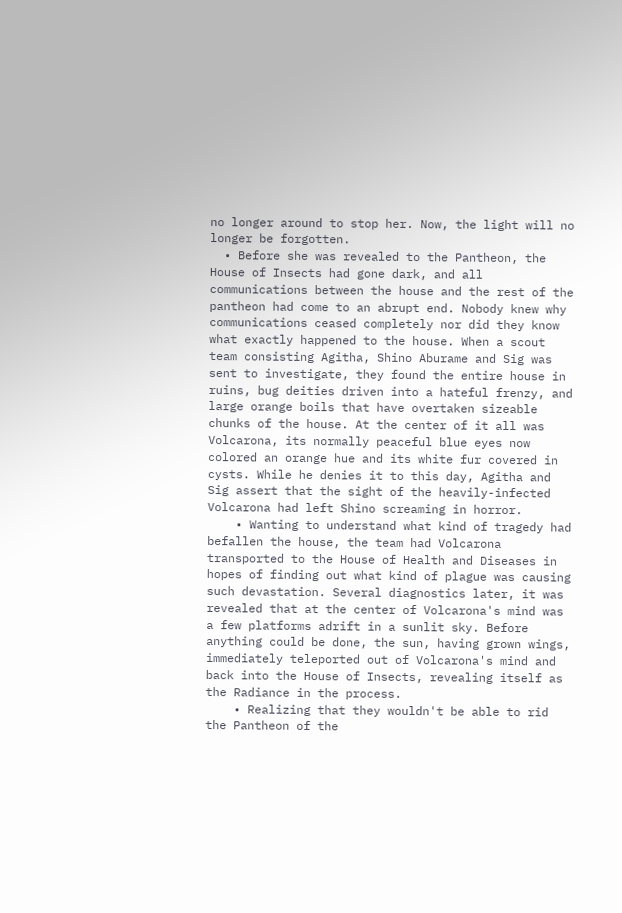no longer around to stop her. Now, the light will no longer be forgotten.
  • Before she was revealed to the Pantheon, the House of Insects had gone dark, and all communications between the house and the rest of the pantheon had come to an abrupt end. Nobody knew why communications ceased completely nor did they know what exactly happened to the house. When a scout team consisting Agitha, Shino Aburame and Sig was sent to investigate, they found the entire house in ruins, bug deities driven into a hateful frenzy, and large orange boils that have overtaken sizeable chunks of the house. At the center of it all was Volcarona, its normally peaceful blue eyes now colored an orange hue and its white fur covered in cysts. While he denies it to this day, Agitha and Sig assert that the sight of the heavily-infected Volcarona had left Shino screaming in horror.
    • Wanting to understand what kind of tragedy had befallen the house, the team had Volcarona transported to the House of Health and Diseases in hopes of finding out what kind of plague was causing such devastation. Several diagnostics later, it was revealed that at the center of Volcarona's mind was a few platforms adrift in a sunlit sky. Before anything could be done, the sun, having grown wings, immediately teleported out of Volcarona's mind and back into the House of Insects, revealing itself as the Radiance in the process.
    • Realizing that they wouldn't be able to rid the Pantheon of the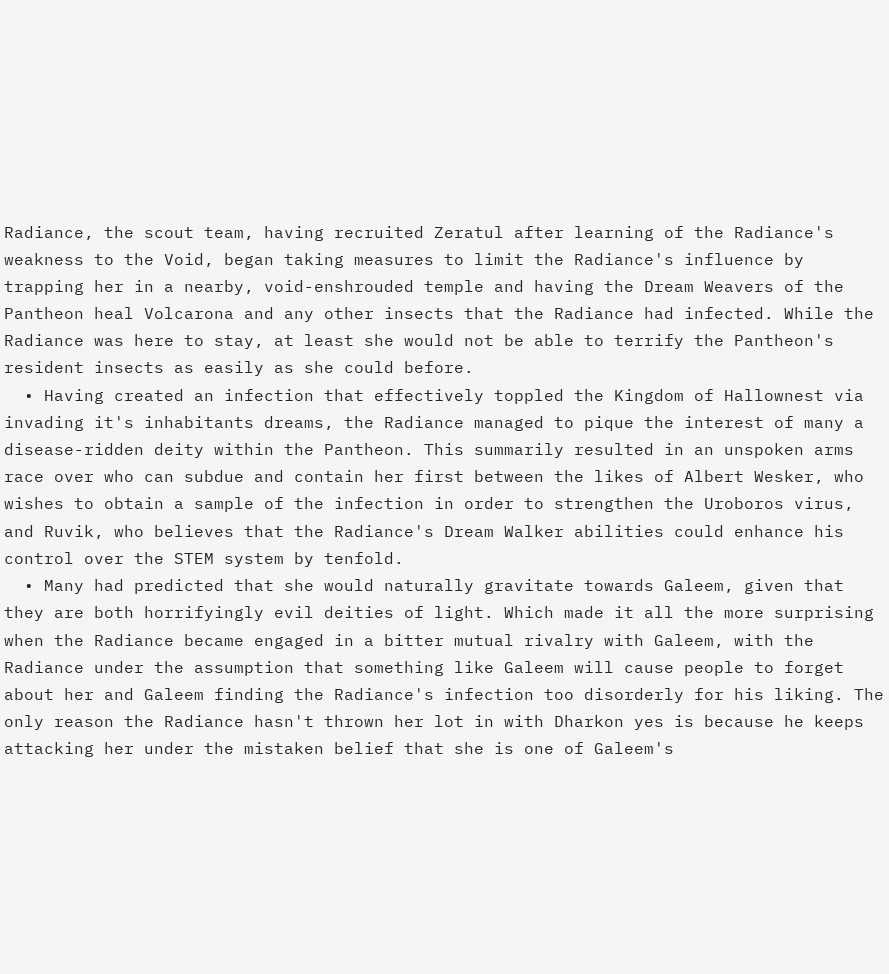Radiance, the scout team, having recruited Zeratul after learning of the Radiance's weakness to the Void, began taking measures to limit the Radiance's influence by trapping her in a nearby, void-enshrouded temple and having the Dream Weavers of the Pantheon heal Volcarona and any other insects that the Radiance had infected. While the Radiance was here to stay, at least she would not be able to terrify the Pantheon's resident insects as easily as she could before.
  • Having created an infection that effectively toppled the Kingdom of Hallownest via invading it's inhabitants dreams, the Radiance managed to pique the interest of many a disease-ridden deity within the Pantheon. This summarily resulted in an unspoken arms race over who can subdue and contain her first between the likes of Albert Wesker, who wishes to obtain a sample of the infection in order to strengthen the Uroboros virus, and Ruvik, who believes that the Radiance's Dream Walker abilities could enhance his control over the STEM system by tenfold.
  • Many had predicted that she would naturally gravitate towards Galeem, given that they are both horrifyingly evil deities of light. Which made it all the more surprising when the Radiance became engaged in a bitter mutual rivalry with Galeem, with the Radiance under the assumption that something like Galeem will cause people to forget about her and Galeem finding the Radiance's infection too disorderly for his liking. The only reason the Radiance hasn't thrown her lot in with Dharkon yes is because he keeps attacking her under the mistaken belief that she is one of Galeem's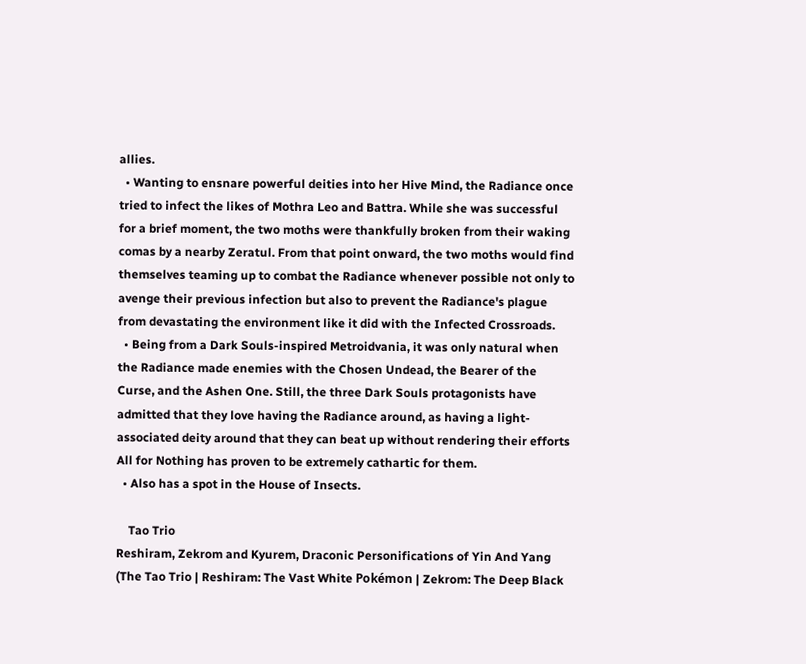allies.
  • Wanting to ensnare powerful deities into her Hive Mind, the Radiance once tried to infect the likes of Mothra Leo and Battra. While she was successful for a brief moment, the two moths were thankfully broken from their waking comas by a nearby Zeratul. From that point onward, the two moths would find themselves teaming up to combat the Radiance whenever possible not only to avenge their previous infection but also to prevent the Radiance's plague from devastating the environment like it did with the Infected Crossroads.
  • Being from a Dark Souls-inspired Metroidvania, it was only natural when the Radiance made enemies with the Chosen Undead, the Bearer of the Curse, and the Ashen One. Still, the three Dark Souls protagonists have admitted that they love having the Radiance around, as having a light-associated deity around that they can beat up without rendering their efforts All for Nothing has proven to be extremely cathartic for them.
  • Also has a spot in the House of Insects.

    Tao Trio
Reshiram, Zekrom and Kyurem, Draconic Personifications of Yin And Yang (The Tao Trio | Reshiram: The Vast White Pokémon | Zekrom: The Deep Black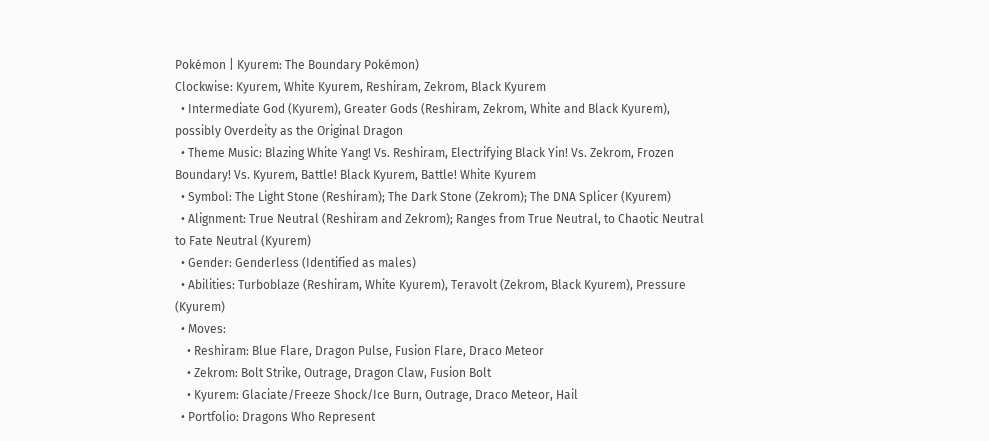Pokémon | Kyurem: The Boundary Pokémon)
Clockwise: Kyurem, White Kyurem, Reshiram, Zekrom, Black Kyurem
  • Intermediate God (Kyurem), Greater Gods (Reshiram, Zekrom, White and Black Kyurem), possibly Overdeity as the Original Dragon
  • Theme Music: Blazing White Yang! Vs. Reshiram, Electrifying Black Yin! Vs. Zekrom, Frozen Boundary! Vs. Kyurem, Battle! Black Kyurem, Battle! White Kyurem
  • Symbol: The Light Stone (Reshiram); The Dark Stone (Zekrom); The DNA Splicer (Kyurem)
  • Alignment: True Neutral (Reshiram and Zekrom); Ranges from True Neutral, to Chaotic Neutral to Fate Neutral (Kyurem)
  • Gender: Genderless (Identified as males)
  • Abilities: Turboblaze (Reshiram, White Kyurem), Teravolt (Zekrom, Black Kyurem), Pressure (Kyurem)
  • Moves:
    • Reshiram: Blue Flare, Dragon Pulse, Fusion Flare, Draco Meteor
    • Zekrom: Bolt Strike, Outrage, Dragon Claw, Fusion Bolt
    • Kyurem: Glaciate/Freeze Shock/Ice Burn, Outrage, Draco Meteor, Hail
  • Portfolio: Dragons Who Represent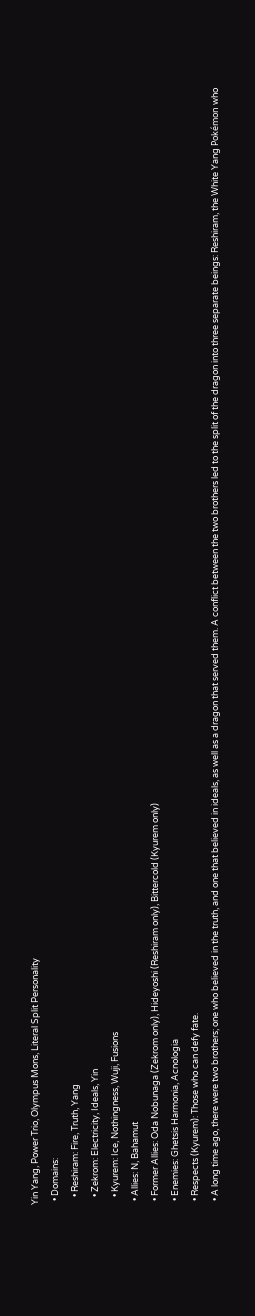Yin Yang, Power Trio, Olympus Mons, Literal Split Personality
  • Domains:
    • Reshiram: Fire, Truth, Yang
    • Zekrom: Electricity, Ideals, Yin
    • Kyurem: Ice, Nothingness, Wuji, Fusions
  • Allies: N, Bahamut
  • Former Allies: Oda Nobunaga (Zekrom only), Hideyoshi (Reshiram only), Bittercold (Kyurem only)
  • Enemies: Ghetsis Harmonia, Acnologia
  • Respects (Kyurem): Those who can defy fate.
  • A long time ago, there were two brothers; one who believed in the truth, and one that believed in ideals, as well as a dragon that served them. A conflict between the two brothers led to the split of the dragon into three separate beings: Reshiram, the White Yang Pokémon who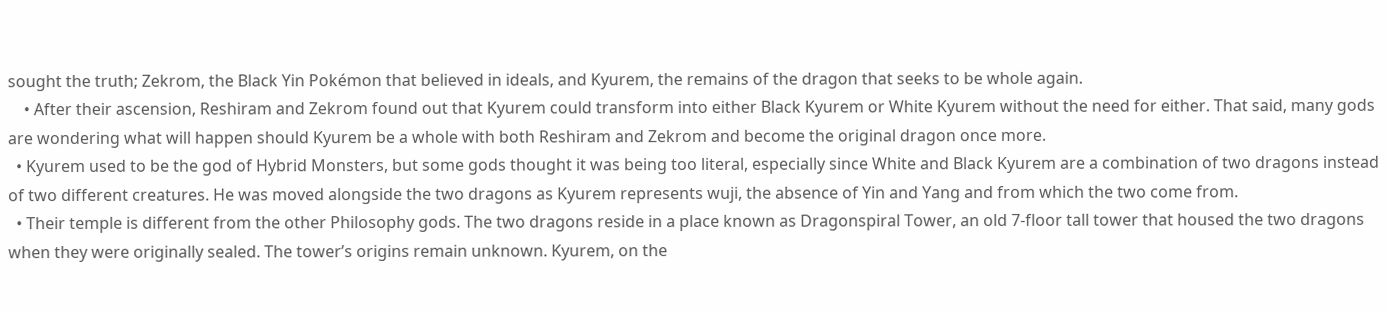sought the truth; Zekrom, the Black Yin Pokémon that believed in ideals, and Kyurem, the remains of the dragon that seeks to be whole again.
    • After their ascension, Reshiram and Zekrom found out that Kyurem could transform into either Black Kyurem or White Kyurem without the need for either. That said, many gods are wondering what will happen should Kyurem be a whole with both Reshiram and Zekrom and become the original dragon once more.
  • Kyurem used to be the god of Hybrid Monsters, but some gods thought it was being too literal, especially since White and Black Kyurem are a combination of two dragons instead of two different creatures. He was moved alongside the two dragons as Kyurem represents wuji, the absence of Yin and Yang and from which the two come from.
  • Their temple is different from the other Philosophy gods. The two dragons reside in a place known as Dragonspiral Tower, an old 7-floor tall tower that housed the two dragons when they were originally sealed. The tower’s origins remain unknown. Kyurem, on the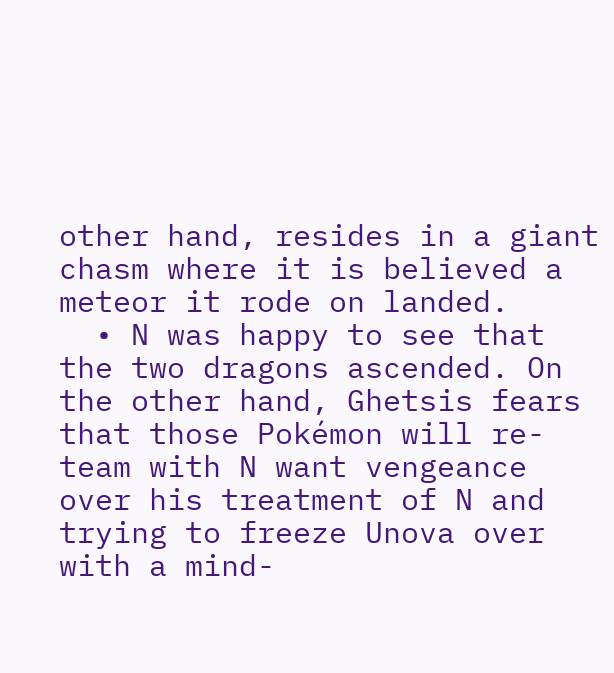other hand, resides in a giant chasm where it is believed a meteor it rode on landed.
  • N was happy to see that the two dragons ascended. On the other hand, Ghetsis fears that those Pokémon will re-team with N want vengeance over his treatment of N and trying to freeze Unova over with a mind-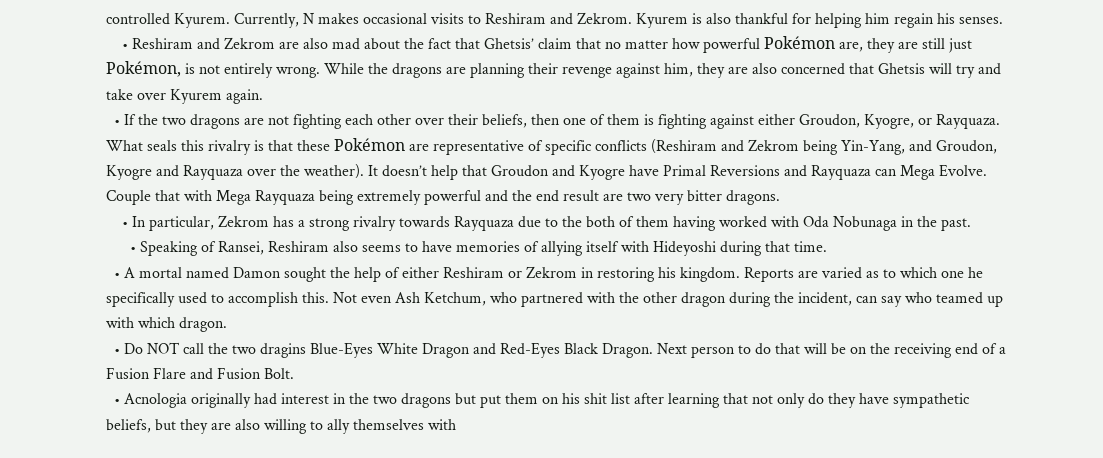controlled Kyurem. Currently, N makes occasional visits to Reshiram and Zekrom. Kyurem is also thankful for helping him regain his senses.
    • Reshiram and Zekrom are also mad about the fact that Ghetsis’ claim that no matter how powerful Pokémon are, they are still just Pokémon, is not entirely wrong. While the dragons are planning their revenge against him, they are also concerned that Ghetsis will try and take over Kyurem again.
  • If the two dragons are not fighting each other over their beliefs, then one of them is fighting against either Groudon, Kyogre, or Rayquaza. What seals this rivalry is that these Pokémon are representative of specific conflicts (Reshiram and Zekrom being Yin-Yang, and Groudon, Kyogre and Rayquaza over the weather). It doesn’t help that Groudon and Kyogre have Primal Reversions and Rayquaza can Mega Evolve. Couple that with Mega Rayquaza being extremely powerful and the end result are two very bitter dragons.
    • In particular, Zekrom has a strong rivalry towards Rayquaza due to the both of them having worked with Oda Nobunaga in the past.
      • Speaking of Ransei, Reshiram also seems to have memories of allying itself with Hideyoshi during that time.
  • A mortal named Damon sought the help of either Reshiram or Zekrom in restoring his kingdom. Reports are varied as to which one he specifically used to accomplish this. Not even Ash Ketchum, who partnered with the other dragon during the incident, can say who teamed up with which dragon.
  • Do NOT call the two dragins Blue-Eyes White Dragon and Red-Eyes Black Dragon. Next person to do that will be on the receiving end of a Fusion Flare and Fusion Bolt.
  • Acnologia originally had interest in the two dragons but put them on his shit list after learning that not only do they have sympathetic beliefs, but they are also willing to ally themselves with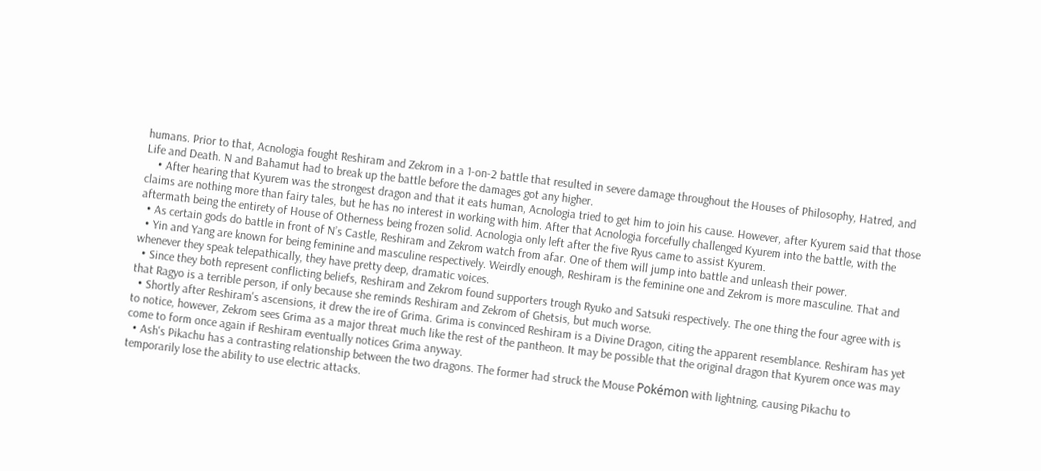humans. Prior to that, Acnologia fought Reshiram and Zekrom in a 1-on-2 battle that resulted in severe damage throughout the Houses of Philosophy, Hatred, and Life and Death. N and Bahamut had to break up the battle before the damages got any higher.
    • After hearing that Kyurem was the strongest dragon and that it eats human, Acnologia tried to get him to join his cause. However, after Kyurem said that those claims are nothing more than fairy tales, but he has no interest in working with him. After that Acnologia forcefully challenged Kyurem into the battle, with the aftermath being the entirety of House of Otherness being frozen solid. Acnologia only left after the five Ryus came to assist Kyurem.
  • As certain gods do battle in front of N’s Castle, Reshiram and Zekrom watch from afar. One of them will jump into battle and unleash their power.
  • Yin and Yang are known for being feminine and masculine respectively. Weirdly enough, Reshiram is the feminine one and Zekrom is more masculine. That and whenever they speak telepathically, they have pretty deep, dramatic voices.
  • Since they both represent conflicting beliefs, Reshiram and Zekrom found supporters trough Ryuko and Satsuki respectively. The one thing the four agree with is that Ragyo is a terrible person, if only because she reminds Reshiram and Zekrom of Ghetsis, but much worse.
  • Shortly after Reshiram's ascensions, it drew the ire of Grima. Grima is convinced Reshiram is a Divine Dragon, citing the apparent resemblance. Reshiram has yet to notice, however, Zekrom sees Grima as a major threat much like the rest of the pantheon. It may be possible that the original dragon that Kyurem once was may come to form once again if Reshiram eventually notices Grima anyway.
  • Ash's Pikachu has a contrasting relationship between the two dragons. The former had struck the Mouse Pokémon with lightning, causing Pikachu to temporarily lose the ability to use electric attacks.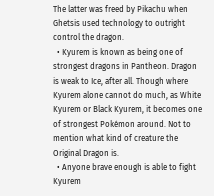The latter was freed by Pikachu when Ghetsis used technology to outright control the dragon.
  • Kyurem is known as being one of strongest dragons in Pantheon. Dragon is weak to Ice, after all. Though where Kyurem alone cannot do much, as White Kyurem or Black Kyurem, it becomes one of strongest Pokémon around. Not to mention what kind of creature the Original Dragon is.
  • Anyone brave enough is able to fight Kyurem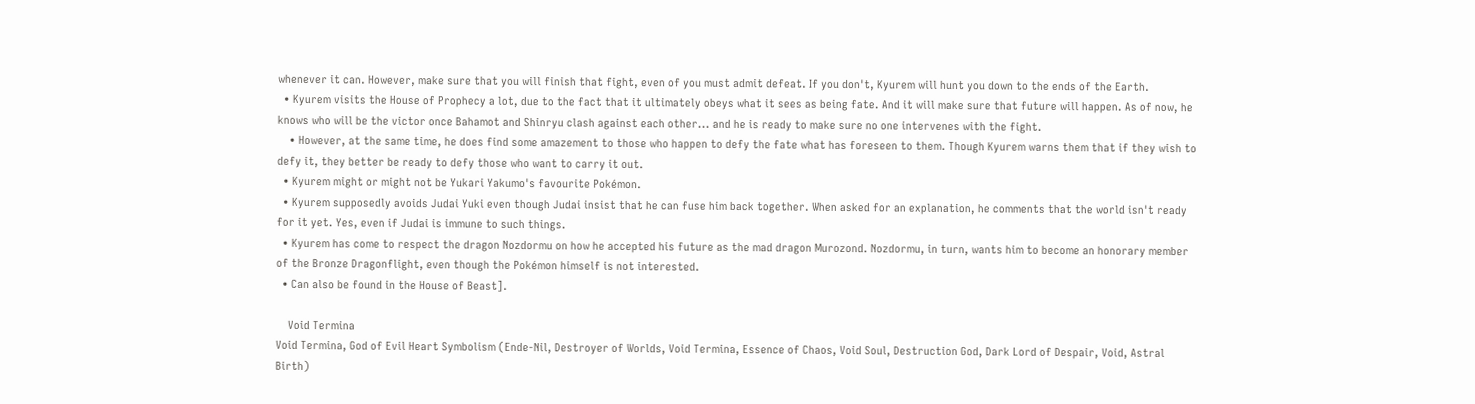whenever it can. However, make sure that you will finish that fight, even of you must admit defeat. If you don't, Kyurem will hunt you down to the ends of the Earth.
  • Kyurem visits the House of Prophecy a lot, due to the fact that it ultimately obeys what it sees as being fate. And it will make sure that future will happen. As of now, he knows who will be the victor once Bahamot and Shinryu clash against each other... and he is ready to make sure no one intervenes with the fight.
    • However, at the same time, he does find some amazement to those who happen to defy the fate what has foreseen to them. Though Kyurem warns them that if they wish to defy it, they better be ready to defy those who want to carry it out.
  • Kyurem might or might not be Yukari Yakumo's favourite Pokémon.
  • Kyurem supposedly avoids Judai Yuki even though Judai insist that he can fuse him back together. When asked for an explanation, he comments that the world isn't ready for it yet. Yes, even if Judai is immune to such things.
  • Kyurem has come to respect the dragon Nozdormu on how he accepted his future as the mad dragon Murozond. Nozdormu, in turn, wants him to become an honorary member of the Bronze Dragonflight, even though the Pokémon himself is not interested.
  • Can also be found in the House of Beast].

    Void Termina
Void Termina, God of Evil Heart Symbolism (Ende-Nil, Destroyer of Worlds, Void Termina, Essence of Chaos, Void Soul, Destruction God, Dark Lord of Despair, Void, Astral Birth)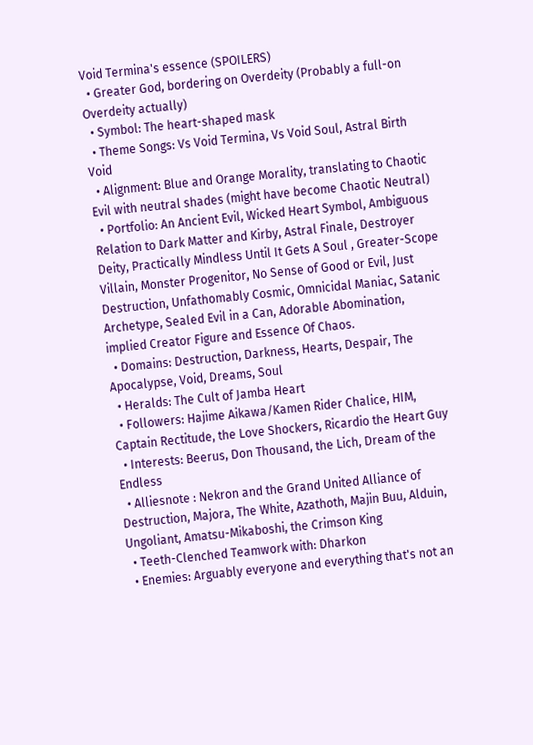Void Termina's essence (SPOILERS)
  • Greater God, bordering on Overdeity (Probably a full-on Overdeity actually)
  • Symbol: The heart-shaped mask
  • Theme Songs: Vs Void Termina, Vs Void Soul, Astral Birth Void
  • Alignment: Blue and Orange Morality, translating to Chaotic Evil with neutral shades (might have become Chaotic Neutral)
  • Portfolio: An Ancient Evil, Wicked Heart Symbol, Ambiguous Relation to Dark Matter and Kirby, Astral Finale, Destroyer Deity, Practically Mindless Until It Gets A Soul , Greater-Scope Villain, Monster Progenitor, No Sense of Good or Evil, Just Destruction, Unfathomably Cosmic, Omnicidal Maniac, Satanic Archetype, Sealed Evil in a Can, Adorable Abomination, implied Creator Figure and Essence Of Chaos.
  • Domains: Destruction, Darkness, Hearts, Despair, The Apocalypse, Void, Dreams, Soul
  • Heralds: The Cult of Jamba Heart
  • Followers: Hajime Aikawa/Kamen Rider Chalice, HIM, Captain Rectitude, the Love Shockers, Ricardio the Heart Guy
  • Interests: Beerus, Don Thousand, the Lich, Dream of the Endless
  • Alliesnote : Nekron and the Grand United Alliance of Destruction, Majora, The White, Azathoth, Majin Buu, Alduin, Ungoliant, Amatsu-Mikaboshi, the Crimson King
  • Teeth-Clenched Teamwork with: Dharkon
  • Enemies: Arguably everyone and everything that's not an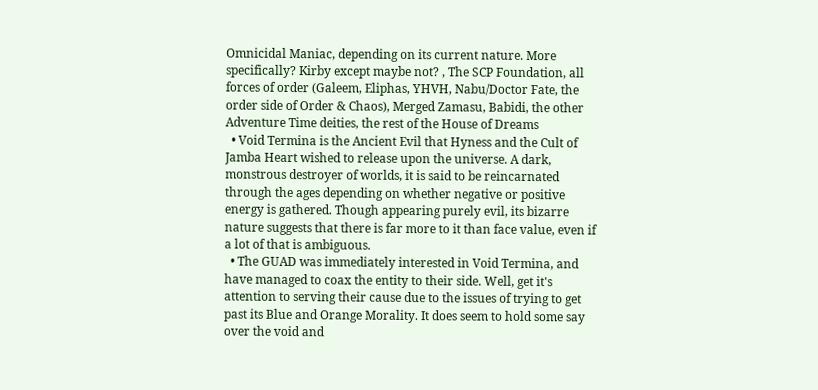Omnicidal Maniac, depending on its current nature. More specifically? Kirby except maybe not? , The SCP Foundation, all forces of order (Galeem, Eliphas, YHVH, Nabu/Doctor Fate, the order side of Order & Chaos), Merged Zamasu, Babidi, the other Adventure Time deities, the rest of the House of Dreams
  • Void Termina is the Ancient Evil that Hyness and the Cult of Jamba Heart wished to release upon the universe. A dark, monstrous destroyer of worlds, it is said to be reincarnated through the ages depending on whether negative or positive energy is gathered. Though appearing purely evil, its bizarre nature suggests that there is far more to it than face value, even if a lot of that is ambiguous.
  • The GUAD was immediately interested in Void Termina, and have managed to coax the entity to their side. Well, get it's attention to serving their cause due to the issues of trying to get past its Blue and Orange Morality. It does seem to hold some say over the void and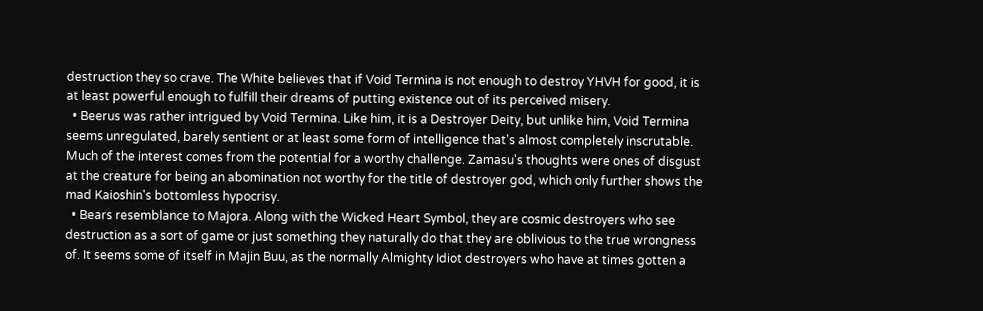destruction they so crave. The White believes that if Void Termina is not enough to destroy YHVH for good, it is at least powerful enough to fulfill their dreams of putting existence out of its perceived misery.
  • Beerus was rather intrigued by Void Termina. Like him, it is a Destroyer Deity, but unlike him, Void Termina seems unregulated, barely sentient or at least some form of intelligence that's almost completely inscrutable. Much of the interest comes from the potential for a worthy challenge. Zamasu's thoughts were ones of disgust at the creature for being an abomination not worthy for the title of destroyer god, which only further shows the mad Kaioshin's bottomless hypocrisy.
  • Bears resemblance to Majora. Along with the Wicked Heart Symbol, they are cosmic destroyers who see destruction as a sort of game or just something they naturally do that they are oblivious to the true wrongness of. It seems some of itself in Majin Buu, as the normally Almighty Idiot destroyers who have at times gotten a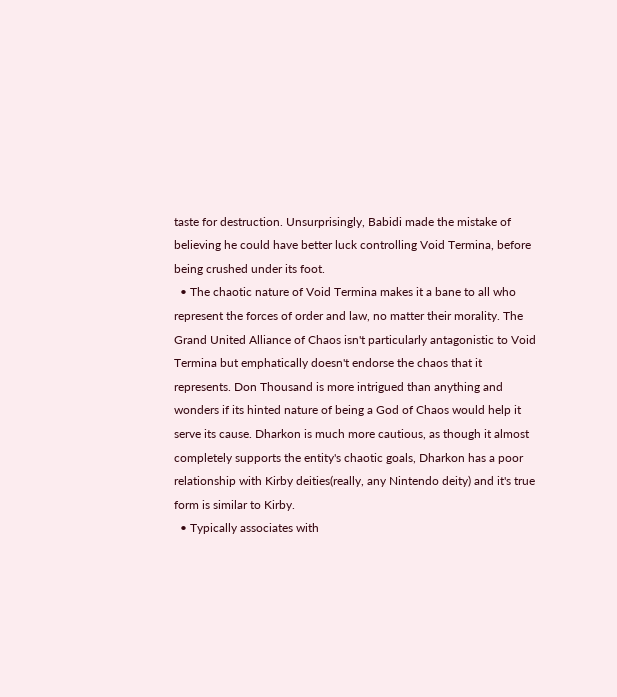taste for destruction. Unsurprisingly, Babidi made the mistake of believing he could have better luck controlling Void Termina, before being crushed under its foot.
  • The chaotic nature of Void Termina makes it a bane to all who represent the forces of order and law, no matter their morality. The Grand United Alliance of Chaos isn't particularly antagonistic to Void Termina but emphatically doesn't endorse the chaos that it represents. Don Thousand is more intrigued than anything and wonders if its hinted nature of being a God of Chaos would help it serve its cause. Dharkon is much more cautious, as though it almost completely supports the entity's chaotic goals, Dharkon has a poor relationship with Kirby deities(really, any Nintendo deity) and it's true form is similar to Kirby.
  • Typically associates with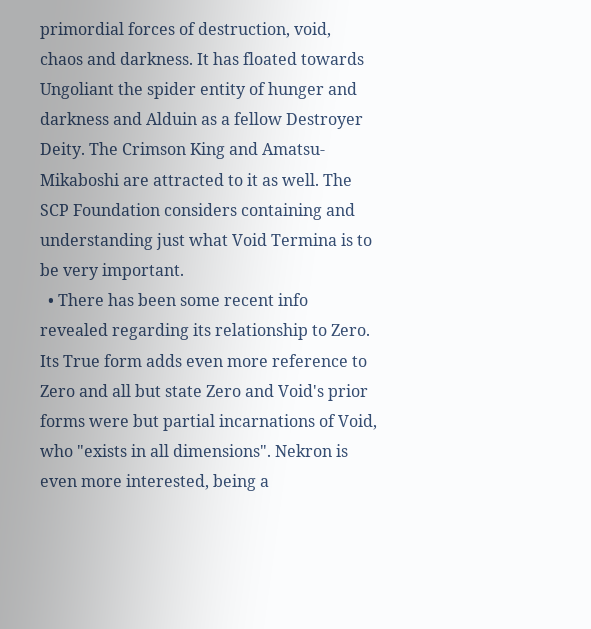primordial forces of destruction, void, chaos and darkness. It has floated towards Ungoliant the spider entity of hunger and darkness and Alduin as a fellow Destroyer Deity. The Crimson King and Amatsu-Mikaboshi are attracted to it as well. The SCP Foundation considers containing and understanding just what Void Termina is to be very important.
  • There has been some recent info revealed regarding its relationship to Zero. Its True form adds even more reference to Zero and all but state Zero and Void's prior forms were but partial incarnations of Void, who "exists in all dimensions". Nekron is even more interested, being a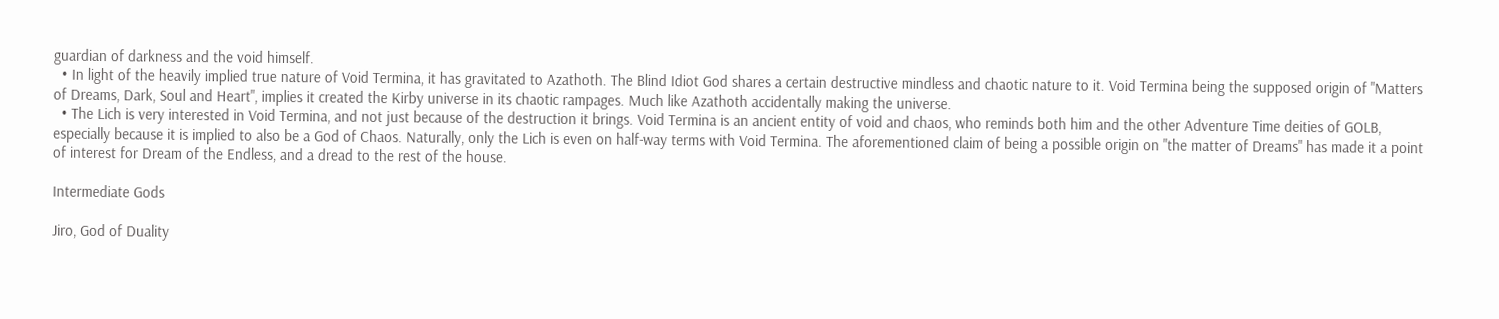guardian of darkness and the void himself.
  • In light of the heavily implied true nature of Void Termina, it has gravitated to Azathoth. The Blind Idiot God shares a certain destructive mindless and chaotic nature to it. Void Termina being the supposed origin of "Matters of Dreams, Dark, Soul and Heart", implies it created the Kirby universe in its chaotic rampages. Much like Azathoth accidentally making the universe.
  • The Lich is very interested in Void Termina, and not just because of the destruction it brings. Void Termina is an ancient entity of void and chaos, who reminds both him and the other Adventure Time deities of GOLB, especially because it is implied to also be a God of Chaos. Naturally, only the Lich is even on half-way terms with Void Termina. The aforementioned claim of being a possible origin on "the matter of Dreams" has made it a point of interest for Dream of the Endless, and a dread to the rest of the house.

Intermediate Gods

Jiro, God of Duality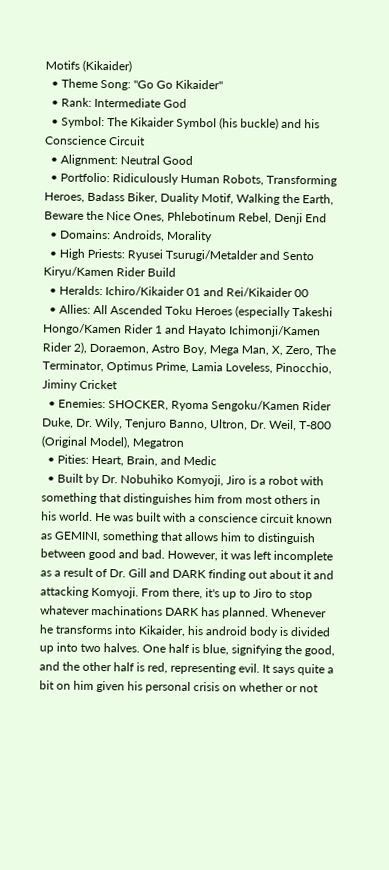Motifs (Kikaider)
  • Theme Song: "Go Go Kikaider"
  • Rank: Intermediate God
  • Symbol: The Kikaider Symbol (his buckle) and his Conscience Circuit
  • Alignment: Neutral Good
  • Portfolio: Ridiculously Human Robots, Transforming Heroes, Badass Biker, Duality Motif, Walking the Earth, Beware the Nice Ones, Phlebotinum Rebel, Denji End
  • Domains: Androids, Morality
  • High Priests: Ryusei Tsurugi/Metalder and Sento Kiryu/Kamen Rider Build
  • Heralds: Ichiro/Kikaider 01 and Rei/Kikaider 00
  • Allies: All Ascended Toku Heroes (especially Takeshi Hongo/Kamen Rider 1 and Hayato Ichimonji/Kamen Rider 2), Doraemon, Astro Boy, Mega Man, X, Zero, The Terminator, Optimus Prime, Lamia Loveless, Pinocchio, Jiminy Cricket
  • Enemies: SHOCKER, Ryoma Sengoku/Kamen Rider Duke, Dr. Wily, Tenjuro Banno, Ultron, Dr. Weil, T-800 (Original Model), Megatron
  • Pities: Heart, Brain, and Medic
  • Built by Dr. Nobuhiko Komyoji, Jiro is a robot with something that distinguishes him from most others in his world. He was built with a conscience circuit known as GEMINI, something that allows him to distinguish between good and bad. However, it was left incomplete as a result of Dr. Gill and DARK finding out about it and attacking Komyoji. From there, it's up to Jiro to stop whatever machinations DARK has planned. Whenever he transforms into Kikaider, his android body is divided up into two halves. One half is blue, signifying the good, and the other half is red, representing evil. It says quite a bit on him given his personal crisis on whether or not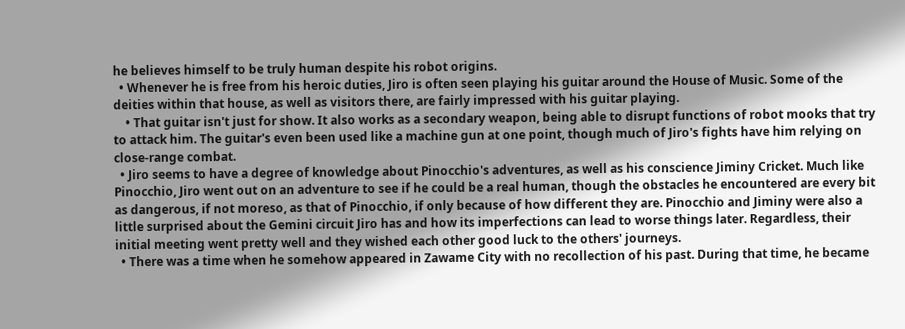he believes himself to be truly human despite his robot origins.
  • Whenever he is free from his heroic duties, Jiro is often seen playing his guitar around the House of Music. Some of the deities within that house, as well as visitors there, are fairly impressed with his guitar playing.
    • That guitar isn't just for show. It also works as a secondary weapon, being able to disrupt functions of robot mooks that try to attack him. The guitar's even been used like a machine gun at one point, though much of Jiro's fights have him relying on close-range combat.
  • Jiro seems to have a degree of knowledge about Pinocchio's adventures, as well as his conscience Jiminy Cricket. Much like Pinocchio, Jiro went out on an adventure to see if he could be a real human, though the obstacles he encountered are every bit as dangerous, if not moreso, as that of Pinocchio, if only because of how different they are. Pinocchio and Jiminy were also a little surprised about the Gemini circuit Jiro has and how its imperfections can lead to worse things later. Regardless, their initial meeting went pretty well and they wished each other good luck to the others' journeys.
  • There was a time when he somehow appeared in Zawame City with no recollection of his past. During that time, he became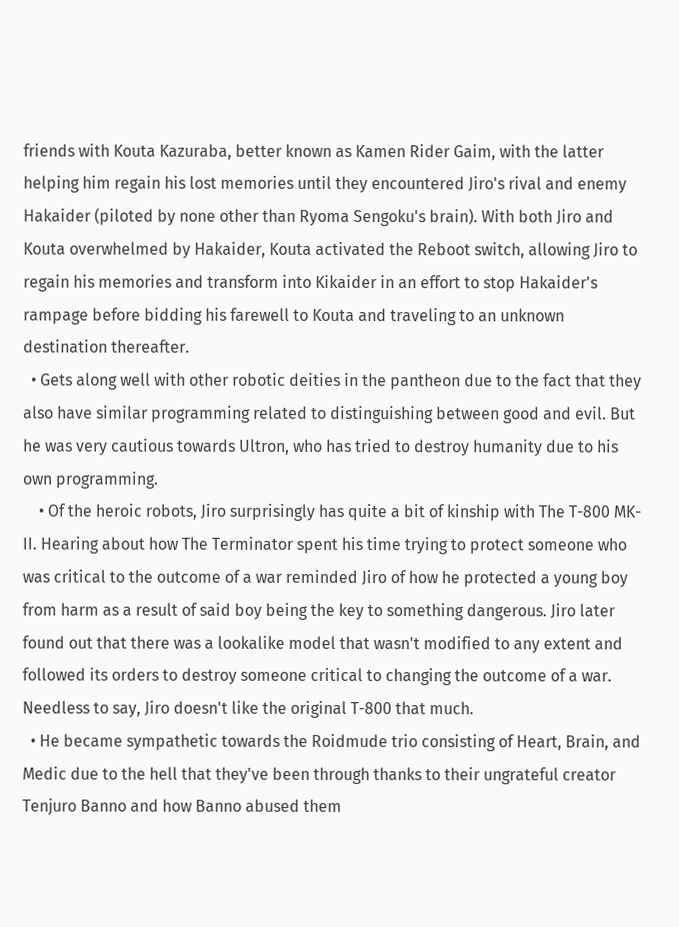friends with Kouta Kazuraba, better known as Kamen Rider Gaim, with the latter helping him regain his lost memories until they encountered Jiro's rival and enemy Hakaider (piloted by none other than Ryoma Sengoku's brain). With both Jiro and Kouta overwhelmed by Hakaider, Kouta activated the Reboot switch, allowing Jiro to regain his memories and transform into Kikaider in an effort to stop Hakaider's rampage before bidding his farewell to Kouta and traveling to an unknown destination thereafter.
  • Gets along well with other robotic deities in the pantheon due to the fact that they also have similar programming related to distinguishing between good and evil. But he was very cautious towards Ultron, who has tried to destroy humanity due to his own programming.
    • Of the heroic robots, Jiro surprisingly has quite a bit of kinship with The T-800 MK-II. Hearing about how The Terminator spent his time trying to protect someone who was critical to the outcome of a war reminded Jiro of how he protected a young boy from harm as a result of said boy being the key to something dangerous. Jiro later found out that there was a lookalike model that wasn't modified to any extent and followed its orders to destroy someone critical to changing the outcome of a war. Needless to say, Jiro doesn't like the original T-800 that much.
  • He became sympathetic towards the Roidmude trio consisting of Heart, Brain, and Medic due to the hell that they've been through thanks to their ungrateful creator Tenjuro Banno and how Banno abused them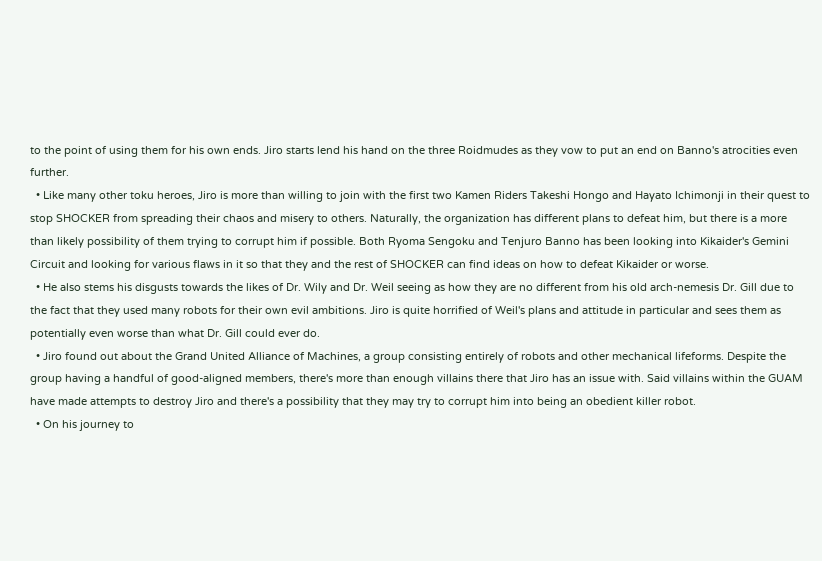to the point of using them for his own ends. Jiro starts lend his hand on the three Roidmudes as they vow to put an end on Banno's atrocities even further.
  • Like many other toku heroes, Jiro is more than willing to join with the first two Kamen Riders Takeshi Hongo and Hayato Ichimonji in their quest to stop SHOCKER from spreading their chaos and misery to others. Naturally, the organization has different plans to defeat him, but there is a more than likely possibility of them trying to corrupt him if possible. Both Ryoma Sengoku and Tenjuro Banno has been looking into Kikaider's Gemini Circuit and looking for various flaws in it so that they and the rest of SHOCKER can find ideas on how to defeat Kikaider or worse.
  • He also stems his disgusts towards the likes of Dr. Wily and Dr. Weil seeing as how they are no different from his old arch-nemesis Dr. Gill due to the fact that they used many robots for their own evil ambitions. Jiro is quite horrified of Weil's plans and attitude in particular and sees them as potentially even worse than what Dr. Gill could ever do.
  • Jiro found out about the Grand United Alliance of Machines, a group consisting entirely of robots and other mechanical lifeforms. Despite the group having a handful of good-aligned members, there's more than enough villains there that Jiro has an issue with. Said villains within the GUAM have made attempts to destroy Jiro and there's a possibility that they may try to corrupt him into being an obedient killer robot.
  • On his journey to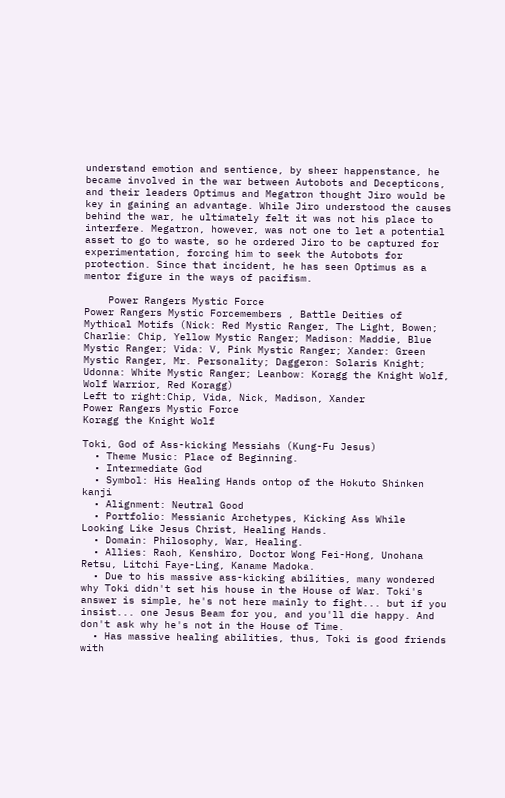understand emotion and sentience, by sheer happenstance, he became involved in the war between Autobots and Decepticons, and their leaders Optimus and Megatron thought Jiro would be key in gaining an advantage. While Jiro understood the causes behind the war, he ultimately felt it was not his place to interfere. Megatron, however, was not one to let a potential asset to go to waste, so he ordered Jiro to be captured for experimentation, forcing him to seek the Autobots for protection. Since that incident, he has seen Optimus as a mentor figure in the ways of pacifism.

    Power Rangers Mystic Force
Power Rangers Mystic Forcemembers , Battle Deities of Mythical Motifs (Nick: Red Mystic Ranger, The Light, Bowen; Charlie: Chip, Yellow Mystic Ranger; Madison: Maddie, Blue Mystic Ranger; Vida: V, Pink Mystic Ranger; Xander: Green Mystic Ranger, Mr. Personality; Daggeron: Solaris Knight; Udonna: White Mystic Ranger; Leanbow: Koragg the Knight Wolf, Wolf Warrior, Red Koragg)
Left to right:Chip, Vida, Nick, Madison, Xander
Power Rangers Mystic Force
Koragg the Knight Wolf

Toki, God of Ass-kicking Messiahs (Kung-Fu Jesus)
  • Theme Music: Place of Beginning.
  • Intermediate God
  • Symbol: His Healing Hands ontop of the Hokuto Shinken kanji
  • Alignment: Neutral Good
  • Portfolio: Messianic Archetypes, Kicking Ass While Looking Like Jesus Christ, Healing Hands.
  • Domain: Philosophy, War, Healing.
  • Allies: Raoh, Kenshiro, Doctor Wong Fei-Hong, Unohana Retsu, Litchi Faye-Ling, Kaname Madoka.
  • Due to his massive ass-kicking abilities, many wondered why Toki didn't set his house in the House of War. Toki's answer is simple, he's not here mainly to fight... but if you insist... one Jesus Beam for you, and you'll die happy. And don't ask why he's not in the House of Time.
  • Has massive healing abilities, thus, Toki is good friends with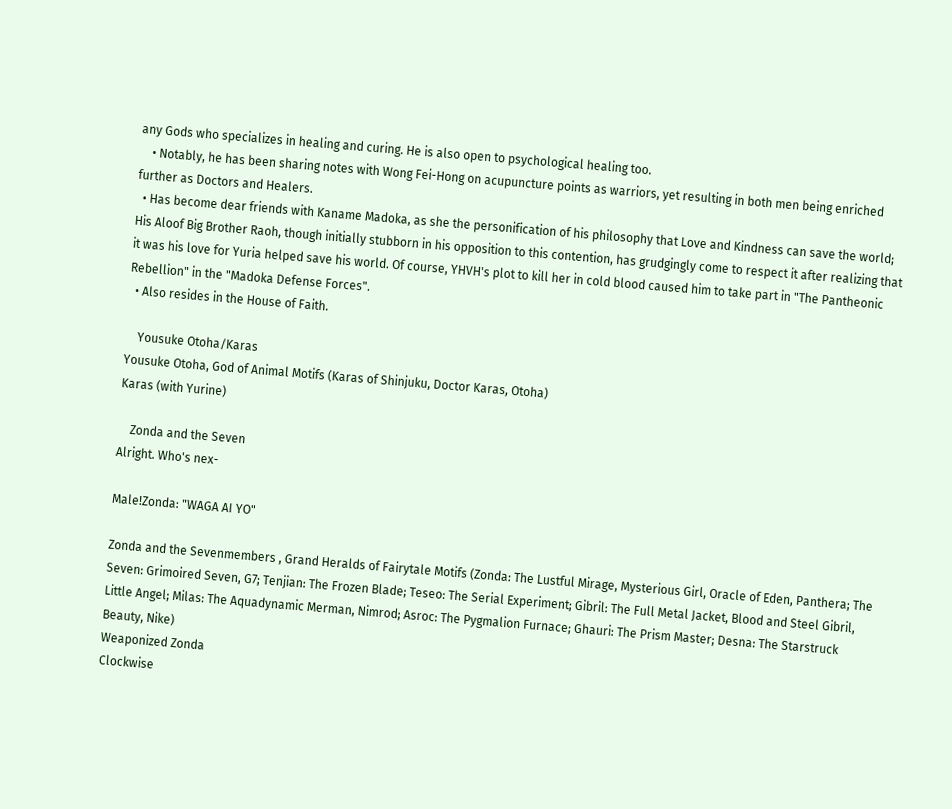any Gods who specializes in healing and curing. He is also open to psychological healing too.
    • Notably, he has been sharing notes with Wong Fei-Hong on acupuncture points as warriors, yet resulting in both men being enriched further as Doctors and Healers.
  • Has become dear friends with Kaname Madoka, as she the personification of his philosophy that Love and Kindness can save the world; His Aloof Big Brother Raoh, though initially stubborn in his opposition to this contention, has grudgingly come to respect it after realizing that it was his love for Yuria helped save his world. Of course, YHVH's plot to kill her in cold blood caused him to take part in "The Pantheonic Rebellion" in the "Madoka Defense Forces".
  • Also resides in the House of Faith.

    Yousuke Otoha/Karas
Yousuke Otoha, God of Animal Motifs (Karas of Shinjuku, Doctor Karas, Otoha)
Karas (with Yurine)

    Zonda and the Seven
Alright. Who's nex-

Male!Zonda: "WAGA AI YO"

Zonda and the Sevenmembers , Grand Heralds of Fairytale Motifs (Zonda: The Lustful Mirage, Mysterious Girl, Oracle of Eden, Panthera; The Seven: Grimoired Seven, G7; Tenjian: The Frozen Blade; Teseo: The Serial Experiment; Gibril: The Full Metal Jacket, Blood and Steel Gibril, Little Angel; Milas: The Aquadynamic Merman, Nimrod; Asroc: The Pygmalion Furnace; Ghauri: The Prism Master; Desna: The Starstruck Beauty, Nike)
Weaponized Zonda
Clockwise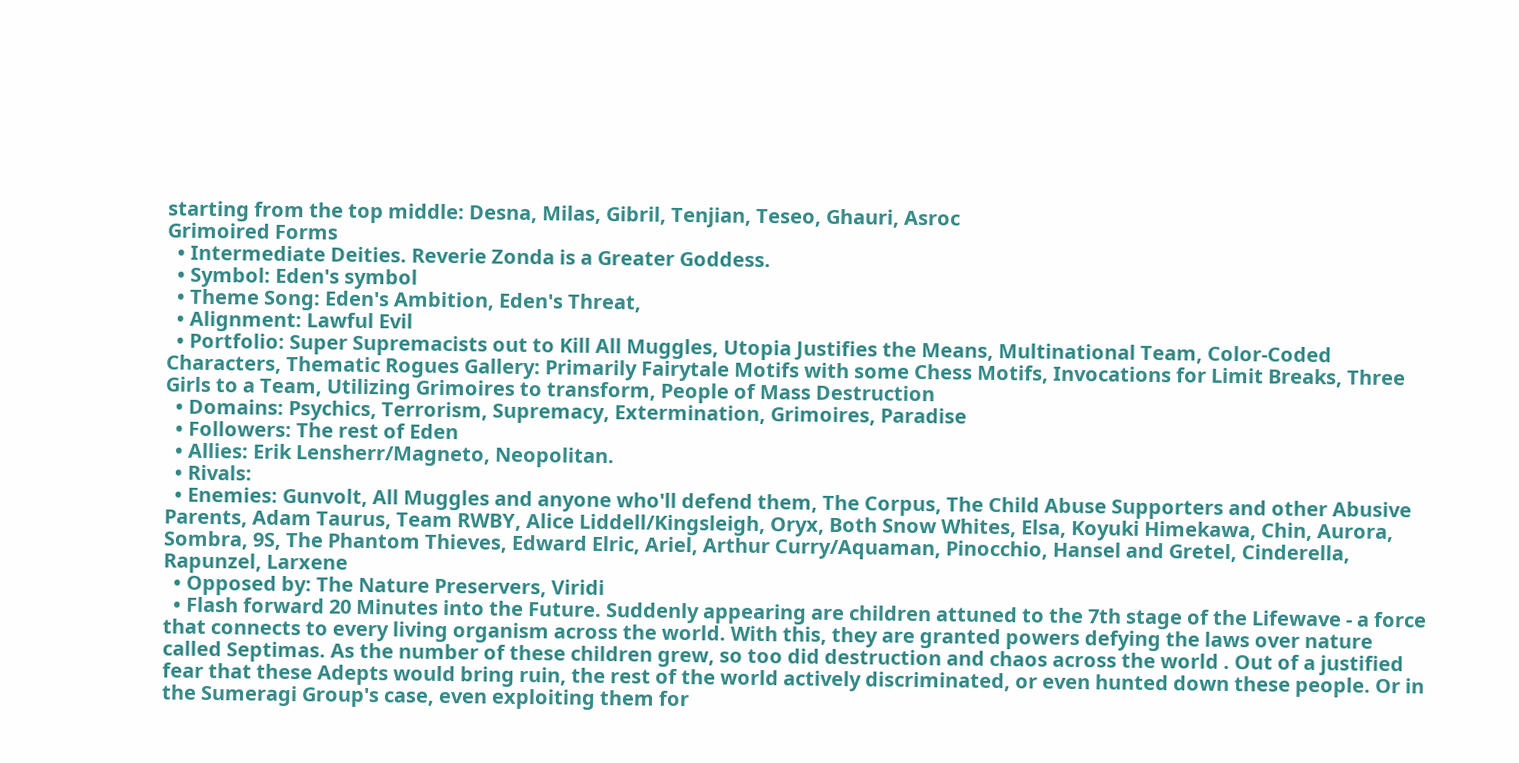starting from the top middle: Desna, Milas, Gibril, Tenjian, Teseo, Ghauri, Asroc
Grimoired Forms
  • Intermediate Deities. Reverie Zonda is a Greater Goddess.
  • Symbol: Eden's symbol
  • Theme Song: Eden's Ambition, Eden's Threat,
  • Alignment: Lawful Evil
  • Portfolio: Super Supremacists out to Kill All Muggles, Utopia Justifies the Means, Multinational Team, Color-Coded Characters, Thematic Rogues Gallery: Primarily Fairytale Motifs with some Chess Motifs, Invocations for Limit Breaks, Three Girls to a Team, Utilizing Grimoires to transform, People of Mass Destruction
  • Domains: Psychics, Terrorism, Supremacy, Extermination, Grimoires, Paradise
  • Followers: The rest of Eden
  • Allies: Erik Lensherr/Magneto, Neopolitan.
  • Rivals:
  • Enemies: Gunvolt, All Muggles and anyone who'll defend them, The Corpus, The Child Abuse Supporters and other Abusive Parents, Adam Taurus, Team RWBY, Alice Liddell/Kingsleigh, Oryx, Both Snow Whites, Elsa, Koyuki Himekawa, Chin, Aurora, Sombra, 9S, The Phantom Thieves, Edward Elric, Ariel, Arthur Curry/Aquaman, Pinocchio, Hansel and Gretel, Cinderella, Rapunzel, Larxene
  • Opposed by: The Nature Preservers, Viridi
  • Flash forward 20 Minutes into the Future. Suddenly appearing are children attuned to the 7th stage of the Lifewave - a force that connects to every living organism across the world. With this, they are granted powers defying the laws over nature called Septimas. As the number of these children grew, so too did destruction and chaos across the world . Out of a justified fear that these Adepts would bring ruin, the rest of the world actively discriminated, or even hunted down these people. Or in the Sumeragi Group's case, even exploiting them for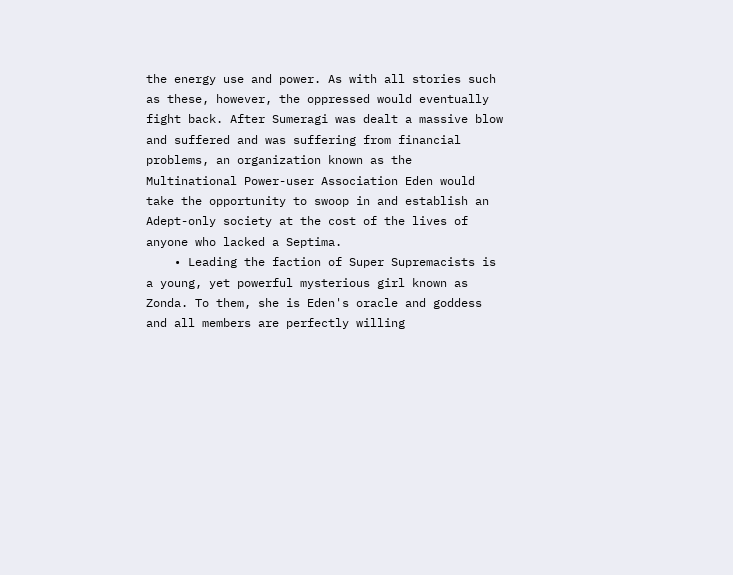the energy use and power. As with all stories such as these, however, the oppressed would eventually fight back. After Sumeragi was dealt a massive blow and suffered and was suffering from financial problems, an organization known as the Multinational Power-user Association Eden would take the opportunity to swoop in and establish an Adept-only society at the cost of the lives of anyone who lacked a Septima.
    • Leading the faction of Super Supremacists is a young, yet powerful mysterious girl known as Zonda. To them, she is Eden's oracle and goddess and all members are perfectly willing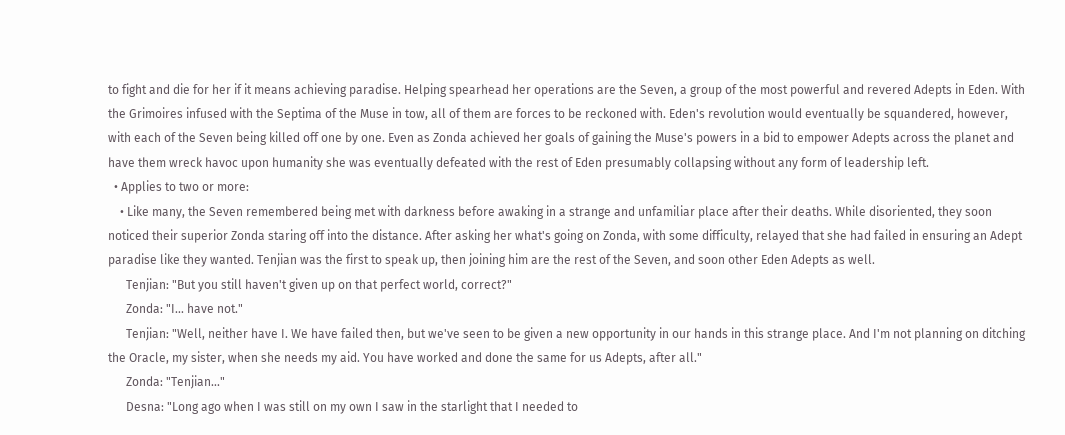to fight and die for her if it means achieving paradise. Helping spearhead her operations are the Seven, a group of the most powerful and revered Adepts in Eden. With the Grimoires infused with the Septima of the Muse in tow, all of them are forces to be reckoned with. Eden's revolution would eventually be squandered, however, with each of the Seven being killed off one by one. Even as Zonda achieved her goals of gaining the Muse's powers in a bid to empower Adepts across the planet and have them wreck havoc upon humanity she was eventually defeated with the rest of Eden presumably collapsing without any form of leadership left.
  • Applies to two or more:
    • Like many, the Seven remembered being met with darkness before awaking in a strange and unfamiliar place after their deaths. While disoriented, they soon noticed their superior Zonda staring off into the distance. After asking her what's going on Zonda, with some difficulty, relayed that she had failed in ensuring an Adept paradise like they wanted. Tenjian was the first to speak up, then joining him are the rest of the Seven, and soon other Eden Adepts as well.
      Tenjian: "But you still haven't given up on that perfect world, correct?"
      Zonda: "I... have not."
      Tenjian: "Well, neither have I. We have failed then, but we've seen to be given a new opportunity in our hands in this strange place. And I'm not planning on ditching the Oracle, my sister, when she needs my aid. You have worked and done the same for us Adepts, after all."
      Zonda: "Tenjian..."
      Desna: "Long ago when I was still on my own I saw in the starlight that I needed to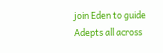join Eden to guide Adepts all across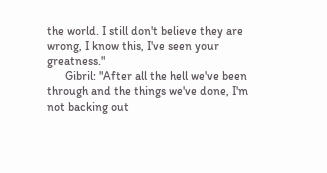the world. I still don't believe they are wrong, I know this, I've seen your greatness."
      Gibril: "After all the hell we've been through and the things we've done, I'm not backing out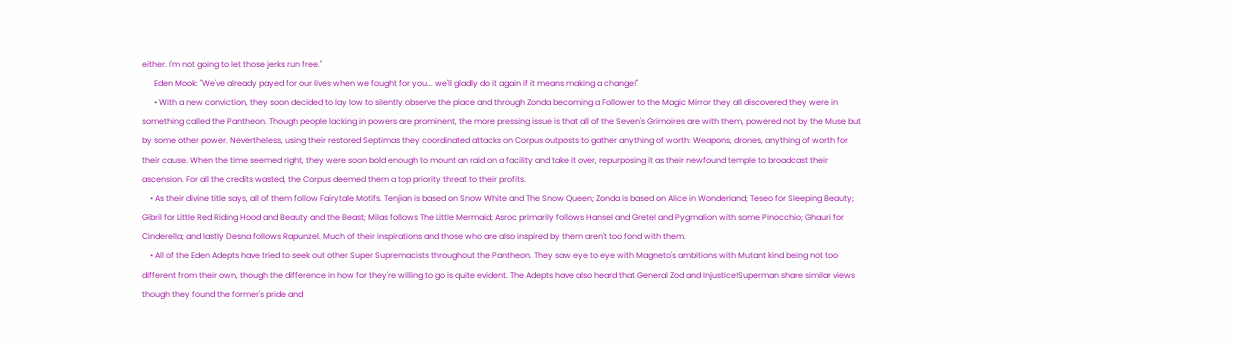either. I'm not going to let those jerks run free."
      Eden Mook: "We've already payed for our lives when we fought for you... we'll gladly do it again if it means making a change!"
      • With a new conviction, they soon decided to lay low to silently observe the place and through Zonda becoming a Follower to the Magic Mirror they all discovered they were in something called the Pantheon. Though people lacking in powers are prominent, the more pressing issue is that all of the Seven's Grimoires are with them, powered not by the Muse but by some other power. Nevertheless, using their restored Septimas they coordinated attacks on Corpus outposts to gather anything of worth: Weapons, drones, anything of worth for their cause. When the time seemed right, they were soon bold enough to mount an raid on a facility and take it over, repurposing it as their newfound temple to broadcast their ascension. For all the credits wasted, the Corpus deemed them a top priority threat to their profits.
    • As their divine title says, all of them follow Fairytale Motifs. Tenjian is based on Snow White and The Snow Queen; Zonda is based on Alice in Wonderland; Teseo for Sleeping Beauty; Gibril for Little Red Riding Hood and Beauty and the Beast; Milas follows The Little Mermaid; Asroc primarily follows Hansel and Gretel and Pygmalion with some Pinocchio; Ghauri for Cinderella; and lastly Desna follows Rapunzel. Much of their inspirations and those who are also inspired by them aren't too fond with them.
    • All of the Eden Adepts have tried to seek out other Super Supremacists throughout the Pantheon. They saw eye to eye with Magneto's ambitions with Mutant kind being not too different from their own, though the difference in how for they're willing to go is quite evident. The Adepts have also heard that General Zod and Injustice!Superman share similar views though they found the former's pride and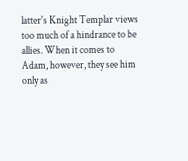latter's Knight Templar views too much of a hindrance to be allies. When it comes to Adam, however, they see him only as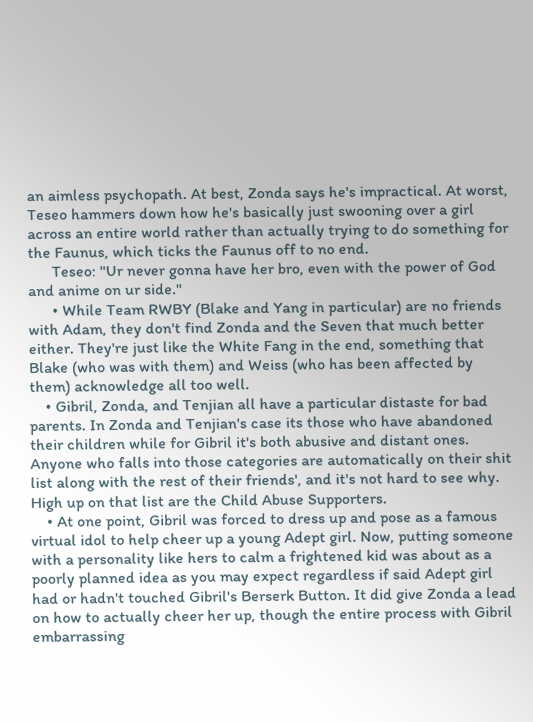an aimless psychopath. At best, Zonda says he's impractical. At worst, Teseo hammers down how he's basically just swooning over a girl across an entire world rather than actually trying to do something for the Faunus, which ticks the Faunus off to no end.
      Teseo: "Ur never gonna have her bro, even with the power of God and anime on ur side."
      • While Team RWBY (Blake and Yang in particular) are no friends with Adam, they don't find Zonda and the Seven that much better either. They're just like the White Fang in the end, something that Blake (who was with them) and Weiss (who has been affected by them) acknowledge all too well.
    • Gibril, Zonda, and Tenjian all have a particular distaste for bad parents. In Zonda and Tenjian's case its those who have abandoned their children while for Gibril it's both abusive and distant ones. Anyone who falls into those categories are automatically on their shit list along with the rest of their friends', and it's not hard to see why. High up on that list are the Child Abuse Supporters.
    • At one point, Gibril was forced to dress up and pose as a famous virtual idol to help cheer up a young Adept girl. Now, putting someone with a personality like hers to calm a frightened kid was about as a poorly planned idea as you may expect regardless if said Adept girl had or hadn't touched Gibril's Berserk Button. It did give Zonda a lead on how to actually cheer her up, though the entire process with Gibril embarrassing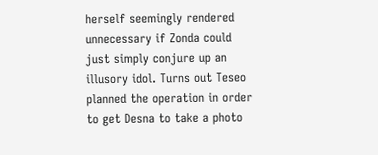herself seemingly rendered unnecessary if Zonda could just simply conjure up an illusory idol. Turns out Teseo planned the operation in order to get Desna to take a photo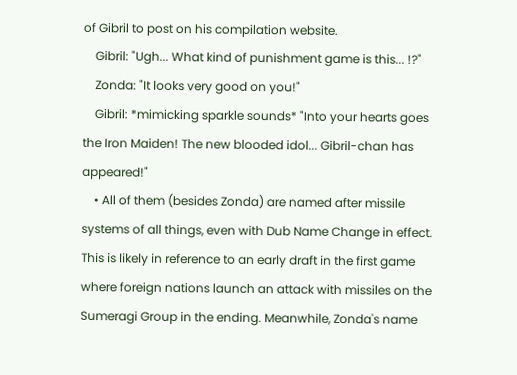of Gibril to post on his compilation website.
    Gibril: "Ugh... What kind of punishment game is this... !?"
    Zonda: "It looks very good on you!"
    Gibril: *mimicking sparkle sounds* "Into your hearts goes the Iron Maiden! The new blooded idol... Gibril-chan has appeared!"
    • All of them (besides Zonda) are named after missile systems of all things, even with Dub Name Change in effect. This is likely in reference to an early draft in the first game where foreign nations launch an attack with missiles on the Sumeragi Group in the ending. Meanwhile, Zonda's name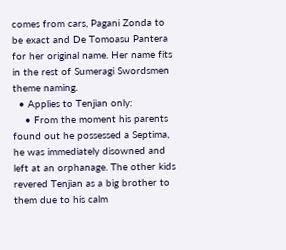comes from cars, Pagani Zonda to be exact and De Tomoasu Pantera for her original name. Her name fits in the rest of Sumeragi Swordsmen theme naming.
  • Applies to Tenjian only:
    • From the moment his parents found out he possessed a Septima, he was immediately disowned and left at an orphanage. The other kids revered Tenjian as a big brother to them due to his calm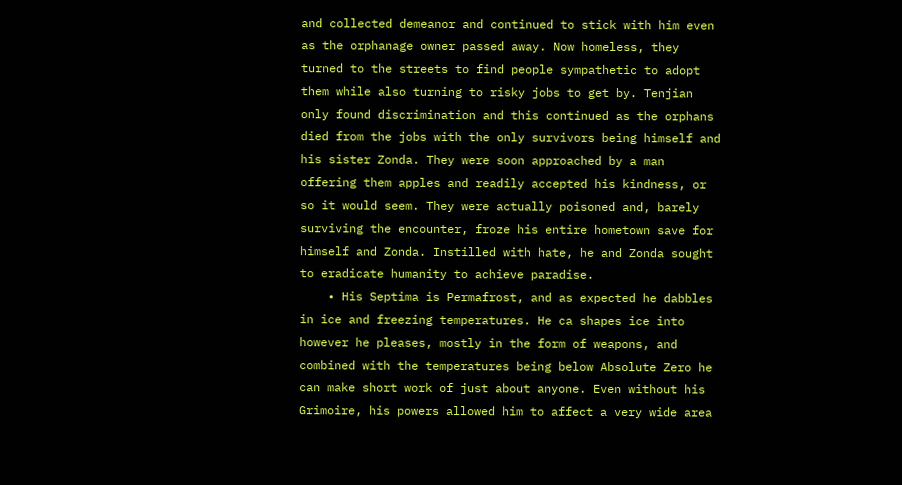and collected demeanor and continued to stick with him even as the orphanage owner passed away. Now homeless, they turned to the streets to find people sympathetic to adopt them while also turning to risky jobs to get by. Tenjian only found discrimination and this continued as the orphans died from the jobs with the only survivors being himself and his sister Zonda. They were soon approached by a man offering them apples and readily accepted his kindness, or so it would seem. They were actually poisoned and, barely surviving the encounter, froze his entire hometown save for himself and Zonda. Instilled with hate, he and Zonda sought to eradicate humanity to achieve paradise.
    • His Septima is Permafrost, and as expected he dabbles in ice and freezing temperatures. He ca shapes ice into however he pleases, mostly in the form of weapons, and combined with the temperatures being below Absolute Zero he can make short work of just about anyone. Even without his Grimoire, his powers allowed him to affect a very wide area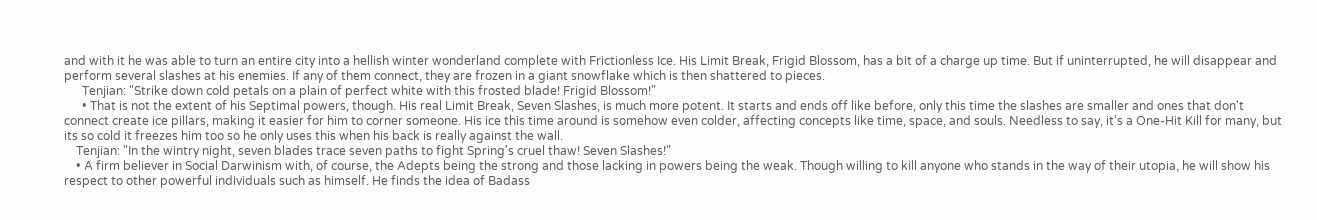and with it he was able to turn an entire city into a hellish winter wonderland complete with Frictionless Ice. His Limit Break, Frigid Blossom, has a bit of a charge up time. But if uninterrupted, he will disappear and perform several slashes at his enemies. If any of them connect, they are frozen in a giant snowflake which is then shattered to pieces.
      Tenjian: "Strike down cold petals on a plain of perfect white with this frosted blade! Frigid Blossom!"
      • That is not the extent of his Septimal powers, though. His real Limit Break, Seven Slashes, is much more potent. It starts and ends off like before, only this time the slashes are smaller and ones that don't connect create ice pillars, making it easier for him to corner someone. His ice this time around is somehow even colder, affecting concepts like time, space, and souls. Needless to say, it's a One-Hit Kill for many, but its so cold it freezes him too so he only uses this when his back is really against the wall.
    Tenjian: "In the wintry night, seven blades trace seven paths to fight Spring's cruel thaw! Seven Slashes!"
    • A firm believer in Social Darwinism with, of course, the Adepts being the strong and those lacking in powers being the weak. Though willing to kill anyone who stands in the way of their utopia, he will show his respect to other powerful individuals such as himself. He finds the idea of Badass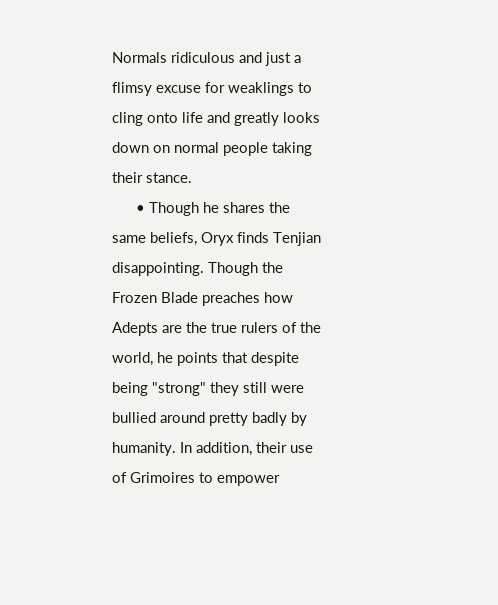Normals ridiculous and just a flimsy excuse for weaklings to cling onto life and greatly looks down on normal people taking their stance.
      • Though he shares the same beliefs, Oryx finds Tenjian disappointing. Though the Frozen Blade preaches how Adepts are the true rulers of the world, he points that despite being "strong" they still were bullied around pretty badly by humanity. In addition, their use of Grimoires to empower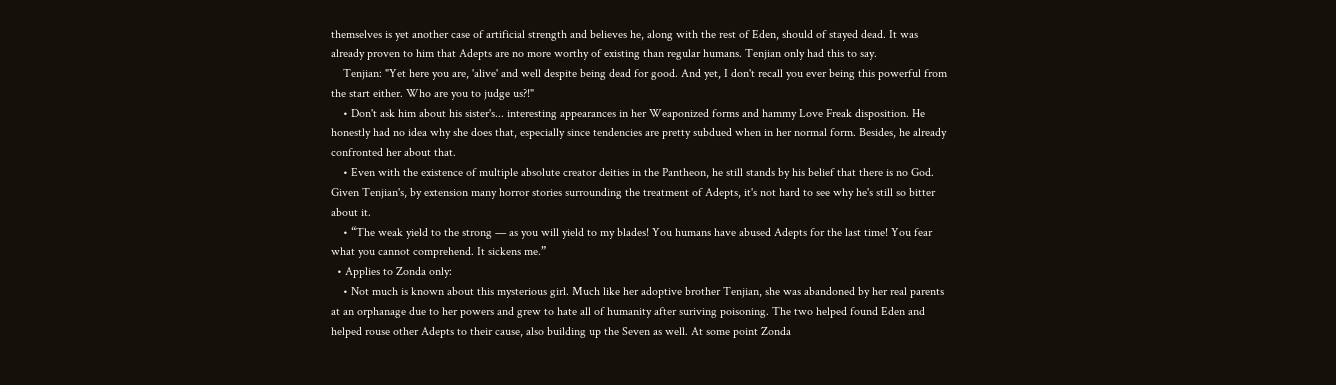themselves is yet another case of artificial strength and believes he, along with the rest of Eden, should of stayed dead. It was already proven to him that Adepts are no more worthy of existing than regular humans. Tenjian only had this to say.
    Tenjian: "Yet here you are, 'alive' and well despite being dead for good. And yet, I don't recall you ever being this powerful from the start either. Who are you to judge us?!"
    • Don't ask him about his sister's... interesting appearances in her Weaponized forms and hammy Love Freak disposition. He honestly had no idea why she does that, especially since tendencies are pretty subdued when in her normal form. Besides, he already confronted her about that.
    • Even with the existence of multiple absolute creator deities in the Pantheon, he still stands by his belief that there is no God. Given Tenjian's, by extension many horror stories surrounding the treatment of Adepts, it's not hard to see why he's still so bitter about it.
    • “The weak yield to the strong — as you will yield to my blades! You humans have abused Adepts for the last time! You fear what you cannot comprehend. It sickens me.”
  • Applies to Zonda only:
    • Not much is known about this mysterious girl. Much like her adoptive brother Tenjian, she was abandoned by her real parents at an orphanage due to her powers and grew to hate all of humanity after suriving poisoning. The two helped found Eden and helped rouse other Adepts to their cause, also building up the Seven as well. At some point Zonda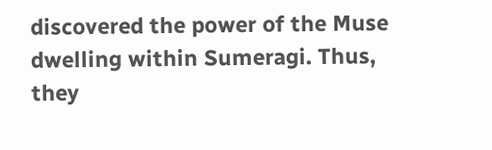discovered the power of the Muse dwelling within Sumeragi. Thus, they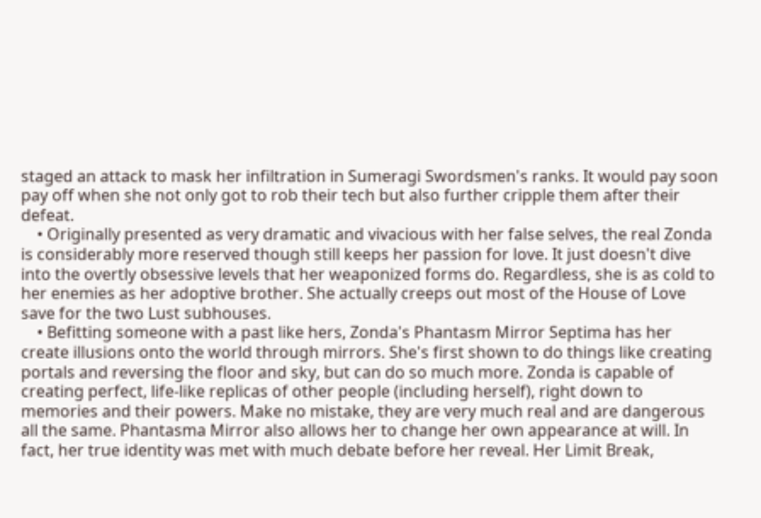staged an attack to mask her infiltration in Sumeragi Swordsmen's ranks. It would pay soon pay off when she not only got to rob their tech but also further cripple them after their defeat.
    • Originally presented as very dramatic and vivacious with her false selves, the real Zonda is considerably more reserved though still keeps her passion for love. It just doesn't dive into the overtly obsessive levels that her weaponized forms do. Regardless, she is as cold to her enemies as her adoptive brother. She actually creeps out most of the House of Love save for the two Lust subhouses.
    • Befitting someone with a past like hers, Zonda's Phantasm Mirror Septima has her create illusions onto the world through mirrors. She's first shown to do things like creating portals and reversing the floor and sky, but can do so much more. Zonda is capable of creating perfect, life-like replicas of other people (including herself), right down to memories and their powers. Make no mistake, they are very much real and are dangerous all the same. Phantasma Mirror also allows her to change her own appearance at will. In fact, her true identity was met with much debate before her reveal. Her Limit Break,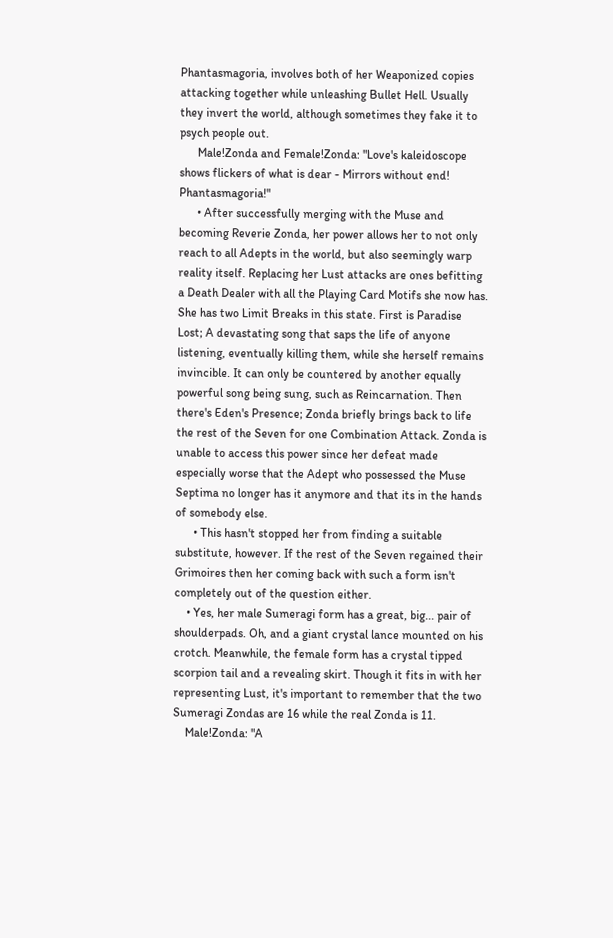Phantasmagoria, involves both of her Weaponized copies attacking together while unleashing Bullet Hell. Usually they invert the world, although sometimes they fake it to psych people out.
      Male!Zonda and Female!Zonda: "Love's kaleidoscope shows flickers of what is dear - Mirrors without end! Phantasmagoria!"
      • After successfully merging with the Muse and becoming Reverie Zonda, her power allows her to not only reach to all Adepts in the world, but also seemingly warp reality itself. Replacing her Lust attacks are ones befitting a Death Dealer with all the Playing Card Motifs she now has. She has two Limit Breaks in this state. First is Paradise Lost; A devastating song that saps the life of anyone listening, eventually killing them, while she herself remains invincible. It can only be countered by another equally powerful song being sung, such as Reincarnation. Then there's Eden's Presence; Zonda briefly brings back to life the rest of the Seven for one Combination Attack. Zonda is unable to access this power since her defeat made especially worse that the Adept who possessed the Muse Septima no longer has it anymore and that its in the hands of somebody else.
      • This hasn't stopped her from finding a suitable substitute, however. If the rest of the Seven regained their Grimoires then her coming back with such a form isn't completely out of the question either.
    • Yes, her male Sumeragi form has a great, big... pair of shoulderpads. Oh, and a giant crystal lance mounted on his crotch. Meanwhile, the female form has a crystal tipped scorpion tail and a revealing skirt. Though it fits in with her representing Lust, it's important to remember that the two Sumeragi Zondas are 16 while the real Zonda is 11.
    Male!Zonda: "A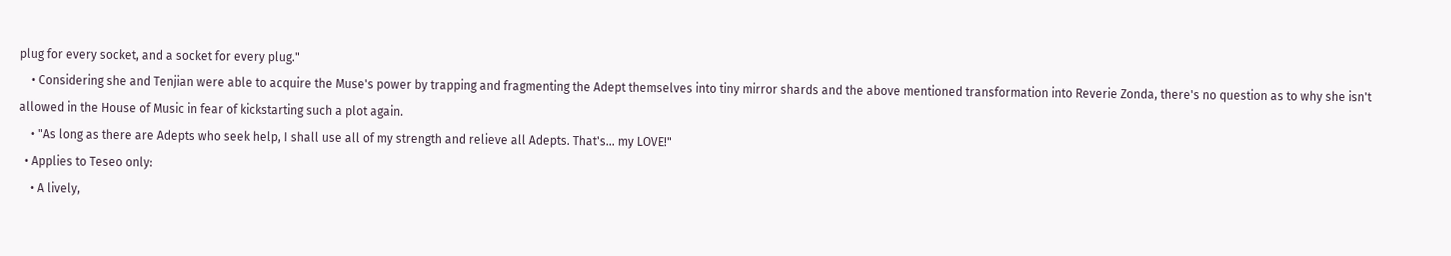plug for every socket, and a socket for every plug."
    • Considering she and Tenjian were able to acquire the Muse's power by trapping and fragmenting the Adept themselves into tiny mirror shards and the above mentioned transformation into Reverie Zonda, there's no question as to why she isn't allowed in the House of Music in fear of kickstarting such a plot again.
    • "As long as there are Adepts who seek help, I shall use all of my strength and relieve all Adepts. That's... my LOVE!"
  • Applies to Teseo only:
    • A lively,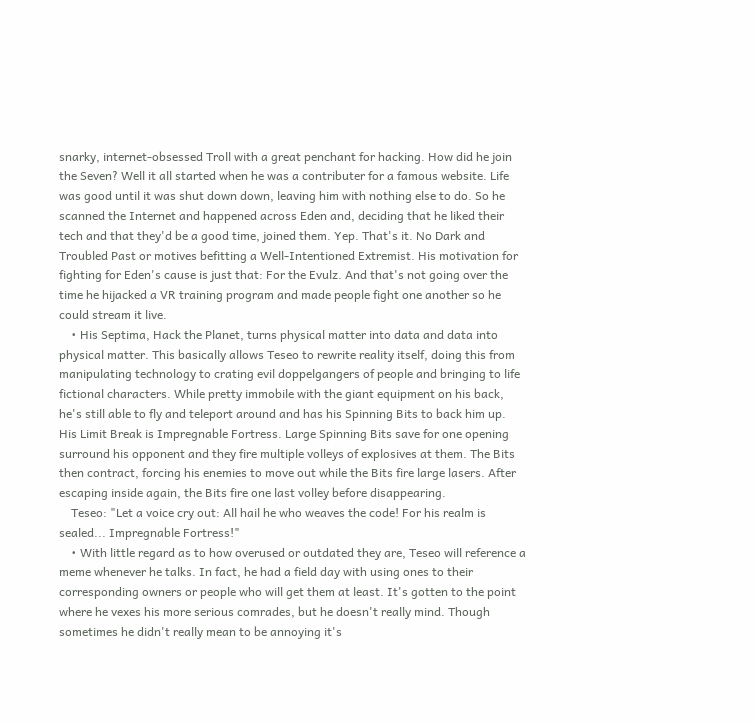snarky, internet-obsessed Troll with a great penchant for hacking. How did he join the Seven? Well it all started when he was a contributer for a famous website. Life was good until it was shut down down, leaving him with nothing else to do. So he scanned the Internet and happened across Eden and, deciding that he liked their tech and that they'd be a good time, joined them. Yep. That's it. No Dark and Troubled Past or motives befitting a Well-Intentioned Extremist. His motivation for fighting for Eden's cause is just that: For the Evulz. And that's not going over the time he hijacked a VR training program and made people fight one another so he could stream it live.
    • His Septima, Hack the Planet, turns physical matter into data and data into physical matter. This basically allows Teseo to rewrite reality itself, doing this from manipulating technology to crating evil doppelgangers of people and bringing to life fictional characters. While pretty immobile with the giant equipment on his back, he's still able to fly and teleport around and has his Spinning Bits to back him up. His Limit Break is Impregnable Fortress. Large Spinning Bits save for one opening surround his opponent and they fire multiple volleys of explosives at them. The Bits then contract, forcing his enemies to move out while the Bits fire large lasers. After escaping inside again, the Bits fire one last volley before disappearing.
    Teseo: "Let a voice cry out: All hail he who weaves the code! For his realm is sealed... Impregnable Fortress!"
    • With little regard as to how overused or outdated they are, Teseo will reference a meme whenever he talks. In fact, he had a field day with using ones to their corresponding owners or people who will get them at least. It's gotten to the point where he vexes his more serious comrades, but he doesn't really mind. Though sometimes he didn't really mean to be annoying it's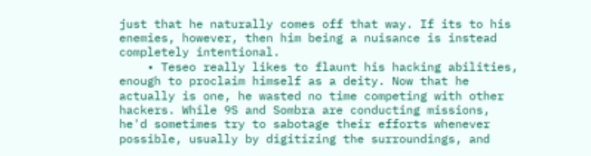just that he naturally comes off that way. If its to his enemies, however, then him being a nuisance is instead completely intentional.
    • Teseo really likes to flaunt his hacking abilities, enough to proclaim himself as a deity. Now that he actually is one, he wasted no time competing with other hackers. While 9S and Sombra are conducting missions, he'd sometimes try to sabotage their efforts whenever possible, usually by digitizing the surroundings, and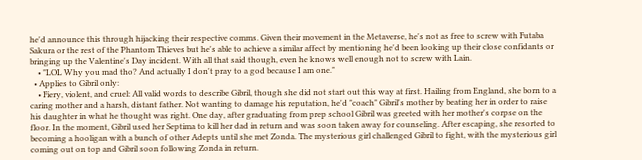he'd announce this through hijacking their respective comms. Given their movement in the Metaverse, he's not as free to screw with Futaba Sakura or the rest of the Phantom Thieves but he's able to achieve a similar affect by mentioning he'd been looking up their close confidants or bringing up the Valentine's Day incident. With all that said though, even he knows well enough not to screw with Lain.
    • "LOL Why you mad tho? And actually I don't pray to a god because I am one."
  • Applies to Gibril only:
    • Fiery, violent, and cruel: All valid words to describe Gibril, though she did not start out this way at first. Hailing from England, she born to a caring mother and a harsh, distant father. Not wanting to damage his reputation, he'd "coach" Gibril's mother by beating her in order to raise his daughter in what he thought was right. One day, after graduating from prep school Gibril was greeted with her mother's corpse on the floor. In the moment, Gibril used her Septima to kill her dad in return and was soon taken away for counseling. After escaping, she resorted to becoming a hooligan with a bunch of other Adepts until she met Zonda. The mysterious girl challenged Gibril to fight, with the mysterious girl coming out on top and Gibril soon following Zonda in return.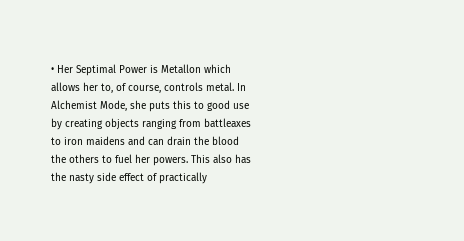• Her Septimal Power is Metallon which allows her to, of course, controls metal. In Alchemist Mode, she puts this to good use by creating objects ranging from battleaxes to iron maidens and can drain the blood the others to fuel her powers. This also has the nasty side effect of practically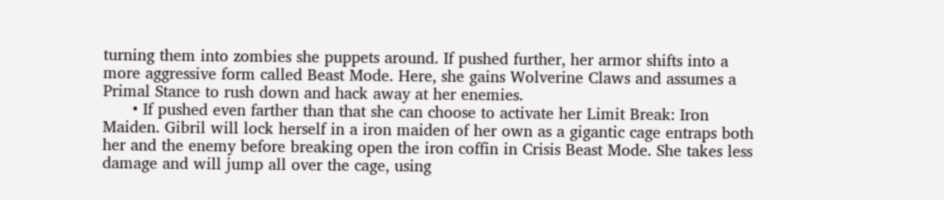turning them into zombies she puppets around. If pushed further, her armor shifts into a more aggressive form called Beast Mode. Here, she gains Wolverine Claws and assumes a Primal Stance to rush down and hack away at her enemies.
      • If pushed even farther than that she can choose to activate her Limit Break: Iron Maiden. Gibril will lock herself in a iron maiden of her own as a gigantic cage entraps both her and the enemy before breaking open the iron coffin in Crisis Beast Mode. She takes less damage and will jump all over the cage, using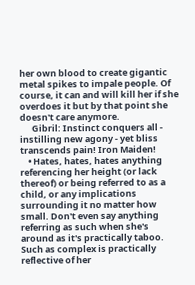her own blood to create gigantic metal spikes to impale people. Of course, it can and will kill her if she overdoes it but by that point she doesn't care anymore.
      Gibril: Instinct conquers all - instilling new agony - yet bliss transcends pain! Iron Maiden!
    • Hates, hates, hates anything referencing her height (or lack thereof) or being referred to as a child, or any implications surrounding it no matter how small. Don't even say anything referring as such when she's around as it's practically taboo. Such as complex is practically reflective of her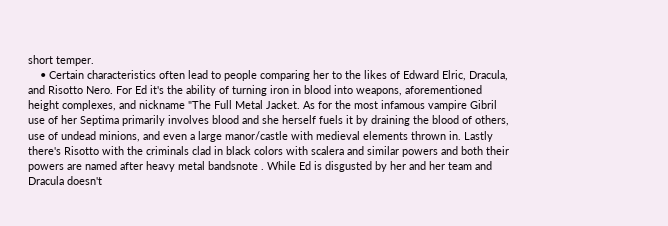short temper.
    • Certain characteristics often lead to people comparing her to the likes of Edward Elric, Dracula, and Risotto Nero. For Ed it's the ability of turning iron in blood into weapons, aforementioned height complexes, and nickname "The Full Metal Jacket. As for the most infamous vampire Gibril use of her Septima primarily involves blood and she herself fuels it by draining the blood of others, use of undead minions, and even a large manor/castle with medieval elements thrown in. Lastly there's Risotto with the criminals clad in black colors with scalera and similar powers and both their powers are named after heavy metal bandsnote . While Ed is disgusted by her and her team and Dracula doesn't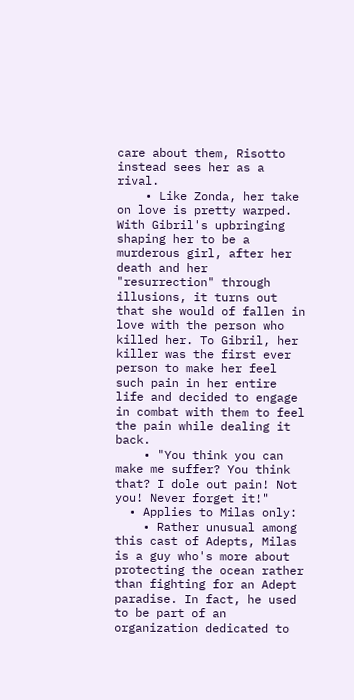care about them, Risotto instead sees her as a rival.
    • Like Zonda, her take on love is pretty warped. With Gibril's upbringing shaping her to be a murderous girl, after her death and her "resurrection" through illusions, it turns out that she would of fallen in love with the person who killed her. To Gibril, her killer was the first ever person to make her feel such pain in her entire life and decided to engage in combat with them to feel the pain while dealing it back.
    • "You think you can make me suffer? You think that? I dole out pain! Not you! Never forget it!"
  • Applies to Milas only:
    • Rather unusual among this cast of Adepts, Milas is a guy who's more about protecting the ocean rather than fighting for an Adept paradise. In fact, he used to be part of an organization dedicated to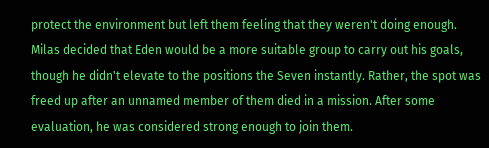protect the environment but left them feeling that they weren't doing enough. Milas decided that Eden would be a more suitable group to carry out his goals, though he didn't elevate to the positions the Seven instantly. Rather, the spot was freed up after an unnamed member of them died in a mission. After some evaluation, he was considered strong enough to join them.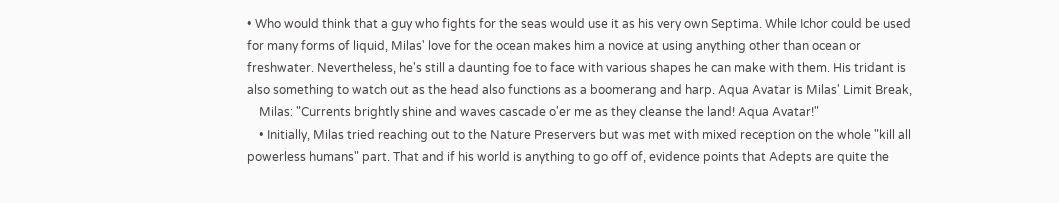• Who would think that a guy who fights for the seas would use it as his very own Septima. While Ichor could be used for many forms of liquid, Milas' love for the ocean makes him a novice at using anything other than ocean or freshwater. Nevertheless, he's still a daunting foe to face with various shapes he can make with them. His tridant is also something to watch out as the head also functions as a boomerang and harp. Aqua Avatar is Milas' Limit Break,
    Milas: "Currents brightly shine and waves cascade o'er me as they cleanse the land! Aqua Avatar!"
    • Initially, Milas tried reaching out to the Nature Preservers but was met with mixed reception on the whole "kill all powerless humans" part. That and if his world is anything to go off of, evidence points that Adepts are quite the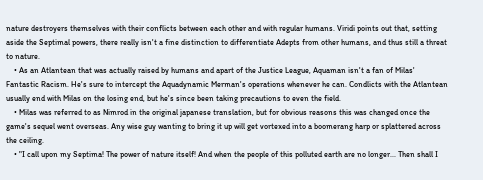nature destroyers themselves with their conflicts between each other and with regular humans. Viridi points out that, setting aside the Septimal powers, there really isn't a fine distinction to differentiate Adepts from other humans, and thus still a threat to nature.
    • As an Atlantean that was actually raised by humans and apart of the Justice League, Aquaman isn't a fan of Milas' Fantastic Racism. He's sure to intercept the Aquadynamic Merman's operations whenever he can. Condlicts with the Atlantean usually end with Milas on the losing end, but he's since been taking precautions to even the field.
    • Milas was referred to as Nimrod in the original japanese translation, but for obvious reasons this was changed once the game's sequel went overseas. Any wise guy wanting to bring it up will get vortexed into a boomerang harp or splattered across the ceiling.
    • "I call upon my Septima! The power of nature itself! And when the people of this polluted earth are no longer... Then shall I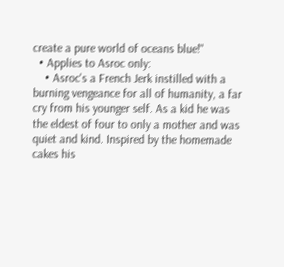create a pure world of oceans blue!"
  • Applies to Asroc only:
    • Asroc's a French Jerk instilled with a burning vengeance for all of humanity, a far cry from his younger self. As a kid he was the eldest of four to only a mother and was quiet and kind. Inspired by the homemade cakes his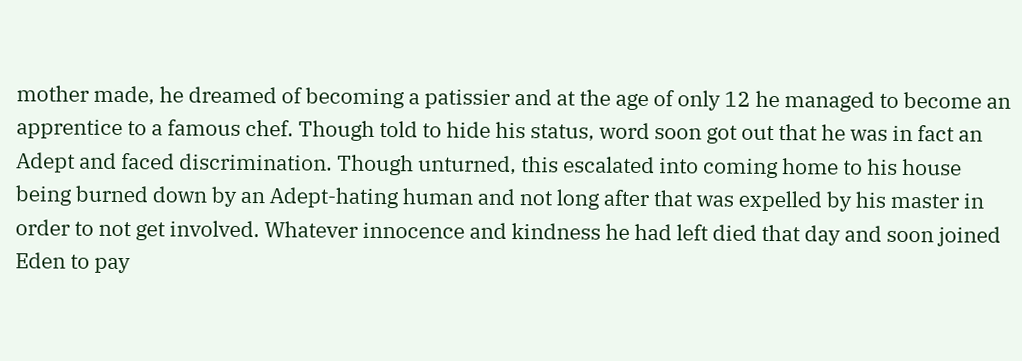mother made, he dreamed of becoming a patissier and at the age of only 12 he managed to become an apprentice to a famous chef. Though told to hide his status, word soon got out that he was in fact an Adept and faced discrimination. Though unturned, this escalated into coming home to his house being burned down by an Adept-hating human and not long after that was expelled by his master in order to not get involved. Whatever innocence and kindness he had left died that day and soon joined Eden to pay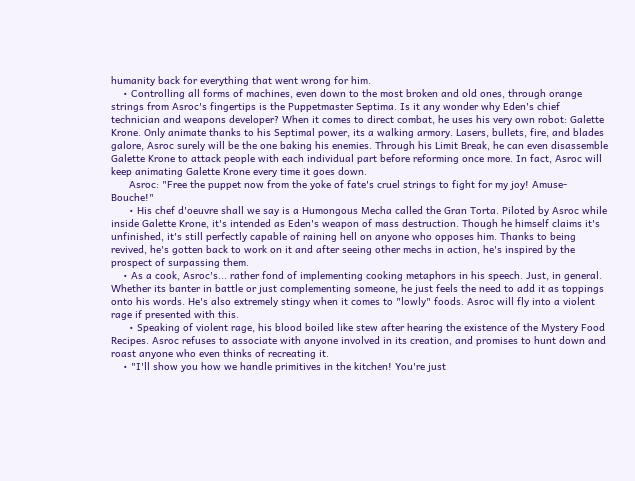humanity back for everything that went wrong for him.
    • Controlling all forms of machines, even down to the most broken and old ones, through orange strings from Asroc's fingertips is the Puppetmaster Septima. Is it any wonder why Eden's chief technician and weapons developer? When it comes to direct combat, he uses his very own robot: Galette Krone. Only animate thanks to his Septimal power, its a walking armory. Lasers, bullets, fire, and blades galore, Asroc surely will be the one baking his enemies. Through his Limit Break, he can even disassemble Galette Krone to attack people with each individual part before reforming once more. In fact, Asroc will keep animating Galette Krone every time it goes down.
      Asroc: "Free the puppet now from the yoke of fate's cruel strings to fight for my joy! Amuse-Bouche!"
      • His chef d'oeuvre shall we say is a Humongous Mecha called the Gran Torta. Piloted by Asroc while inside Galette Krone, it's intended as Eden's weapon of mass destruction. Though he himself claims it's unfinished, it's still perfectly capable of raining hell on anyone who opposes him. Thanks to being revived, he's gotten back to work on it and after seeing other mechs in action, he's inspired by the prospect of surpassing them.
    • As a cook, Asroc's... rather fond of implementing cooking metaphors in his speech. Just, in general. Whether its banter in battle or just complementing someone, he just feels the need to add it as toppings onto his words. He's also extremely stingy when it comes to "lowly" foods. Asroc will fly into a violent rage if presented with this.
      • Speaking of violent rage, his blood boiled like stew after hearing the existence of the Mystery Food Recipes. Asroc refuses to associate with anyone involved in its creation, and promises to hunt down and roast anyone who even thinks of recreating it.
    • "I'll show you how we handle primitives in the kitchen! You're just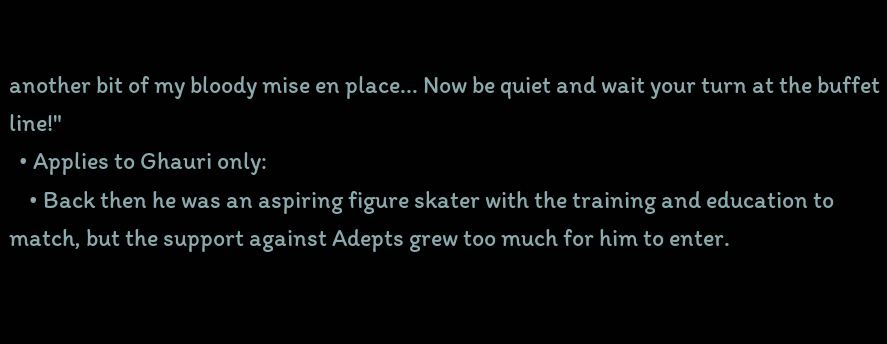another bit of my bloody mise en place... Now be quiet and wait your turn at the buffet line!"
  • Applies to Ghauri only:
    • Back then he was an aspiring figure skater with the training and education to match, but the support against Adepts grew too much for him to enter.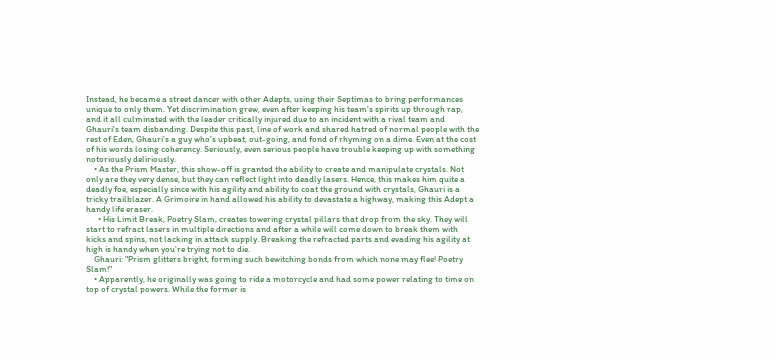Instead, he became a street dancer with other Adepts, using their Septimas to bring performances unique to only them. Yet discrimination grew, even after keeping his team's spirits up through rap, and it all culminated with the leader critically injured due to an incident with a rival team and Ghauri's team disbanding. Despite this past, line of work and shared hatred of normal people with the rest of Eden, Ghauri's a guy who's upbeat, out-going, and fond of rhyming on a dime. Even at the cost of his words losing coherency. Seriously, even serious people have trouble keeping up with something notoriously deliriously.
    • As the Prism Master, this show-off is granted the ability to create and manipulate crystals. Not only are they very dense, but they can reflect light into deadly lasers. Hence, this makes him quite a deadly foe, especially since with his agility and ability to coat the ground with crystals, Ghauri is a tricky trailblazer. A Grimoire in hand allowed his ability to devastate a highway, making this Adept a handy life eraser.
      • His Limit Break, Poetry Slam, creates towering crystal pillars that drop from the sky. They will start to refract lasers in multiple directions and after a while will come down to break them with kicks and spins, not lacking in attack supply. Breaking the refracted parts and evading his agility at high is handy when you're trying not to die.
    Ghauri: "Prism glitters bright, forming such bewitching bonds from which none may flee! Poetry Slam!"
    • Apparently, he originally was going to ride a motorcycle and had some power relating to time on top of crystal powers. While the former is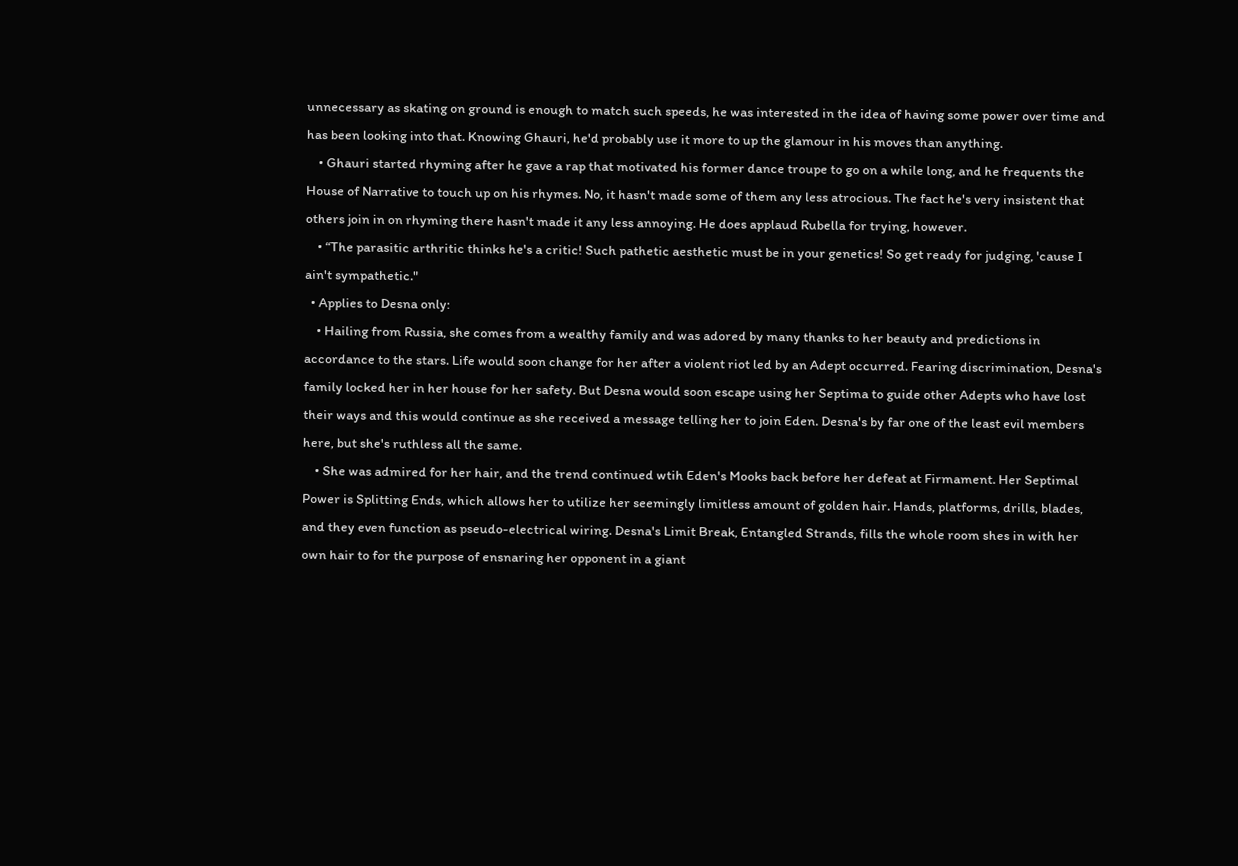unnecessary as skating on ground is enough to match such speeds, he was interested in the idea of having some power over time and has been looking into that. Knowing Ghauri, he'd probably use it more to up the glamour in his moves than anything.
    • Ghauri started rhyming after he gave a rap that motivated his former dance troupe to go on a while long, and he frequents the House of Narrative to touch up on his rhymes. No, it hasn't made some of them any less atrocious. The fact he's very insistent that others join in on rhyming there hasn't made it any less annoying. He does applaud Rubella for trying, however.
    • “The parasitic arthritic thinks he's a critic! Such pathetic aesthetic must be in your genetics! So get ready for judging, 'cause I ain't sympathetic."
  • Applies to Desna only:
    • Hailing from Russia, she comes from a wealthy family and was adored by many thanks to her beauty and predictions in accordance to the stars. Life would soon change for her after a violent riot led by an Adept occurred. Fearing discrimination, Desna's family locked her in her house for her safety. But Desna would soon escape using her Septima to guide other Adepts who have lost their ways and this would continue as she received a message telling her to join Eden. Desna's by far one of the least evil members here, but she's ruthless all the same.
    • She was admired for her hair, and the trend continued wtih Eden's Mooks back before her defeat at Firmament. Her Septimal Power is Splitting Ends, which allows her to utilize her seemingly limitless amount of golden hair. Hands, platforms, drills, blades, and they even function as pseudo-electrical wiring. Desna's Limit Break, Entangled Strands, fills the whole room shes in with her own hair to for the purpose of ensnaring her opponent in a giant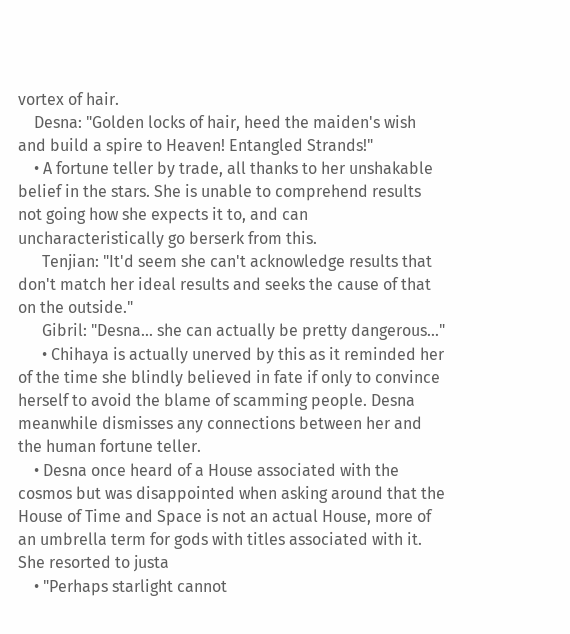vortex of hair.
    Desna: "Golden locks of hair, heed the maiden's wish and build a spire to Heaven! Entangled Strands!"
    • A fortune teller by trade, all thanks to her unshakable belief in the stars. She is unable to comprehend results not going how she expects it to, and can uncharacteristically go berserk from this.
      Tenjian: "It'd seem she can't acknowledge results that don't match her ideal results and seeks the cause of that on the outside."
      Gibril: "Desna... she can actually be pretty dangerous..."
      • Chihaya is actually unerved by this as it reminded her of the time she blindly believed in fate if only to convince herself to avoid the blame of scamming people. Desna meanwhile dismisses any connections between her and the human fortune teller.
    • Desna once heard of a House associated with the cosmos but was disappointed when asking around that the House of Time and Space is not an actual House, more of an umbrella term for gods with titles associated with it. She resorted to justa
    • "Perhaps starlight cannot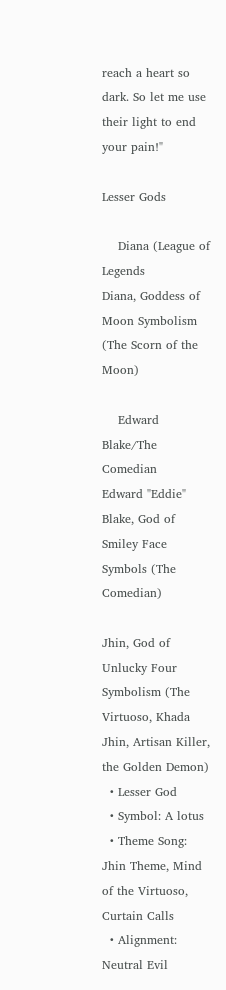reach a heart so dark. So let me use their light to end your pain!"

Lesser Gods

    Diana (League of Legends
Diana, Goddess of Moon Symbolism (The Scorn of the Moon)

    Edward Blake/The Comedian
Edward "Eddie" Blake, God of Smiley Face Symbols (The Comedian)

Jhin, God of Unlucky Four Symbolism (The Virtuoso, Khada Jhin, Artisan Killer, the Golden Demon)
  • Lesser God
  • Symbol: A lotus
  • Theme Song: Jhin Theme, Mind of the Virtuoso, Curtain Calls
  • Alignment: Neutral Evil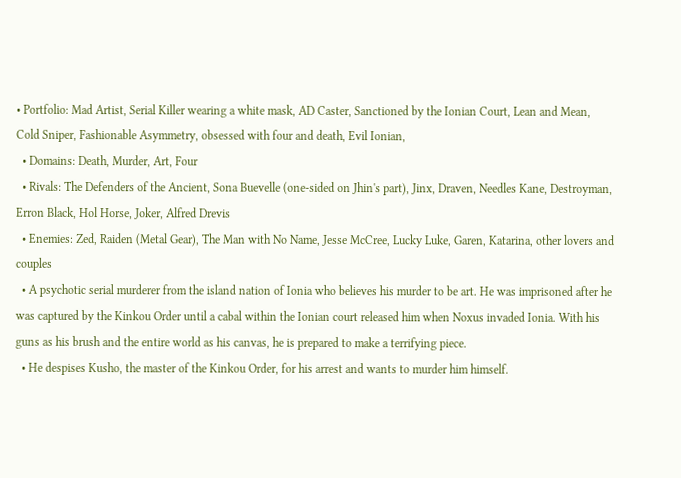• Portfolio: Mad Artist, Serial Killer wearing a white mask, AD Caster, Sanctioned by the Ionian Court, Lean and Mean, Cold Sniper, Fashionable Asymmetry, obsessed with four and death, Evil Ionian,
  • Domains: Death, Murder, Art, Four
  • Rivals: The Defenders of the Ancient, Sona Buevelle (one-sided on Jhin's part), Jinx, Draven, Needles Kane, Destroyman, Erron Black, Hol Horse, Joker, Alfred Drevis
  • Enemies: Zed, Raiden (Metal Gear), The Man with No Name, Jesse McCree, Lucky Luke, Garen, Katarina, other lovers and couples
  • A psychotic serial murderer from the island nation of Ionia who believes his murder to be art. He was imprisoned after he was captured by the Kinkou Order until a cabal within the Ionian court released him when Noxus invaded Ionia. With his guns as his brush and the entire world as his canvas, he is prepared to make a terrifying piece.
  • He despises Kusho, the master of the Kinkou Order, for his arrest and wants to murder him himself.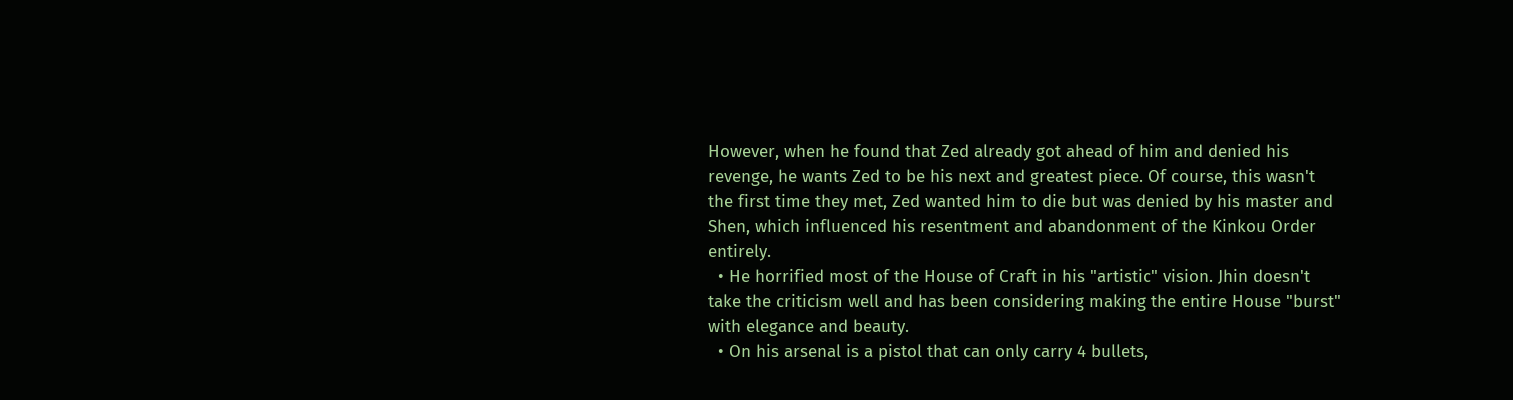However, when he found that Zed already got ahead of him and denied his revenge, he wants Zed to be his next and greatest piece. Of course, this wasn't the first time they met, Zed wanted him to die but was denied by his master and Shen, which influenced his resentment and abandonment of the Kinkou Order entirely.
  • He horrified most of the House of Craft in his "artistic" vision. Jhin doesn't take the criticism well and has been considering making the entire House "burst" with elegance and beauty.
  • On his arsenal is a pistol that can only carry 4 bullets,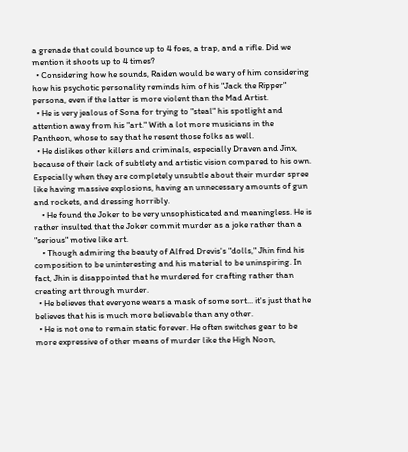a grenade that could bounce up to 4 foes, a trap, and a rifle. Did we mention it shoots up to 4 times?
  • Considering how he sounds, Raiden would be wary of him considering how his psychotic personality reminds him of his "Jack the Ripper" persona, even if the latter is more violent than the Mad Artist.
  • He is very jealous of Sona for trying to "steal" his spotlight and attention away from his "art." With a lot more musicians in the Pantheon, whose to say that he resent those folks as well.
  • He dislikes other killers and criminals, especially Draven and Jinx, because of their lack of subtlety and artistic vision compared to his own. Especially when they are completely unsubtle about their murder spree like having massive explosions, having an unnecessary amounts of gun and rockets, and dressing horribly.
    • He found the Joker to be very unsophisticated and meaningless. He is rather insulted that the Joker commit murder as a joke rather than a "serious" motive like art.
    • Though admiring the beauty of Alfred Drevis's "dolls," Jhin find his composition to be uninteresting and his material to be uninspiring. In fact, Jhin is disappointed that he murdered for crafting rather than creating art through murder.
  • He believes that everyone wears a mask of some sort... it's just that he believes that his is much more believable than any other.
  • He is not one to remain static forever. He often switches gear to be more expressive of other means of murder like the High Noon,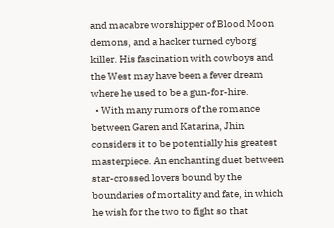and macabre worshipper of Blood Moon demons, and a hacker turned cyborg killer. His fascination with cowboys and the West may have been a fever dream where he used to be a gun-for-hire.
  • With many rumors of the romance between Garen and Katarina, Jhin considers it to be potentially his greatest masterpiece. An enchanting duet between star-crossed lovers bound by the boundaries of mortality and fate, in which he wish for the two to fight so that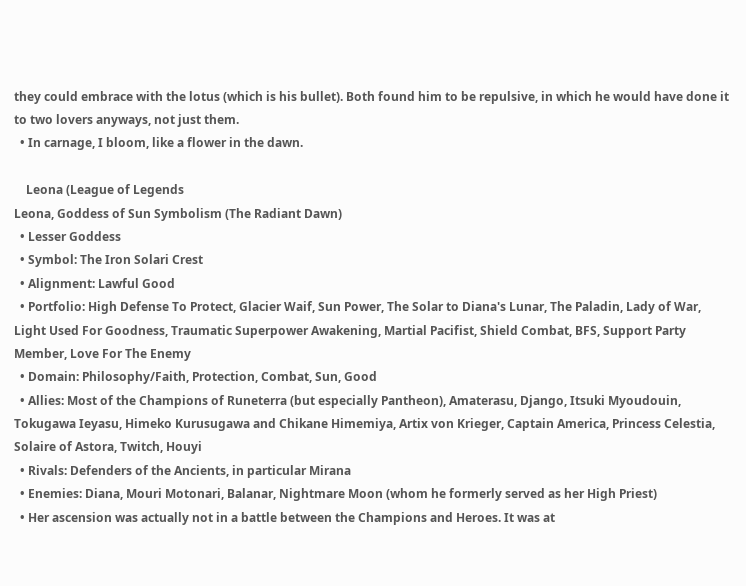they could embrace with the lotus (which is his bullet). Both found him to be repulsive, in which he would have done it to two lovers anyways, not just them.
  • In carnage, I bloom, like a flower in the dawn.

    Leona (League of Legends
Leona, Goddess of Sun Symbolism (The Radiant Dawn)
  • Lesser Goddess
  • Symbol: The Iron Solari Crest
  • Alignment: Lawful Good
  • Portfolio: High Defense To Protect, Glacier Waif, Sun Power, The Solar to Diana's Lunar, The Paladin, Lady of War, Light Used For Goodness, Traumatic Superpower Awakening, Martial Pacifist, Shield Combat, BFS, Support Party Member, Love For The Enemy
  • Domain: Philosophy/Faith, Protection, Combat, Sun, Good
  • Allies: Most of the Champions of Runeterra (but especially Pantheon), Amaterasu, Django, Itsuki Myoudouin, Tokugawa Ieyasu, Himeko Kurusugawa and Chikane Himemiya, Artix von Krieger, Captain America, Princess Celestia, Solaire of Astora, Twitch, Houyi
  • Rivals: Defenders of the Ancients, in particular Mirana
  • Enemies: Diana, Mouri Motonari, Balanar, Nightmare Moon (whom he formerly served as her High Priest)
  • Her ascension was actually not in a battle between the Champions and Heroes. It was at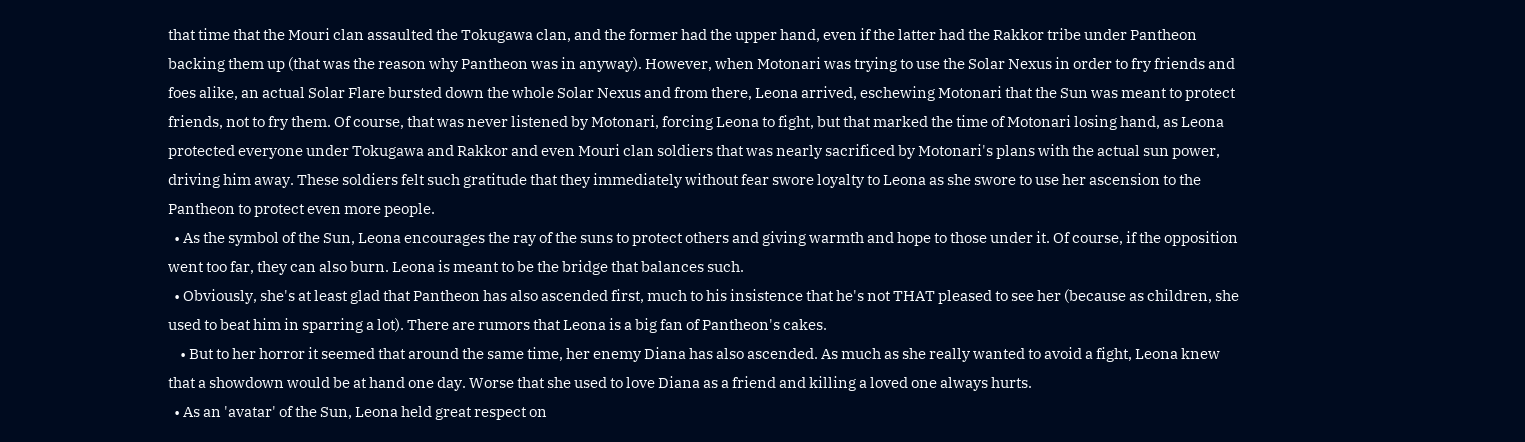that time that the Mouri clan assaulted the Tokugawa clan, and the former had the upper hand, even if the latter had the Rakkor tribe under Pantheon backing them up (that was the reason why Pantheon was in anyway). However, when Motonari was trying to use the Solar Nexus in order to fry friends and foes alike, an actual Solar Flare bursted down the whole Solar Nexus and from there, Leona arrived, eschewing Motonari that the Sun was meant to protect friends, not to fry them. Of course, that was never listened by Motonari, forcing Leona to fight, but that marked the time of Motonari losing hand, as Leona protected everyone under Tokugawa and Rakkor and even Mouri clan soldiers that was nearly sacrificed by Motonari's plans with the actual sun power, driving him away. These soldiers felt such gratitude that they immediately without fear swore loyalty to Leona as she swore to use her ascension to the Pantheon to protect even more people.
  • As the symbol of the Sun, Leona encourages the ray of the suns to protect others and giving warmth and hope to those under it. Of course, if the opposition went too far, they can also burn. Leona is meant to be the bridge that balances such.
  • Obviously, she's at least glad that Pantheon has also ascended first, much to his insistence that he's not THAT pleased to see her (because as children, she used to beat him in sparring a lot). There are rumors that Leona is a big fan of Pantheon's cakes.
    • But to her horror it seemed that around the same time, her enemy Diana has also ascended. As much as she really wanted to avoid a fight, Leona knew that a showdown would be at hand one day. Worse that she used to love Diana as a friend and killing a loved one always hurts.
  • As an 'avatar' of the Sun, Leona held great respect on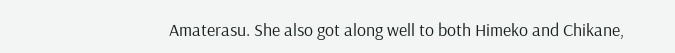Amaterasu. She also got along well to both Himeko and Chikane,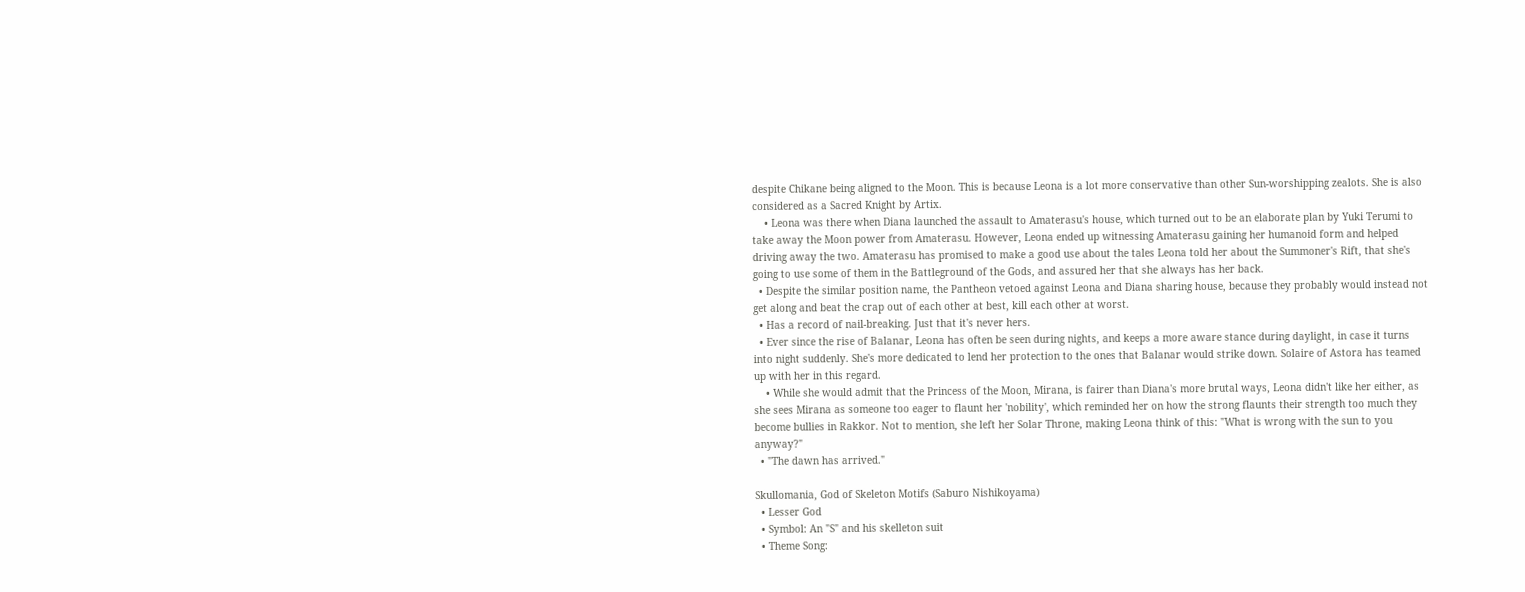despite Chikane being aligned to the Moon. This is because Leona is a lot more conservative than other Sun-worshipping zealots. She is also considered as a Sacred Knight by Artix.
    • Leona was there when Diana launched the assault to Amaterasu's house, which turned out to be an elaborate plan by Yuki Terumi to take away the Moon power from Amaterasu. However, Leona ended up witnessing Amaterasu gaining her humanoid form and helped driving away the two. Amaterasu has promised to make a good use about the tales Leona told her about the Summoner's Rift, that she's going to use some of them in the Battleground of the Gods, and assured her that she always has her back.
  • Despite the similar position name, the Pantheon vetoed against Leona and Diana sharing house, because they probably would instead not get along and beat the crap out of each other at best, kill each other at worst.
  • Has a record of nail-breaking. Just that it's never hers.
  • Ever since the rise of Balanar, Leona has often be seen during nights, and keeps a more aware stance during daylight, in case it turns into night suddenly. She's more dedicated to lend her protection to the ones that Balanar would strike down. Solaire of Astora has teamed up with her in this regard.
    • While she would admit that the Princess of the Moon, Mirana, is fairer than Diana's more brutal ways, Leona didn't like her either, as she sees Mirana as someone too eager to flaunt her 'nobility', which reminded her on how the strong flaunts their strength too much they become bullies in Rakkor. Not to mention, she left her Solar Throne, making Leona think of this: "What is wrong with the sun to you anyway?"
  • "The dawn has arrived."

Skullomania, God of Skeleton Motifs (Saburo Nishikoyama)
  • Lesser God
  • Symbol: An "S" and his skelleton suit
  • Theme Song: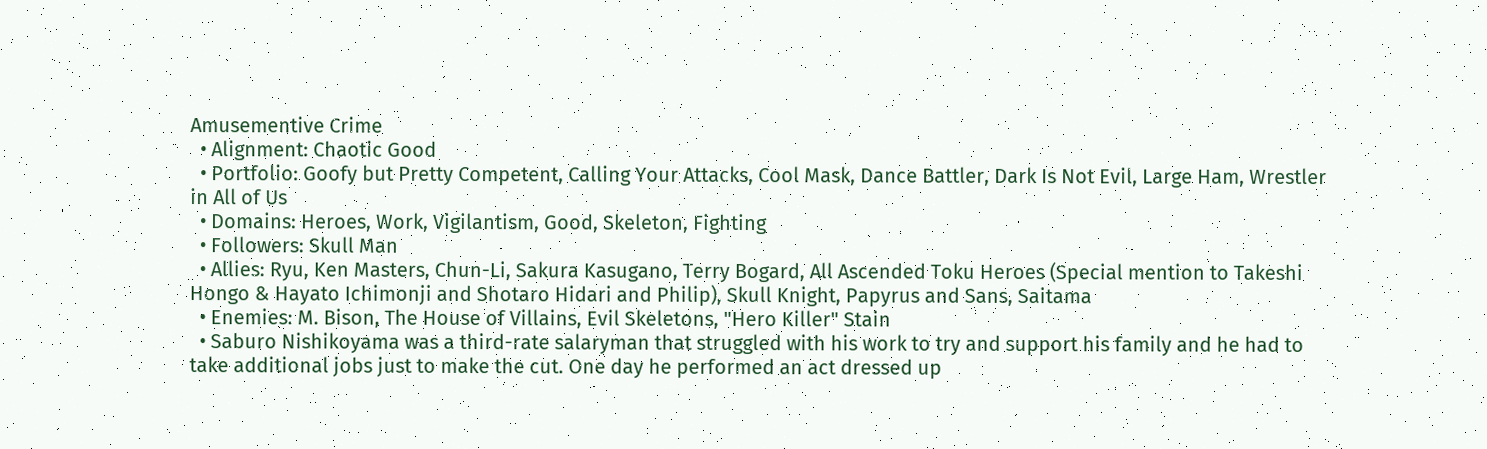Amusementive Crime
  • Alignment: Chaotic Good
  • Portfolio: Goofy but Pretty Competent, Calling Your Attacks, Cool Mask, Dance Battler, Dark Is Not Evil, Large Ham, Wrestler in All of Us
  • Domains: Heroes, Work, Vigilantism, Good, Skeleton, Fighting
  • Followers: Skull Man
  • Allies: Ryu, Ken Masters, Chun-Li, Sakura Kasugano, Terry Bogard, All Ascended Toku Heroes (Special mention to Takeshi Hongo & Hayato Ichimonji and Shotaro Hidari and Philip), Skull Knight, Papyrus and Sans, Saitama
  • Enemies: M. Bison, The House of Villains, Evil Skeletons, "Hero Killer" Stain
  • Saburo Nishikoyama was a third-rate salaryman that struggled with his work to try and support his family and he had to take additional jobs just to make the cut. One day he performed an act dressed up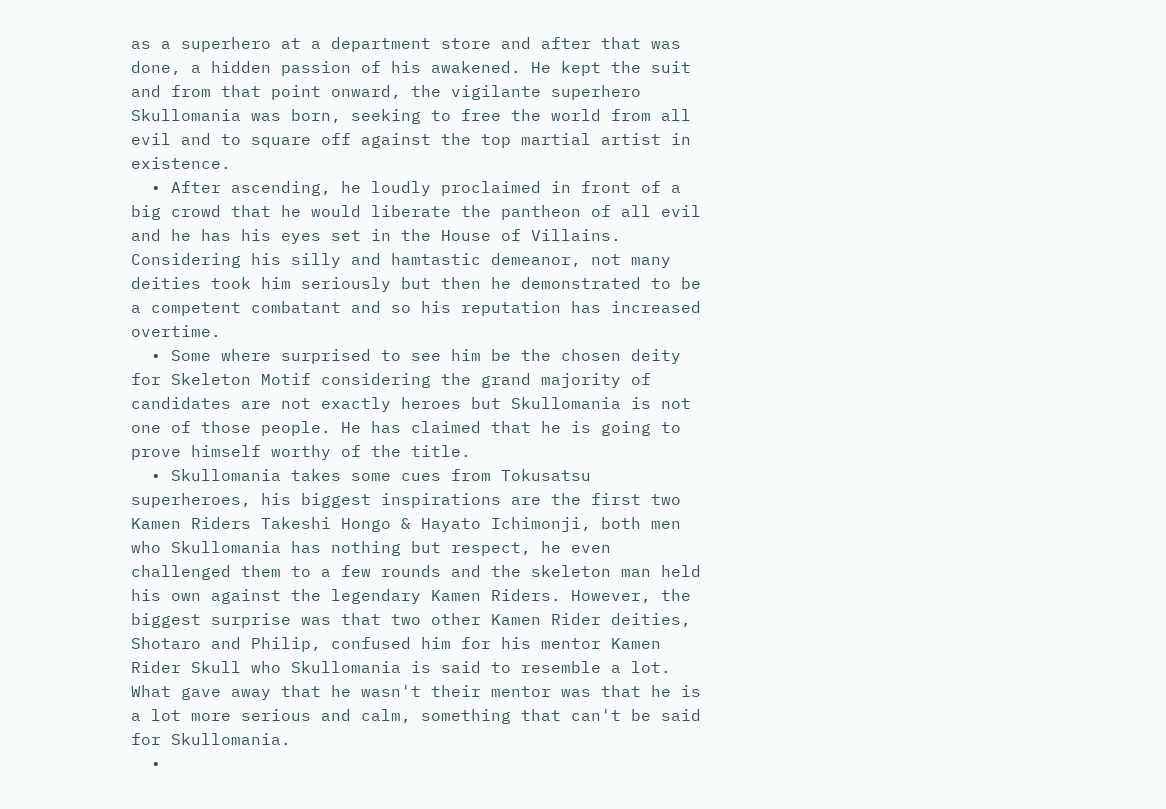as a superhero at a department store and after that was done, a hidden passion of his awakened. He kept the suit and from that point onward, the vigilante superhero Skullomania was born, seeking to free the world from all evil and to square off against the top martial artist in existence.
  • After ascending, he loudly proclaimed in front of a big crowd that he would liberate the pantheon of all evil and he has his eyes set in the House of Villains. Considering his silly and hamtastic demeanor, not many deities took him seriously but then he demonstrated to be a competent combatant and so his reputation has increased overtime.
  • Some where surprised to see him be the chosen deity for Skeleton Motif considering the grand majority of candidates are not exactly heroes but Skullomania is not one of those people. He has claimed that he is going to prove himself worthy of the title.
  • Skullomania takes some cues from Tokusatsu superheroes, his biggest inspirations are the first two Kamen Riders Takeshi Hongo & Hayato Ichimonji, both men who Skullomania has nothing but respect, he even challenged them to a few rounds and the skeleton man held his own against the legendary Kamen Riders. However, the biggest surprise was that two other Kamen Rider deities, Shotaro and Philip, confused him for his mentor Kamen Rider Skull who Skullomania is said to resemble a lot. What gave away that he wasn't their mentor was that he is a lot more serious and calm, something that can't be said for Skullomania.
  •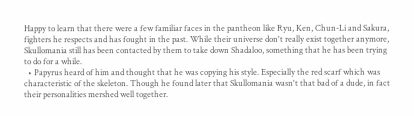Happy to learn that there were a few familiar faces in the pantheon like Ryu, Ken, Chun-Li and Sakura, fighters he respects and has fought in the past. While their universe don't really exist together anymore, Skullomania still has been contacted by them to take down Shadaloo, something that he has been trying to do for a while.
  • Papyrus heard of him and thought that he was copying his style. Especially the red scarf which was characteristic of the skeleton. Though he found later that Skullomania wasn't that bad of a dude, in fact their personalities mershed well together.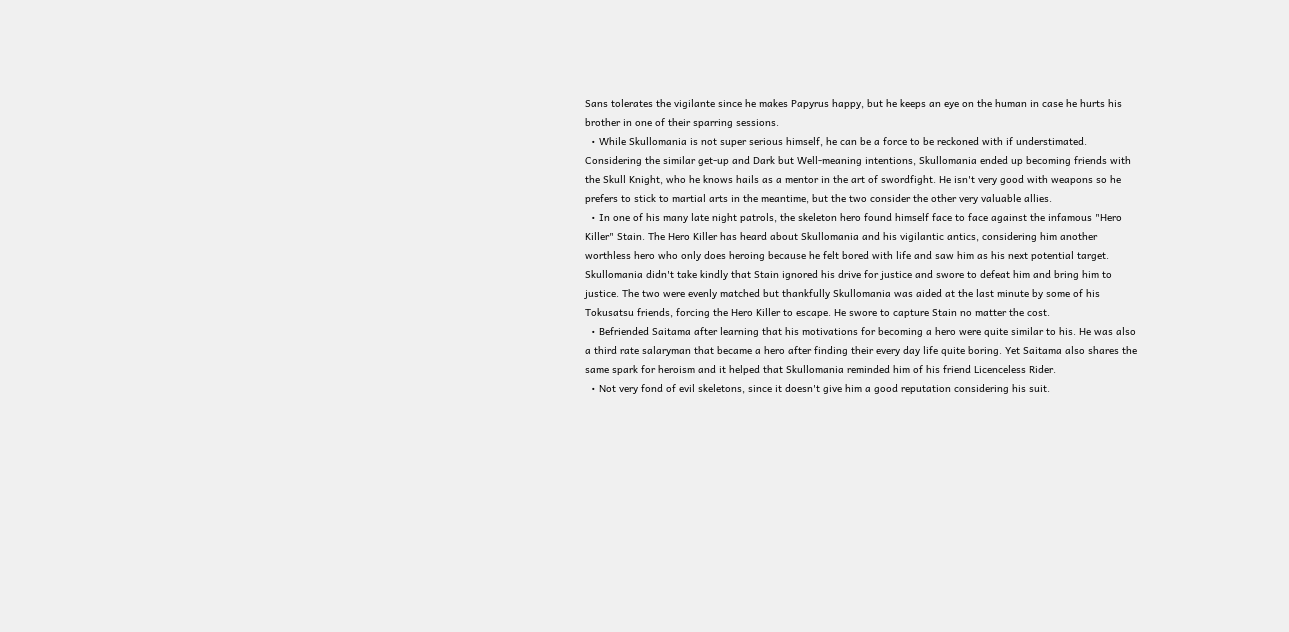Sans tolerates the vigilante since he makes Papyrus happy, but he keeps an eye on the human in case he hurts his brother in one of their sparring sessions.
  • While Skullomania is not super serious himself, he can be a force to be reckoned with if understimated. Considering the similar get-up and Dark but Well-meaning intentions, Skullomania ended up becoming friends with the Skull Knight, who he knows hails as a mentor in the art of swordfight. He isn't very good with weapons so he prefers to stick to martial arts in the meantime, but the two consider the other very valuable allies.
  • In one of his many late night patrols, the skeleton hero found himself face to face against the infamous "Hero Killer" Stain. The Hero Killer has heard about Skullomania and his vigilantic antics, considering him another worthless hero who only does heroing because he felt bored with life and saw him as his next potential target. Skullomania didn't take kindly that Stain ignored his drive for justice and swore to defeat him and bring him to justice. The two were evenly matched but thankfully Skullomania was aided at the last minute by some of his Tokusatsu friends, forcing the Hero Killer to escape. He swore to capture Stain no matter the cost.
  • Befriended Saitama after learning that his motivations for becoming a hero were quite similar to his. He was also a third rate salaryman that became a hero after finding their every day life quite boring. Yet Saitama also shares the same spark for heroism and it helped that Skullomania reminded him of his friend Licenceless Rider.
  • Not very fond of evil skeletons, since it doesn't give him a good reputation considering his suit.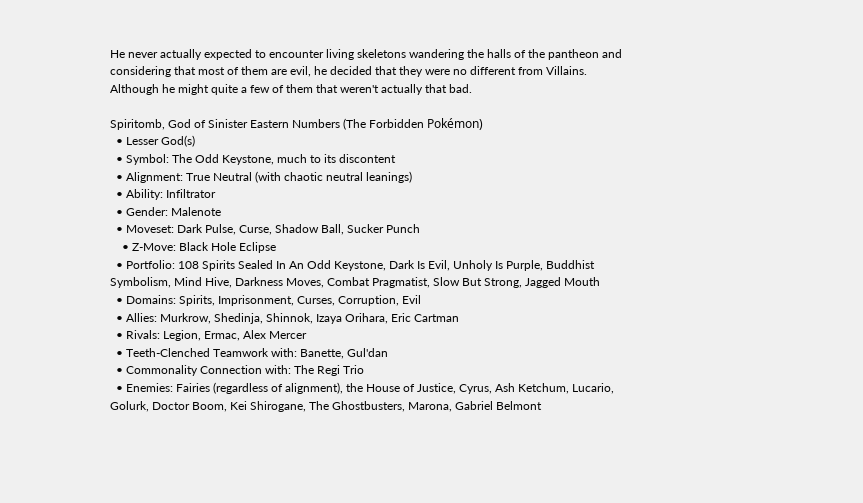He never actually expected to encounter living skeletons wandering the halls of the pantheon and considering that most of them are evil, he decided that they were no different from Villains. Although he might quite a few of them that weren't actually that bad.

Spiritomb, God of Sinister Eastern Numbers (The Forbidden Pokémon)
  • Lesser God(s)
  • Symbol: The Odd Keystone, much to its discontent
  • Alignment: True Neutral (with chaotic neutral leanings)
  • Ability: Infiltrator
  • Gender: Malenote
  • Moveset: Dark Pulse, Curse, Shadow Ball, Sucker Punch
    • Z-Move: Black Hole Eclipse
  • Portfolio: 108 Spirits Sealed In An Odd Keystone, Dark Is Evil, Unholy Is Purple, Buddhist Symbolism, Mind Hive, Darkness Moves, Combat Pragmatist, Slow But Strong, Jagged Mouth
  • Domains: Spirits, Imprisonment, Curses, Corruption, Evil
  • Allies: Murkrow, Shedinja, Shinnok, Izaya Orihara, Eric Cartman
  • Rivals: Legion, Ermac, Alex Mercer
  • Teeth-Clenched Teamwork with: Banette, Gul'dan
  • Commonality Connection with: The Regi Trio
  • Enemies: Fairies (regardless of alignment), the House of Justice, Cyrus, Ash Ketchum, Lucario, Golurk, Doctor Boom, Kei Shirogane, The Ghostbusters, Marona, Gabriel Belmont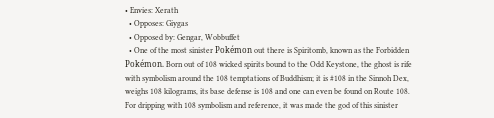• Envies: Xerath
  • Opposes: Giygas
  • Opposed by: Gengar, Wobbuffet
  • One of the most sinister Pokémon out there is Spiritomb, known as the Forbidden Pokémon. Born out of 108 wicked spirits bound to the Odd Keystone, the ghost is rife with symbolism around the 108 temptations of Buddhism; it is #108 in the Sinnoh Dex, weighs 108 kilograms, its base defense is 108 and one can even be found on Route 108. For dripping with 108 symbolism and reference, it was made the god of this sinister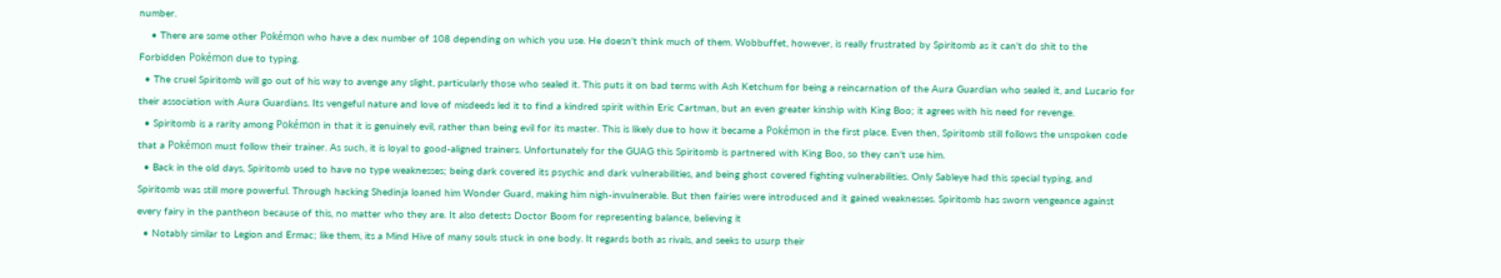number.
    • There are some other Pokémon who have a dex number of 108 depending on which you use. He doesn't think much of them. Wobbuffet, however, is really frustrated by Spiritomb as it can't do shit to the Forbidden Pokémon due to typing.
  • The cruel Spiritomb will go out of his way to avenge any slight, particularly those who sealed it. This puts it on bad terms with Ash Ketchum for being a reincarnation of the Aura Guardian who sealed it, and Lucario for their association with Aura Guardians. Its vengeful nature and love of misdeeds led it to find a kindred spirit within Eric Cartman, but an even greater kinship with King Boo; it agrees with his need for revenge.
  • Spiritomb is a rarity among Pokémon in that it is genuinely evil, rather than being evil for its master. This is likely due to how it became a Pokémon in the first place. Even then, Spiritomb still follows the unspoken code that a Pokémon must follow their trainer. As such, it is loyal to good-aligned trainers. Unfortunately for the GUAG this Spiritomb is partnered with King Boo, so they can't use him.
  • Back in the old days, Spiritomb used to have no type weaknesses; being dark covered its psychic and dark vulnerabilities, and being ghost covered fighting vulnerabilities. Only Sableye had this special typing, and Spiritomb was still more powerful. Through hacking Shedinja loaned him Wonder Guard, making him nigh-invulnerable. But then fairies were introduced and it gained weaknesses. Spiritomb has sworn vengeance against every fairy in the pantheon because of this, no matter who they are. It also detests Doctor Boom for representing balance, believing it
  • Notably similar to Legion and Ermac; like them, its a Mind Hive of many souls stuck in one body. It regards both as rivals, and seeks to usurp their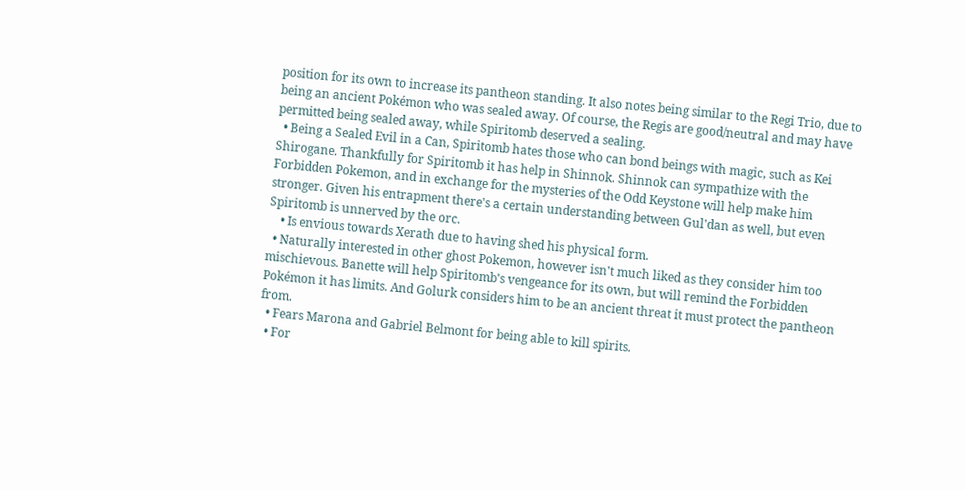position for its own to increase its pantheon standing. It also notes being similar to the Regi Trio, due to being an ancient Pokémon who was sealed away. Of course, the Regis are good/neutral and may have permitted being sealed away, while Spiritomb deserved a sealing.
  • Being a Sealed Evil in a Can, Spiritomb hates those who can bond beings with magic, such as Kei Shirogane. Thankfully for Spiritomb it has help in Shinnok. Shinnok can sympathize with the Forbidden Pokemon, and in exchange for the mysteries of the Odd Keystone will help make him stronger. Given his entrapment there's a certain understanding between Gul'dan as well, but even Spiritomb is unnerved by the orc.
    • Is envious towards Xerath due to having shed his physical form.
  • Naturally interested in other ghost Pokemon, however isn't much liked as they consider him too mischievous. Banette will help Spiritomb's vengeance for its own, but will remind the Forbidden Pokémon it has limits. And Golurk considers him to be an ancient threat it must protect the pantheon from.
  • Fears Marona and Gabriel Belmont for being able to kill spirits.
  • For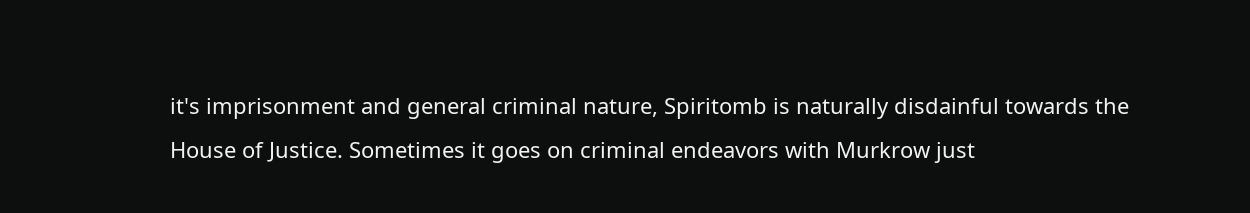it's imprisonment and general criminal nature, Spiritomb is naturally disdainful towards the House of Justice. Sometimes it goes on criminal endeavors with Murkrow just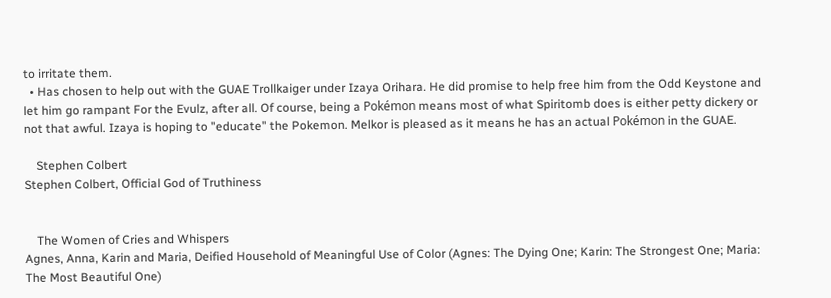to irritate them.
  • Has chosen to help out with the GUAE Trollkaiger under Izaya Orihara. He did promise to help free him from the Odd Keystone and let him go rampant For the Evulz, after all. Of course, being a Pokémon means most of what Spiritomb does is either petty dickery or not that awful. Izaya is hoping to "educate" the Pokemon. Melkor is pleased as it means he has an actual Pokémon in the GUAE.

    Stephen Colbert
Stephen Colbert, Official God of Truthiness


    The Women of Cries and Whispers
Agnes, Anna, Karin and Maria, Deified Household of Meaningful Use of Color (Agnes: The Dying One; Karin: The Strongest One; Maria: The Most Beautiful One)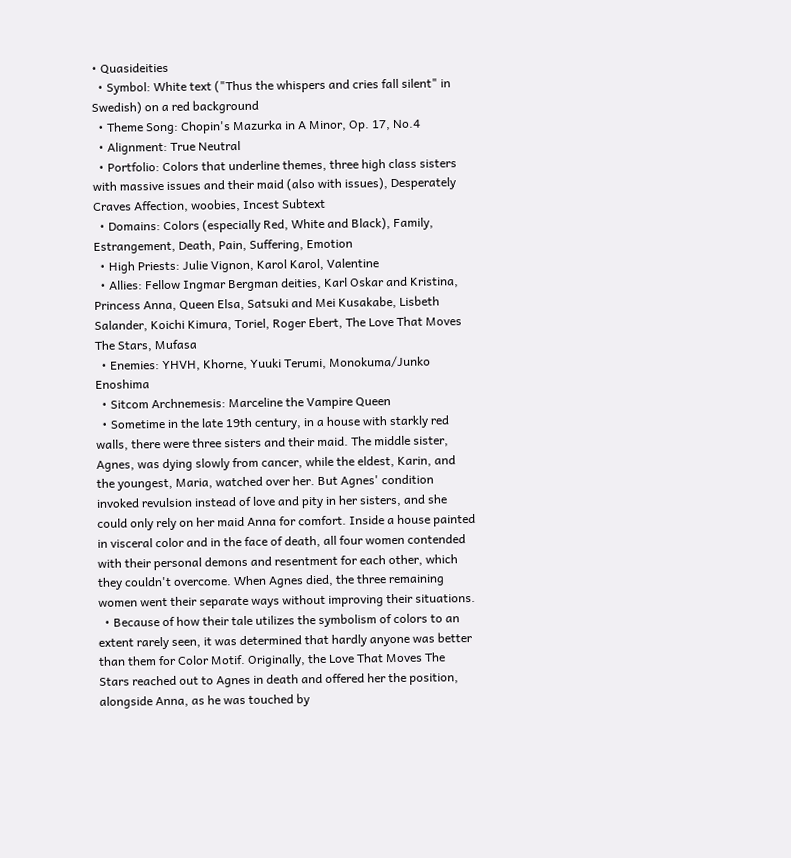• Quasideities
  • Symbol: White text ("Thus the whispers and cries fall silent" in Swedish) on a red background
  • Theme Song: Chopin's Mazurka in A Minor, Op. 17, No.4
  • Alignment: True Neutral
  • Portfolio: Colors that underline themes, three high class sisters with massive issues and their maid (also with issues), Desperately Craves Affection, woobies, Incest Subtext
  • Domains: Colors (especially Red, White and Black), Family, Estrangement, Death, Pain, Suffering, Emotion
  • High Priests: Julie Vignon, Karol Karol, Valentine
  • Allies: Fellow Ingmar Bergman deities, Karl Oskar and Kristina, Princess Anna, Queen Elsa, Satsuki and Mei Kusakabe, Lisbeth Salander, Koichi Kimura, Toriel, Roger Ebert, The Love That Moves The Stars, Mufasa
  • Enemies: YHVH, Khorne, Yuuki Terumi, Monokuma/Junko Enoshima
  • Sitcom Archnemesis: Marceline the Vampire Queen
  • Sometime in the late 19th century, in a house with starkly red walls, there were three sisters and their maid. The middle sister, Agnes, was dying slowly from cancer, while the eldest, Karin, and the youngest, Maria, watched over her. But Agnes' condition invoked revulsion instead of love and pity in her sisters, and she could only rely on her maid Anna for comfort. Inside a house painted in visceral color and in the face of death, all four women contended with their personal demons and resentment for each other, which they couldn't overcome. When Agnes died, the three remaining women went their separate ways without improving their situations.
  • Because of how their tale utilizes the symbolism of colors to an extent rarely seen, it was determined that hardly anyone was better than them for Color Motif. Originally, the Love That Moves The Stars reached out to Agnes in death and offered her the position, alongside Anna, as he was touched by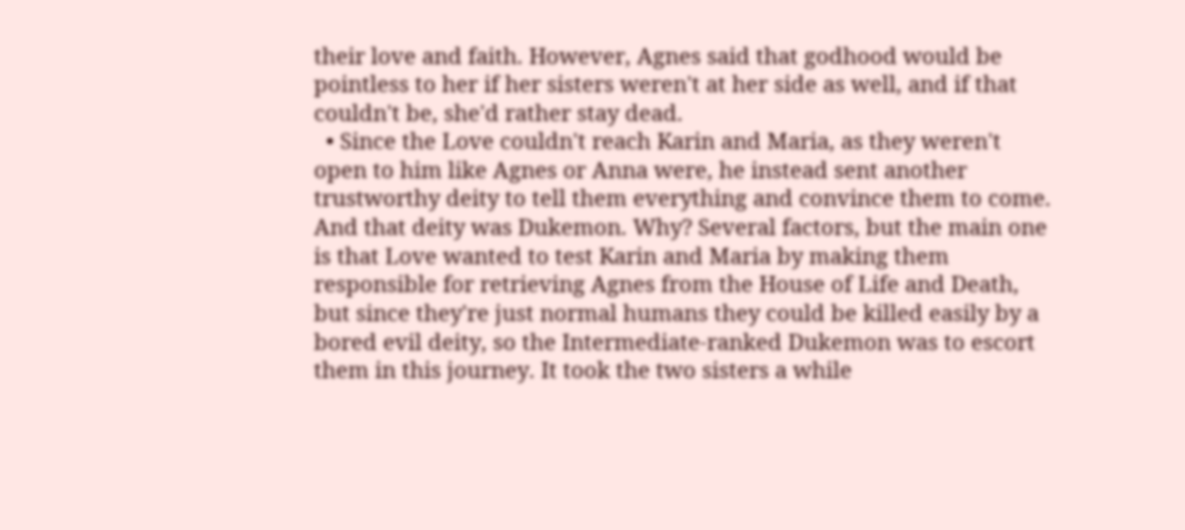their love and faith. However, Agnes said that godhood would be pointless to her if her sisters weren't at her side as well, and if that couldn't be, she'd rather stay dead.
  • Since the Love couldn't reach Karin and Maria, as they weren't open to him like Agnes or Anna were, he instead sent another trustworthy deity to tell them everything and convince them to come. And that deity was Dukemon. Why? Several factors, but the main one is that Love wanted to test Karin and Maria by making them responsible for retrieving Agnes from the House of Life and Death, but since they're just normal humans they could be killed easily by a bored evil deity, so the Intermediate-ranked Dukemon was to escort them in this journey. It took the two sisters a while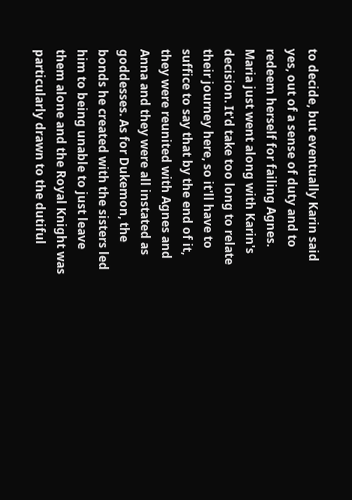to decide, but eventually Karin said yes, out of a sense of duty and to redeem herself for failing Agnes. Maria just went along with Karin's decision. It'd take too long to relate their journey here, so it'll have to suffice to say that by the end of it, they were reunited with Agnes and Anna and they were all instated as goddesses. As for Dukemon, the bonds he created with the sisters led him to being unable to just leave them alone and the Royal Knight was particularly drawn to the dutiful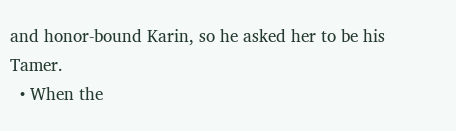and honor-bound Karin, so he asked her to be his Tamer.
  • When the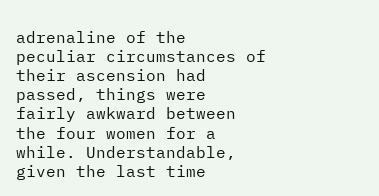adrenaline of the peculiar circumstances of their ascension had passed, things were fairly awkward between the four women for a while. Understandable, given the last time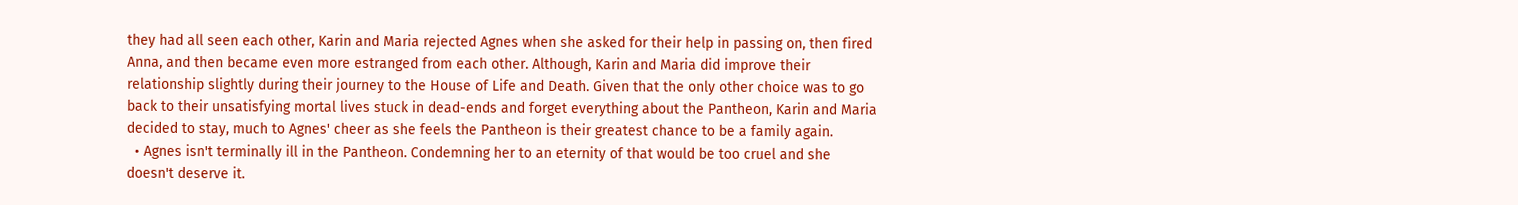they had all seen each other, Karin and Maria rejected Agnes when she asked for their help in passing on, then fired Anna, and then became even more estranged from each other. Although, Karin and Maria did improve their relationship slightly during their journey to the House of Life and Death. Given that the only other choice was to go back to their unsatisfying mortal lives stuck in dead-ends and forget everything about the Pantheon, Karin and Maria decided to stay, much to Agnes' cheer as she feels the Pantheon is their greatest chance to be a family again.
  • Agnes isn't terminally ill in the Pantheon. Condemning her to an eternity of that would be too cruel and she doesn't deserve it.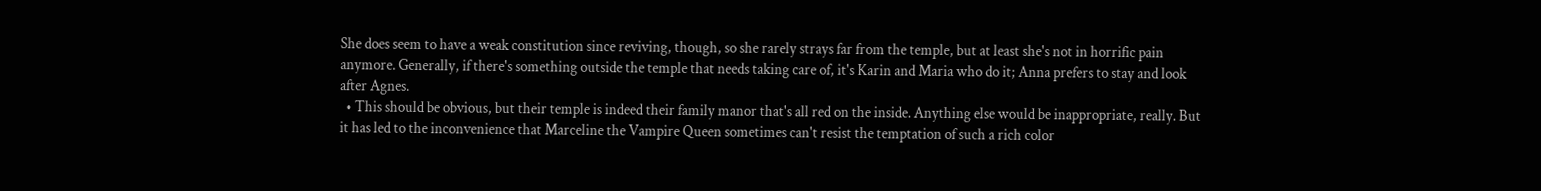She does seem to have a weak constitution since reviving, though, so she rarely strays far from the temple, but at least she's not in horrific pain anymore. Generally, if there's something outside the temple that needs taking care of, it's Karin and Maria who do it; Anna prefers to stay and look after Agnes.
  • This should be obvious, but their temple is indeed their family manor that's all red on the inside. Anything else would be inappropriate, really. But it has led to the inconvenience that Marceline the Vampire Queen sometimes can't resist the temptation of such a rich color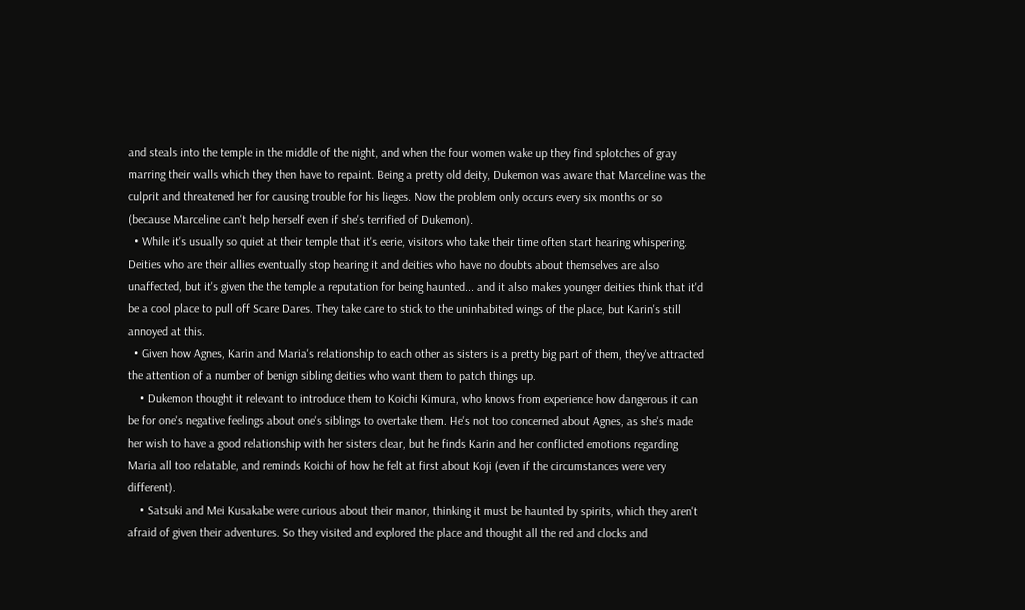and steals into the temple in the middle of the night, and when the four women wake up they find splotches of gray marring their walls which they then have to repaint. Being a pretty old deity, Dukemon was aware that Marceline was the culprit and threatened her for causing trouble for his lieges. Now the problem only occurs every six months or so (because Marceline can't help herself even if she's terrified of Dukemon).
  • While it's usually so quiet at their temple that it's eerie, visitors who take their time often start hearing whispering. Deities who are their allies eventually stop hearing it and deities who have no doubts about themselves are also unaffected, but it's given the the temple a reputation for being haunted... and it also makes younger deities think that it'd be a cool place to pull off Scare Dares. They take care to stick to the uninhabited wings of the place, but Karin's still annoyed at this.
  • Given how Agnes, Karin and Maria's relationship to each other as sisters is a pretty big part of them, they've attracted the attention of a number of benign sibling deities who want them to patch things up.
    • Dukemon thought it relevant to introduce them to Koichi Kimura, who knows from experience how dangerous it can be for one's negative feelings about one's siblings to overtake them. He's not too concerned about Agnes, as she's made her wish to have a good relationship with her sisters clear, but he finds Karin and her conflicted emotions regarding Maria all too relatable, and reminds Koichi of how he felt at first about Koji (even if the circumstances were very different).
    • Satsuki and Mei Kusakabe were curious about their manor, thinking it must be haunted by spirits, which they aren't afraid of given their adventures. So they visited and explored the place and thought all the red and clocks and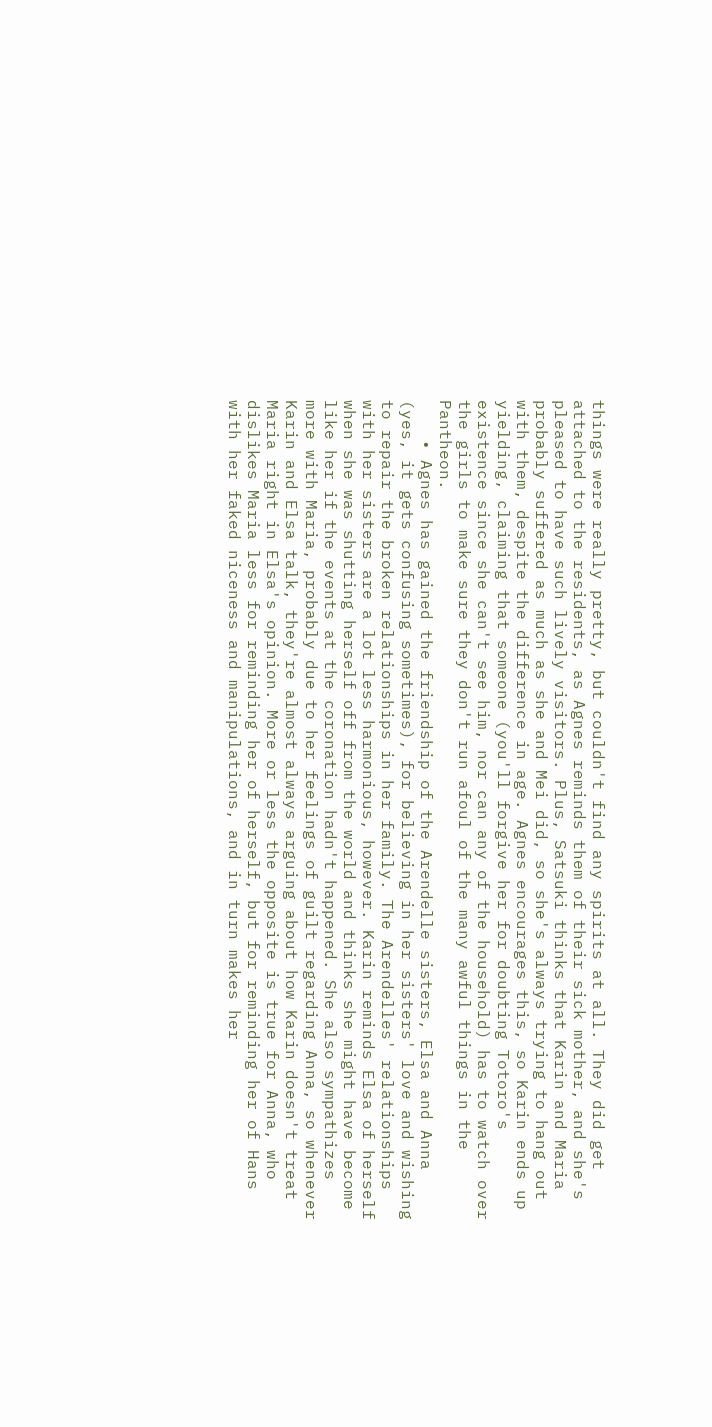things were really pretty, but couldn't find any spirits at all. They did get attached to the residents, as Agnes reminds them of their sick mother, and she's pleased to have such lively visitors. Plus, Satsuki thinks that Karin and Maria probably suffered as much as she and Mei did, so she's always trying to hang out with them, despite the difference in age. Agnes encourages this, so Karin ends up yielding, claiming that someone (you'll forgive her for doubting Totoro's existence since she can't see him, nor can any of the household) has to watch over the girls to make sure they don't run afoul of the many awful things in the Pantheon.
    • Agnes has gained the friendship of the Arendelle sisters, Elsa and Anna (yes, it gets confusing sometimes), for believing in her sisters' love and wishing to repair the broken relationships in her family. The Arendelles' relationships with her sisters are a lot less harmonious, however. Karin reminds Elsa of herself when she was shutting herself off from the world and thinks she might have become like her if the events at the coronation hadn't happened. She also sympathizes more with Maria, probably due to her feelings of guilt regarding Anna, so whenever Karin and Elsa talk, they're almost always arguing about how Karin doesn't treat Maria right in Elsa's opinion. More or less the opposite is true for Anna, who dislikes Maria less for reminding her of herself, but for reminding her of Hans with her faked niceness and manipulations, and in turn makes her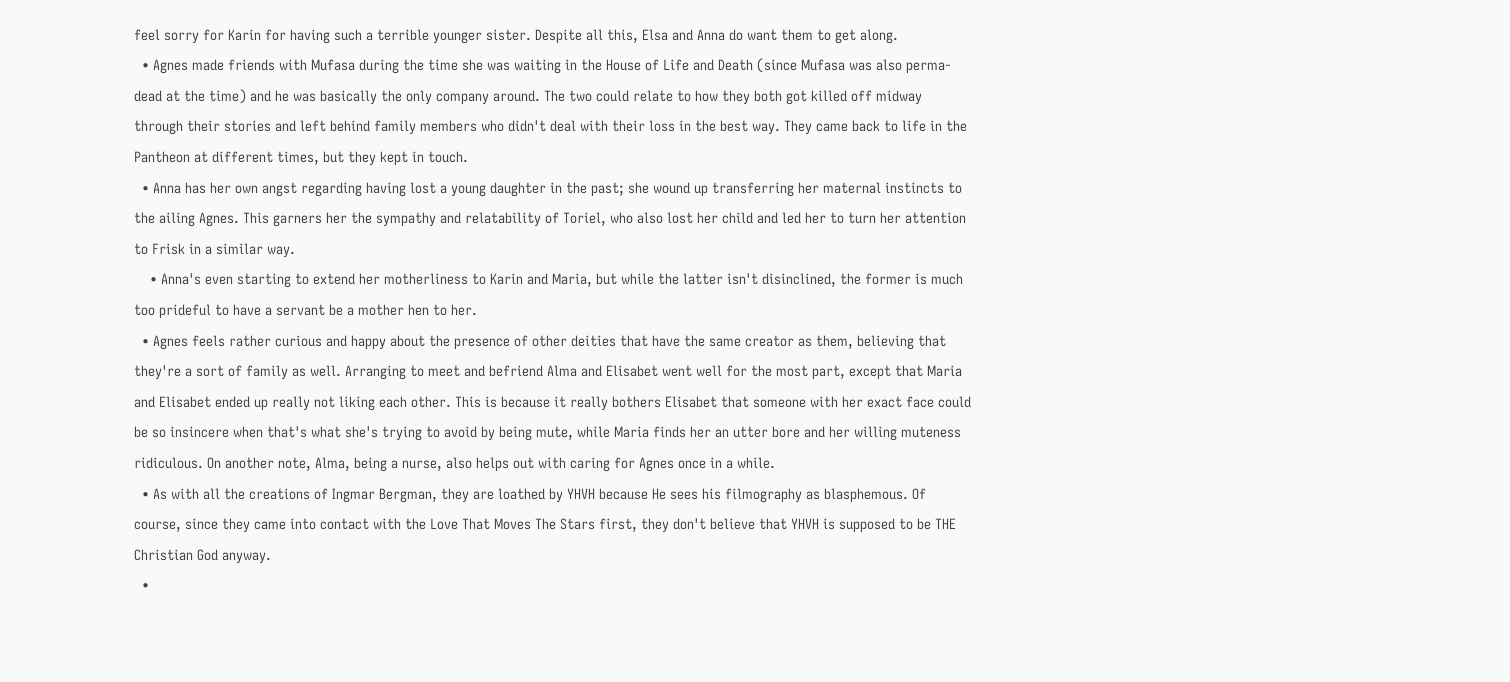feel sorry for Karin for having such a terrible younger sister. Despite all this, Elsa and Anna do want them to get along.
  • Agnes made friends with Mufasa during the time she was waiting in the House of Life and Death (since Mufasa was also perma-dead at the time) and he was basically the only company around. The two could relate to how they both got killed off midway through their stories and left behind family members who didn't deal with their loss in the best way. They came back to life in the Pantheon at different times, but they kept in touch.
  • Anna has her own angst regarding having lost a young daughter in the past; she wound up transferring her maternal instincts to the ailing Agnes. This garners her the sympathy and relatability of Toriel, who also lost her child and led her to turn her attention to Frisk in a similar way.
    • Anna's even starting to extend her motherliness to Karin and Maria, but while the latter isn't disinclined, the former is much too prideful to have a servant be a mother hen to her.
  • Agnes feels rather curious and happy about the presence of other deities that have the same creator as them, believing that they're a sort of family as well. Arranging to meet and befriend Alma and Elisabet went well for the most part, except that Maria and Elisabet ended up really not liking each other. This is because it really bothers Elisabet that someone with her exact face could be so insincere when that's what she's trying to avoid by being mute, while Maria finds her an utter bore and her willing muteness ridiculous. On another note, Alma, being a nurse, also helps out with caring for Agnes once in a while.
  • As with all the creations of Ingmar Bergman, they are loathed by YHVH because He sees his filmography as blasphemous. Of course, since they came into contact with the Love That Moves The Stars first, they don't believe that YHVH is supposed to be THE Christian God anyway.
  •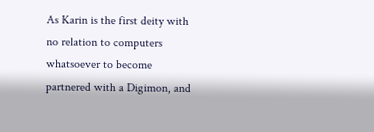As Karin is the first deity with no relation to computers whatsoever to become partnered with a Digimon, and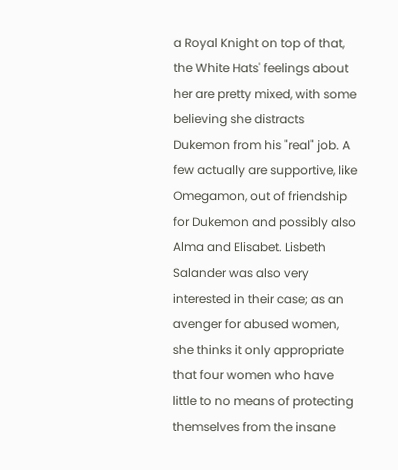a Royal Knight on top of that, the White Hats' feelings about her are pretty mixed, with some believing she distracts Dukemon from his "real" job. A few actually are supportive, like Omegamon, out of friendship for Dukemon and possibly also Alma and Elisabet. Lisbeth Salander was also very interested in their case; as an avenger for abused women, she thinks it only appropriate that four women who have little to no means of protecting themselves from the insane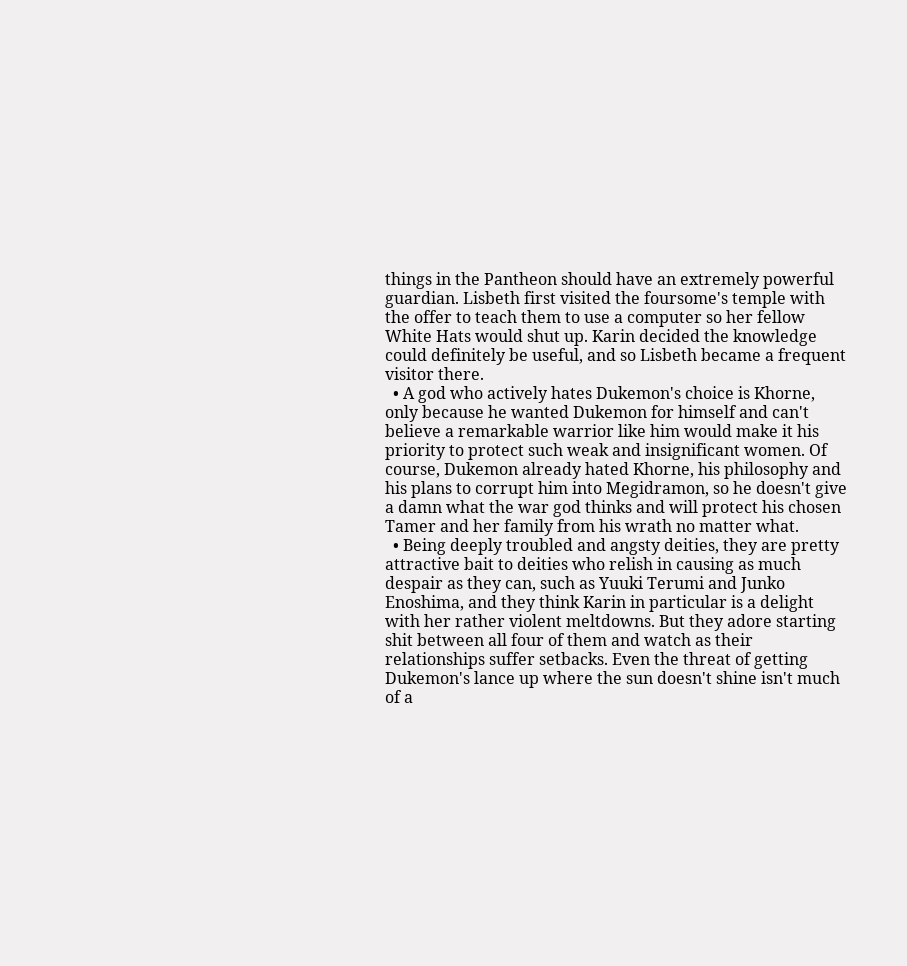things in the Pantheon should have an extremely powerful guardian. Lisbeth first visited the foursome's temple with the offer to teach them to use a computer so her fellow White Hats would shut up. Karin decided the knowledge could definitely be useful, and so Lisbeth became a frequent visitor there.
  • A god who actively hates Dukemon's choice is Khorne, only because he wanted Dukemon for himself and can't believe a remarkable warrior like him would make it his priority to protect such weak and insignificant women. Of course, Dukemon already hated Khorne, his philosophy and his plans to corrupt him into Megidramon, so he doesn't give a damn what the war god thinks and will protect his chosen Tamer and her family from his wrath no matter what.
  • Being deeply troubled and angsty deities, they are pretty attractive bait to deities who relish in causing as much despair as they can, such as Yuuki Terumi and Junko Enoshima, and they think Karin in particular is a delight with her rather violent meltdowns. But they adore starting shit between all four of them and watch as their relationships suffer setbacks. Even the threat of getting Dukemon's lance up where the sun doesn't shine isn't much of a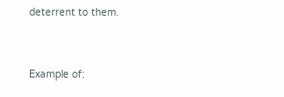deterrent to them.


Example of: